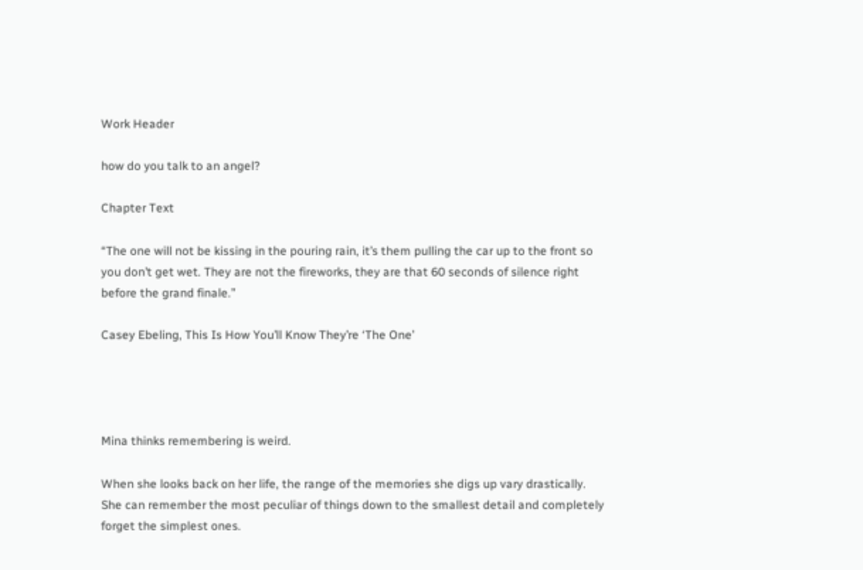Work Header

how do you talk to an angel?

Chapter Text

“The one will not be kissing in the pouring rain, it’s them pulling the car up to the front so you don’t get wet. They are not the fireworks, they are that 60 seconds of silence right before the grand finale.”

Casey Ebeling, This Is How You’ll Know They’re ‘The One’




Mina thinks remembering is weird.

When she looks back on her life, the range of the memories she digs up vary drastically. She can remember the most peculiar of things down to the smallest detail and completely forget the simplest ones.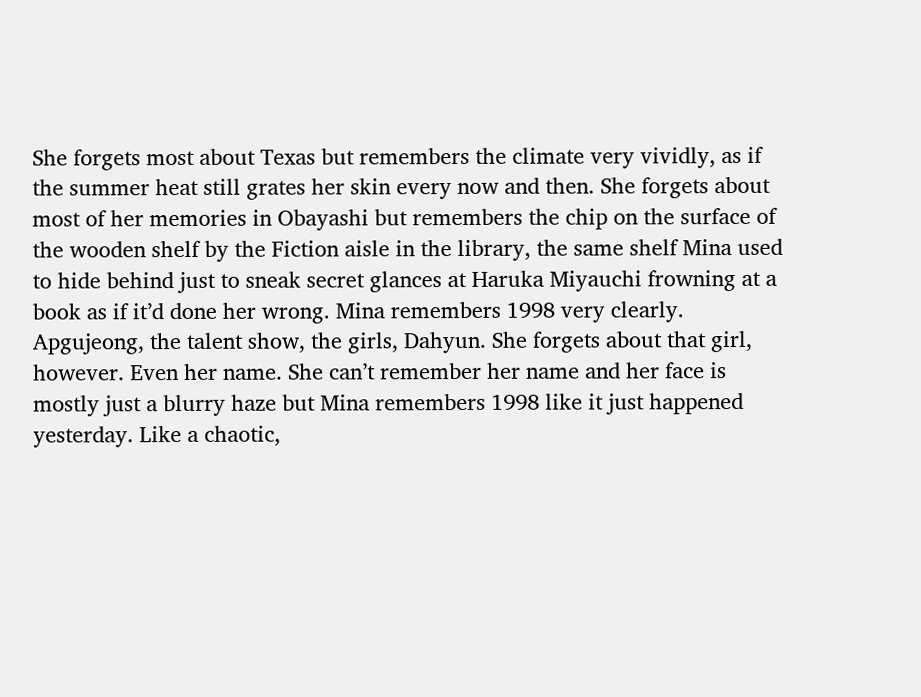She forgets most about Texas but remembers the climate very vividly, as if the summer heat still grates her skin every now and then. She forgets about most of her memories in Obayashi but remembers the chip on the surface of the wooden shelf by the Fiction aisle in the library, the same shelf Mina used to hide behind just to sneak secret glances at Haruka Miyauchi frowning at a book as if it’d done her wrong. Mina remembers 1998 very clearly. Apgujeong, the talent show, the girls, Dahyun. She forgets about that girl, however. Even her name. She can’t remember her name and her face is mostly just a blurry haze but Mina remembers 1998 like it just happened yesterday. Like a chaotic,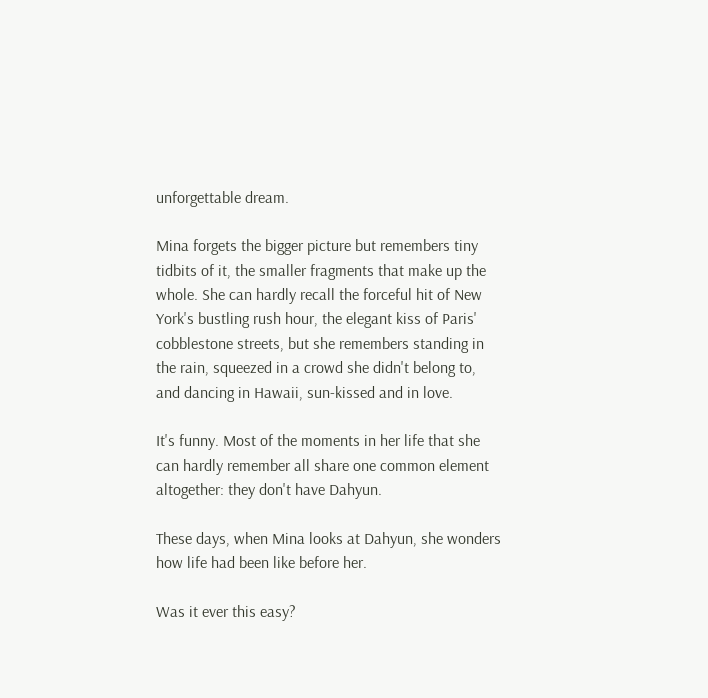unforgettable dream.

Mina forgets the bigger picture but remembers tiny tidbits of it, the smaller fragments that make up the whole. She can hardly recall the forceful hit of New York's bustling rush hour, the elegant kiss of Paris' cobblestone streets, but she remembers standing in the rain, squeezed in a crowd she didn't belong to, and dancing in Hawaii, sun-kissed and in love.

It's funny. Most of the moments in her life that she can hardly remember all share one common element altogether: they don't have Dahyun.

These days, when Mina looks at Dahyun, she wonders how life had been like before her.

Was it ever this easy?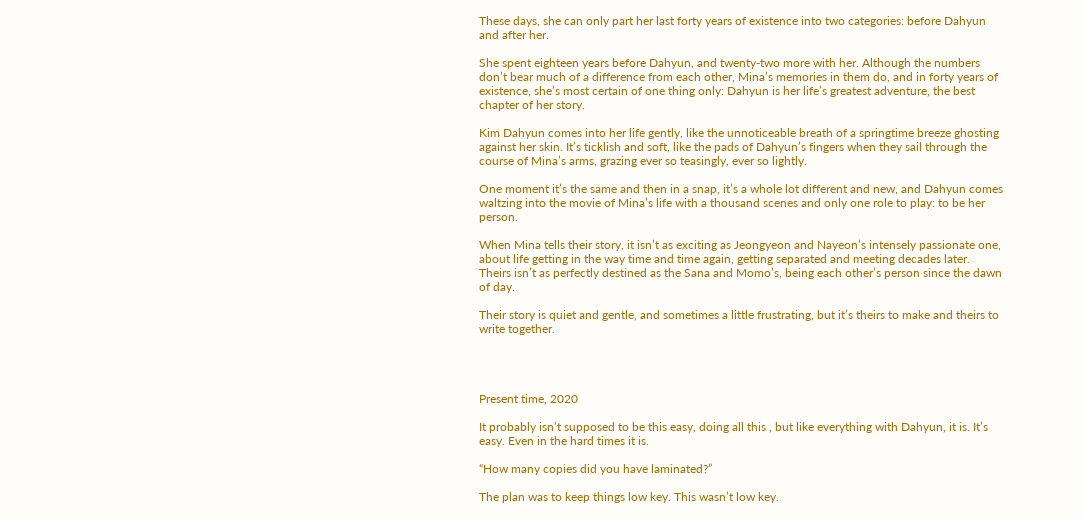These days, she can only part her last forty years of existence into two categories: before Dahyun and after her.

She spent eighteen years before Dahyun, and twenty-two more with her. Although the numbers don’t bear much of a difference from each other, Mina’s memories in them do, and in forty years of existence, she’s most certain of one thing only: Dahyun is her life’s greatest adventure, the best chapter of her story.

Kim Dahyun comes into her life gently, like the unnoticeable breath of a springtime breeze ghosting against her skin. It’s ticklish and soft, like the pads of Dahyun’s fingers when they sail through the course of Mina’s arms, grazing ever so teasingly, ever so lightly.

One moment it’s the same and then in a snap, it’s a whole lot different and new, and Dahyun comes waltzing into the movie of Mina’s life with a thousand scenes and only one role to play: to be her person.

When Mina tells their story, it isn’t as exciting as Jeongyeon and Nayeon’s intensely passionate one, about life getting in the way time and time again, getting separated and meeting decades later. Theirs isn’t as perfectly destined as the Sana and Momo’s, being each other’s person since the dawn of day.

Their story is quiet and gentle, and sometimes a little frustrating, but it’s theirs to make and theirs to write together.




Present time, 2020

It probably isn’t supposed to be this easy, doing all this , but like everything with Dahyun, it is. It’s easy. Even in the hard times it is.

“How many copies did you have laminated?”

The plan was to keep things low key. This wasn’t low key.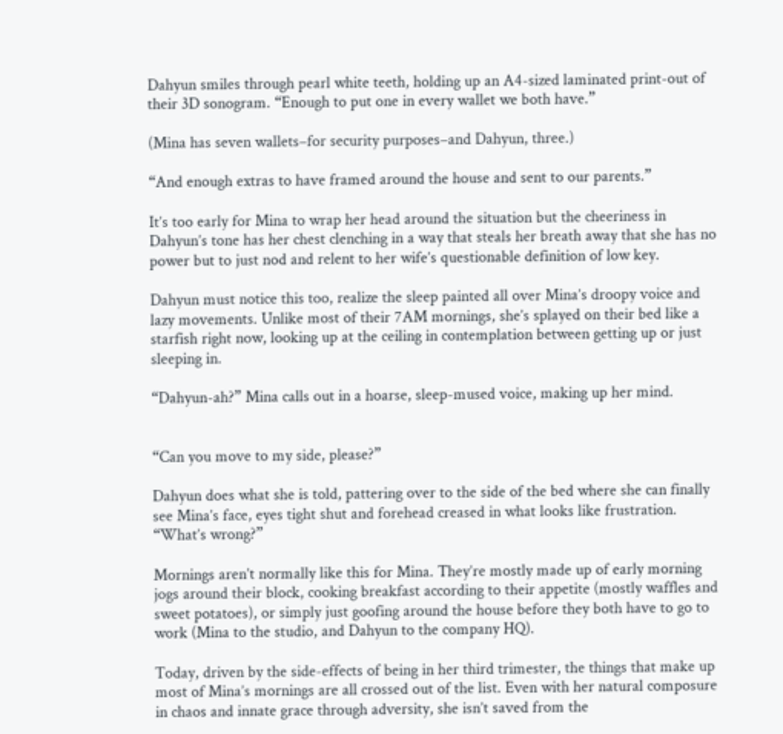Dahyun smiles through pearl white teeth, holding up an A4-sized laminated print-out of their 3D sonogram. “Enough to put one in every wallet we both have.”

(Mina has seven wallets–for security purposes–and Dahyun, three.)

“And enough extras to have framed around the house and sent to our parents.”

It’s too early for Mina to wrap her head around the situation but the cheeriness in Dahyun’s tone has her chest clenching in a way that steals her breath away that she has no power but to just nod and relent to her wife’s questionable definition of low key.

Dahyun must notice this too, realize the sleep painted all over Mina’s droopy voice and lazy movements. Unlike most of their 7AM mornings, she’s splayed on their bed like a starfish right now, looking up at the ceiling in contemplation between getting up or just sleeping in.

“Dahyun-ah?” Mina calls out in a hoarse, sleep-mused voice, making up her mind.


“Can you move to my side, please?”

Dahyun does what she is told, pattering over to the side of the bed where she can finally see Mina’s face, eyes tight shut and forehead creased in what looks like frustration. “What’s wrong?”

Mornings aren’t normally like this for Mina. They’re mostly made up of early morning jogs around their block, cooking breakfast according to their appetite (mostly waffles and sweet potatoes), or simply just goofing around the house before they both have to go to work (Mina to the studio, and Dahyun to the company HQ).

Today, driven by the side-effects of being in her third trimester, the things that make up most of Mina’s mornings are all crossed out of the list. Even with her natural composure in chaos and innate grace through adversity, she isn’t saved from the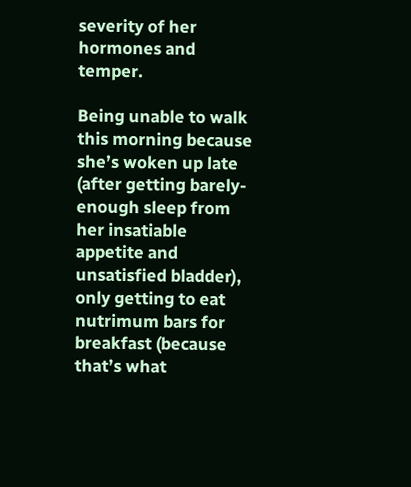severity of her hormones and temper.

Being unable to walk this morning because she’s woken up late (after getting barely-enough sleep from her insatiable appetite and unsatisfied bladder), only getting to eat nutrimum bars for breakfast (because that’s what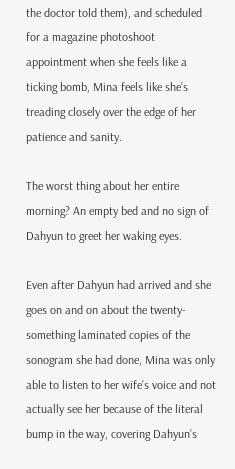the doctor told them), and scheduled for a magazine photoshoot appointment when she feels like a ticking bomb, Mina feels like she’s treading closely over the edge of her patience and sanity.

The worst thing about her entire morning? An empty bed and no sign of Dahyun to greet her waking eyes.

Even after Dahyun had arrived and she goes on and on about the twenty-something laminated copies of the sonogram she had done, Mina was only able to listen to her wife’s voice and not actually see her because of the literal bump in the way, covering Dahyun’s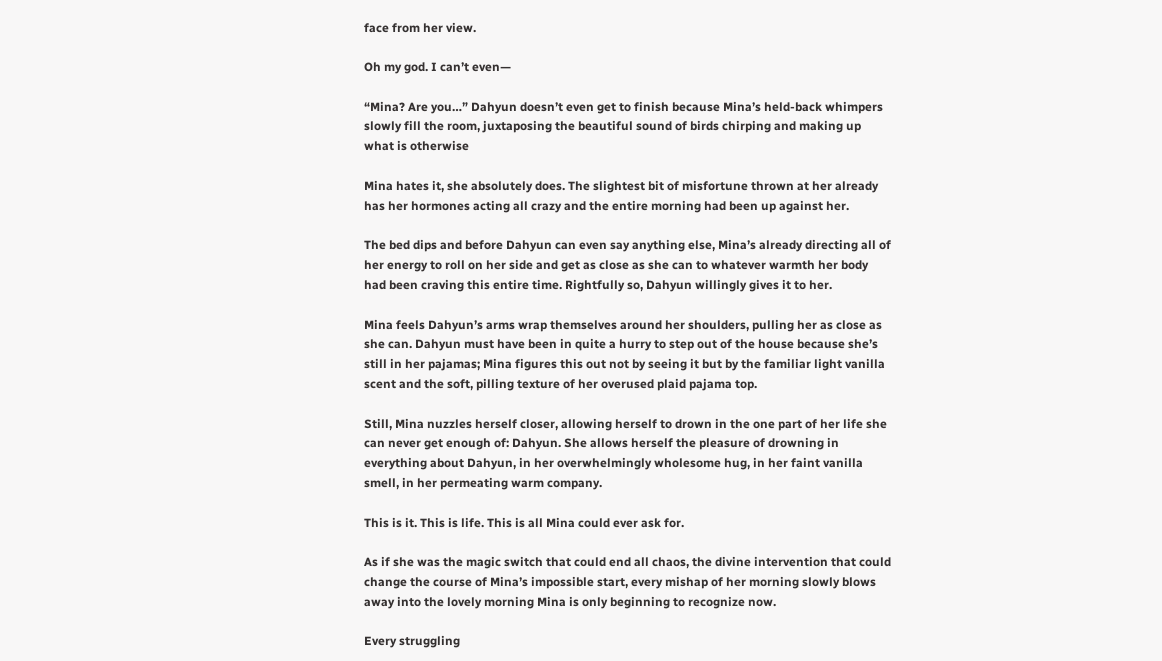face from her view.

Oh my god. I can’t even—

“Mina? Are you…” Dahyun doesn’t even get to finish because Mina’s held-back whimpers slowly fill the room, juxtaposing the beautiful sound of birds chirping and making up what is otherwise

Mina hates it, she absolutely does. The slightest bit of misfortune thrown at her already has her hormones acting all crazy and the entire morning had been up against her.

The bed dips and before Dahyun can even say anything else, Mina’s already directing all of her energy to roll on her side and get as close as she can to whatever warmth her body had been craving this entire time. Rightfully so, Dahyun willingly gives it to her.

Mina feels Dahyun’s arms wrap themselves around her shoulders, pulling her as close as she can. Dahyun must have been in quite a hurry to step out of the house because she’s still in her pajamas; Mina figures this out not by seeing it but by the familiar light vanilla scent and the soft, pilling texture of her overused plaid pajama top.

Still, Mina nuzzles herself closer, allowing herself to drown in the one part of her life she can never get enough of: Dahyun. She allows herself the pleasure of drowning in everything about Dahyun, in her overwhelmingly wholesome hug, in her faint vanilla smell, in her permeating warm company.

This is it. This is life. This is all Mina could ever ask for.

As if she was the magic switch that could end all chaos, the divine intervention that could change the course of Mina’s impossible start, every mishap of her morning slowly blows away into the lovely morning Mina is only beginning to recognize now.

Every struggling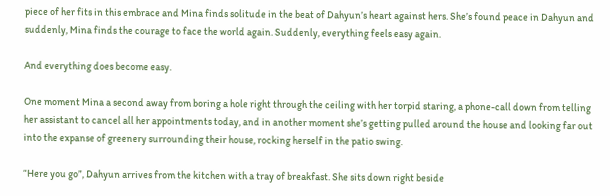piece of her fits in this embrace and Mina finds solitude in the beat of Dahyun’s heart against hers. She’s found peace in Dahyun and suddenly, Mina finds the courage to face the world again. Suddenly, everything feels easy again.

And everything does become easy.

One moment Mina a second away from boring a hole right through the ceiling with her torpid staring, a phone-call down from telling her assistant to cancel all her appointments today, and in another moment she’s getting pulled around the house and looking far out into the expanse of greenery surrounding their house, rocking herself in the patio swing.

“Here you go”, Dahyun arrives from the kitchen with a tray of breakfast. She sits down right beside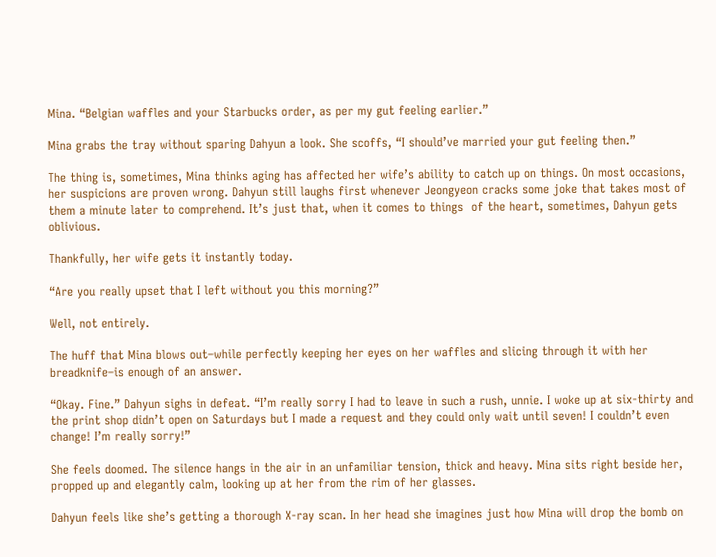Mina. “Belgian waffles and your Starbucks order, as per my gut feeling earlier.”

Mina grabs the tray without sparing Dahyun a look. She scoffs, “I should’ve married your gut feeling then.”

The thing is, sometimes, Mina thinks aging has affected her wife’s ability to catch up on things. On most occasions, her suspicions are proven wrong. Dahyun still laughs first whenever Jeongyeon cracks some joke that takes most of them a minute later to comprehend. It’s just that, when it comes to things  of the heart, sometimes, Dahyun gets oblivious.

Thankfully, her wife gets it instantly today.

“Are you really upset that I left without you this morning?”

Well, not entirely.

The huff that Mina blows out–while perfectly keeping her eyes on her waffles and slicing through it with her breadknife–is enough of an answer.

“Okay. Fine.” Dahyun sighs in defeat. “I’m really sorry I had to leave in such a rush, unnie. I woke up at six-thirty and the print shop didn’t open on Saturdays but I made a request and they could only wait until seven! I couldn’t even change! I’m really sorry!”

She feels doomed. The silence hangs in the air in an unfamiliar tension, thick and heavy. Mina sits right beside her, propped up and elegantly calm, looking up at her from the rim of her glasses.

Dahyun feels like she’s getting a thorough X-ray scan. In her head she imagines just how Mina will drop the bomb on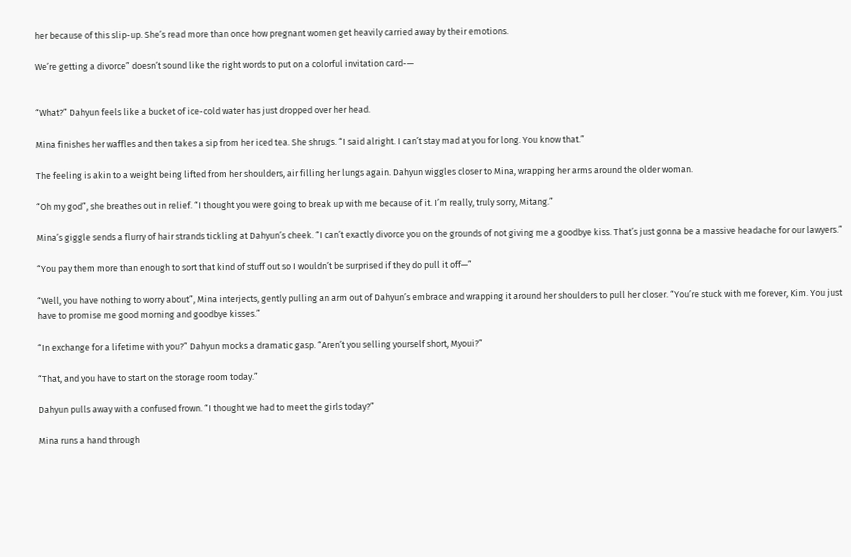her because of this slip-up. She’s read more than once how pregnant women get heavily carried away by their emotions.

We’re getting a divorce” doesn’t sound like the right words to put on a colorful invitation card-—


“What?” Dahyun feels like a bucket of ice-cold water has just dropped over her head.

Mina finishes her waffles and then takes a sip from her iced tea. She shrugs. “I said alright. I can’t stay mad at you for long. You know that.”

The feeling is akin to a weight being lifted from her shoulders, air filling her lungs again. Dahyun wiggles closer to Mina, wrapping her arms around the older woman.

“Oh my god”, she breathes out in relief. “I thought you were going to break up with me because of it. I’m really, truly sorry, Mitang.”

Mina’s giggle sends a flurry of hair strands tickling at Dahyun’s cheek. “I can’t exactly divorce you on the grounds of not giving me a goodbye kiss. That’s just gonna be a massive headache for our lawyers.”

“You pay them more than enough to sort that kind of stuff out so I wouldn’t be surprised if they do pull it off—”

“Well, you have nothing to worry about”, Mina interjects, gently pulling an arm out of Dahyun’s embrace and wrapping it around her shoulders to pull her closer. “You’re stuck with me forever, Kim. You just have to promise me good morning and goodbye kisses.”

“In exchange for a lifetime with you?” Dahyun mocks a dramatic gasp. “Aren’t you selling yourself short, Myoui?”

“That, and you have to start on the storage room today.”

Dahyun pulls away with a confused frown. “I thought we had to meet the girls today?”

Mina runs a hand through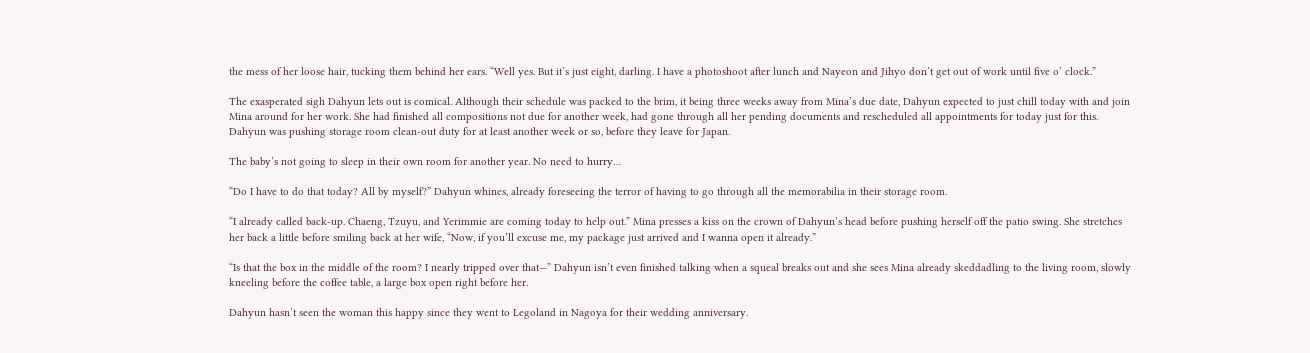the mess of her loose hair, tucking them behind her ears. “Well yes. But it’s just eight, darling. I have a photoshoot after lunch and Nayeon and Jihyo don’t get out of work until five o’ clock.”

The exasperated sigh Dahyun lets out is comical. Although their schedule was packed to the brim, it being three weeks away from Mina’s due date, Dahyun expected to just chill today with and join Mina around for her work. She had finished all compositions not due for another week, had gone through all her pending documents and rescheduled all appointments for today just for this. Dahyun was pushing storage room clean-out duty for at least another week or so, before they leave for Japan.

The baby’s not going to sleep in their own room for another year. No need to hurry…

“Do I have to do that today? All by myself?” Dahyun whines, already foreseeing the terror of having to go through all the memorabilia in their storage room.

“I already called back-up. Chaeng, Tzuyu, and Yerimmie are coming today to help out.” Mina presses a kiss on the crown of Dahyun’s head before pushing herself off the patio swing. She stretches her back a little before smiling back at her wife, “Now, if you’ll excuse me, my package just arrived and I wanna open it already.”

“Is that the box in the middle of the room? I nearly tripped over that—” Dahyun isn’t even finished talking when a squeal breaks out and she sees Mina already skeddadling to the living room, slowly kneeling before the coffee table, a large box open right before her.

Dahyun hasn’t seen the woman this happy since they went to Legoland in Nagoya for their wedding anniversary.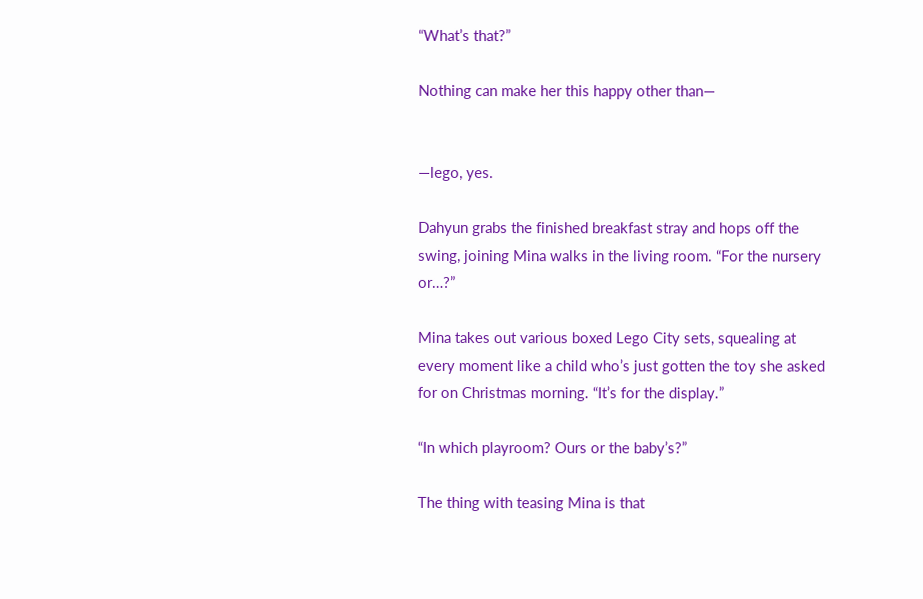“What’s that?”

Nothing can make her this happy other than—


—lego, yes.

Dahyun grabs the finished breakfast stray and hops off the swing, joining Mina walks in the living room. “For the nursery or…?”

Mina takes out various boxed Lego City sets, squealing at every moment like a child who’s just gotten the toy she asked for on Christmas morning. “It’s for the display.”

“In which playroom? Ours or the baby’s?”

The thing with teasing Mina is that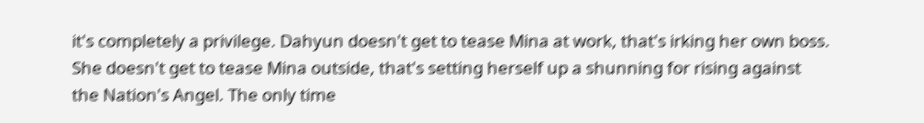it's completely a privilege. Dahyun doesn't get to tease Mina at work, that's irking her own boss. She doesn't get to tease Mina outside, that's setting herself up a shunning for rising against the Nation's Angel. The only time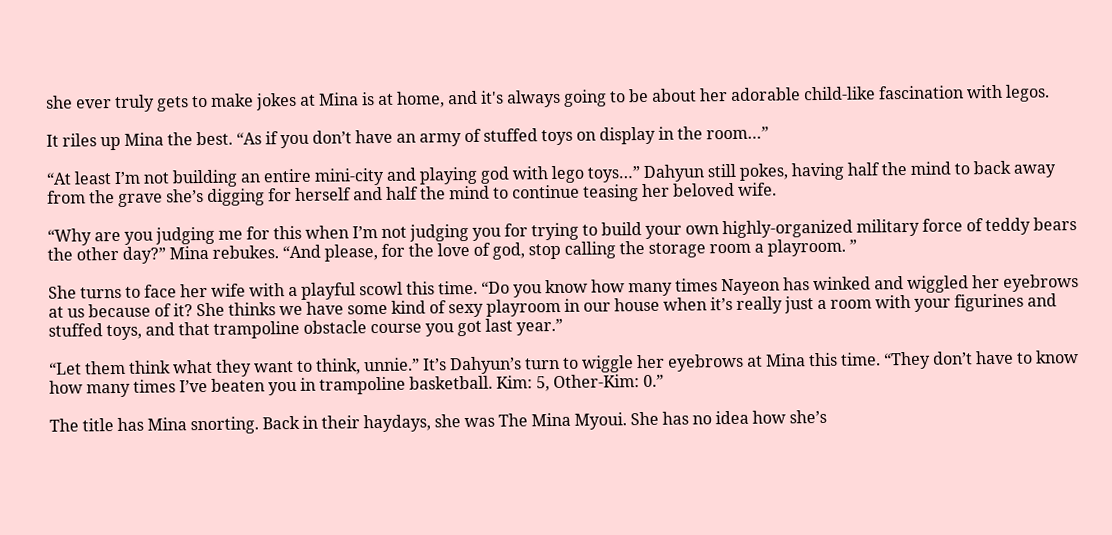she ever truly gets to make jokes at Mina is at home, and it's always going to be about her adorable child-like fascination with legos.

It riles up Mina the best. “As if you don’t have an army of stuffed toys on display in the room…”

“At least I’m not building an entire mini-city and playing god with lego toys…” Dahyun still pokes, having half the mind to back away from the grave she’s digging for herself and half the mind to continue teasing her beloved wife.

“Why are you judging me for this when I’m not judging you for trying to build your own highly-organized military force of teddy bears the other day?” Mina rebukes. “And please, for the love of god, stop calling the storage room a playroom. ”

She turns to face her wife with a playful scowl this time. “Do you know how many times Nayeon has winked and wiggled her eyebrows at us because of it? She thinks we have some kind of sexy playroom in our house when it’s really just a room with your figurines and stuffed toys, and that trampoline obstacle course you got last year.”

“Let them think what they want to think, unnie.” It’s Dahyun’s turn to wiggle her eyebrows at Mina this time. “They don’t have to know how many times I’ve beaten you in trampoline basketball. Kim: 5, Other-Kim: 0.”

The title has Mina snorting. Back in their haydays, she was The Mina Myoui. She has no idea how she’s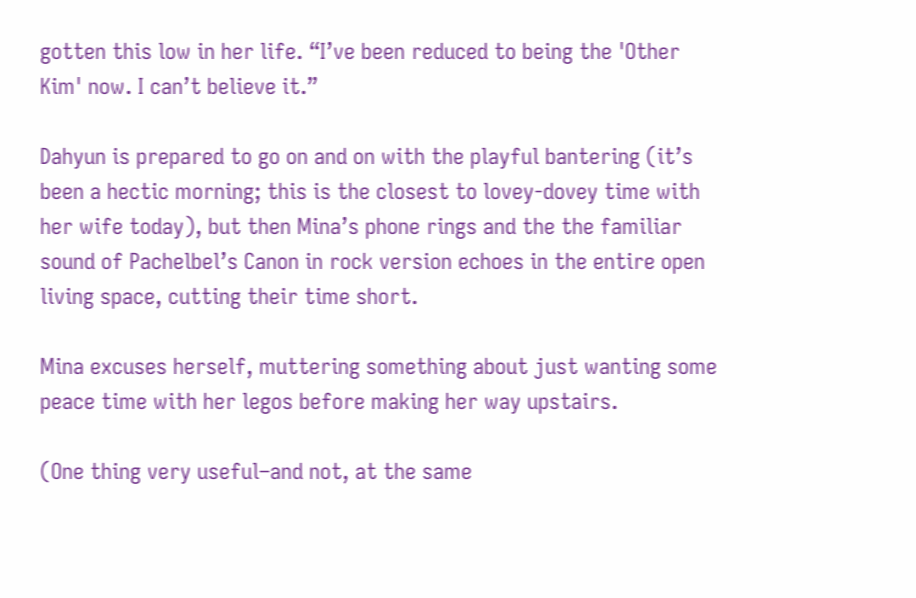gotten this low in her life. “I’ve been reduced to being the 'Other Kim' now. I can’t believe it.”

Dahyun is prepared to go on and on with the playful bantering (it’s been a hectic morning; this is the closest to lovey-dovey time with her wife today), but then Mina’s phone rings and the the familiar sound of Pachelbel’s Canon in rock version echoes in the entire open living space, cutting their time short.

Mina excuses herself, muttering something about just wanting some peace time with her legos before making her way upstairs.

(One thing very useful–and not, at the same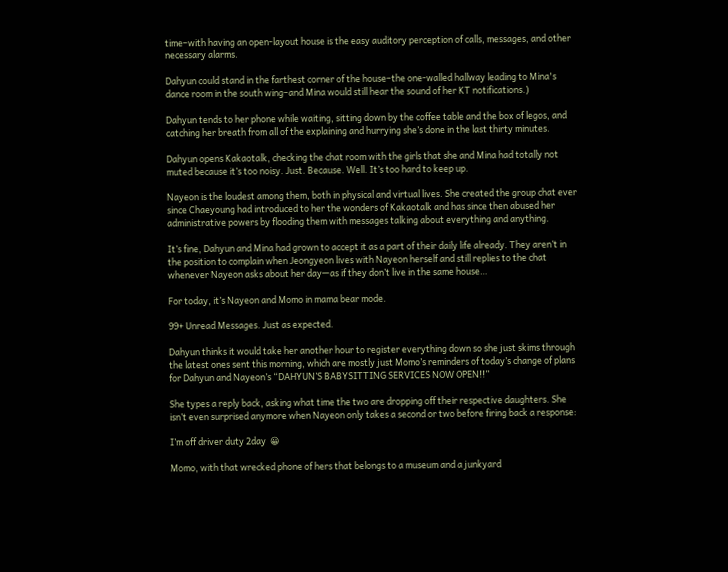time–with having an open-layout house is the easy auditory perception of calls, messages, and other necessary alarms.

Dahyun could stand in the farthest corner of the house–the one-walled hallway leading to Mina's dance room in the south wing–and Mina would still hear the sound of her KT notifications.)

Dahyun tends to her phone while waiting, sitting down by the coffee table and the box of legos, and catching her breath from all of the explaining and hurrying she’s done in the last thirty minutes.

Dahyun opens Kakaotalk, checking the chat room with the girls that she and Mina had totally not muted because it’s too noisy. Just. Because. Well. It’s too hard to keep up.

Nayeon is the loudest among them, both in physical and virtual lives. She created the group chat ever since Chaeyoung had introduced to her the wonders of Kakaotalk and has since then abused her administrative powers by flooding them with messages talking about everything and anything.

It’s fine, Dahyun and Mina had grown to accept it as a part of their daily life already. They aren’t in the position to complain when Jeongyeon lives with Nayeon herself and still replies to the chat whenever Nayeon asks about her day—as if they don’t live in the same house…

For today, it’s Nayeon and Momo in mama bear mode.

99+ Unread Messages. Just as expected.

Dahyun thinks it would take her another hour to register everything down so she just skims through the latest ones sent this morning, which are mostly just Momo’s reminders of today’s change of plans for Dahyun and Nayeon’s “DAHYUN’S BABYSITTING SERVICES NOW OPEN!!”

She types a reply back, asking what time the two are dropping off their respective daughters. She isn’t even surprised anymore when Nayeon only takes a second or two before firing back a response:

I’m off driver duty 2day  😀

Momo, with that wrecked phone of hers that belongs to a museum and a junkyard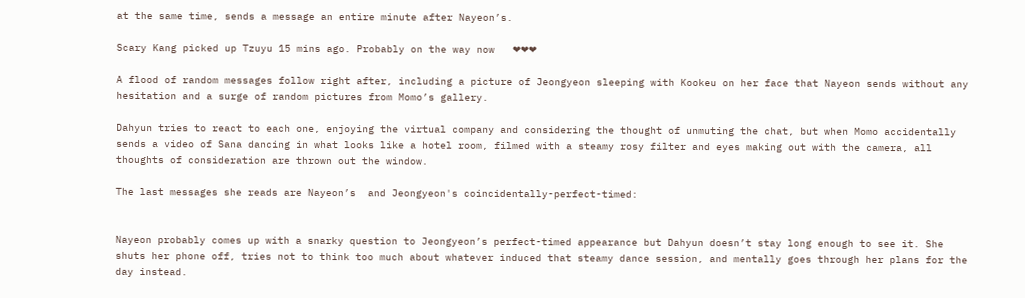at the same time, sends a message an entire minute after Nayeon’s.

Scary Kang picked up Tzuyu 15 mins ago. Probably on the way now   ❤❤❤

A flood of random messages follow right after, including a picture of Jeongyeon sleeping with Kookeu on her face that Nayeon sends without any hesitation and a surge of random pictures from Momo’s gallery.

Dahyun tries to react to each one, enjoying the virtual company and considering the thought of unmuting the chat, but when Momo accidentally sends a video of Sana dancing in what looks like a hotel room, filmed with a steamy rosy filter and eyes making out with the camera, all thoughts of consideration are thrown out the window.

The last messages she reads are Nayeon’s  and Jeongyeon's coincidentally-perfect-timed:


Nayeon probably comes up with a snarky question to Jeongyeon’s perfect-timed appearance but Dahyun doesn’t stay long enough to see it. She shuts her phone off, tries not to think too much about whatever induced that steamy dance session, and mentally goes through her plans for the day instead.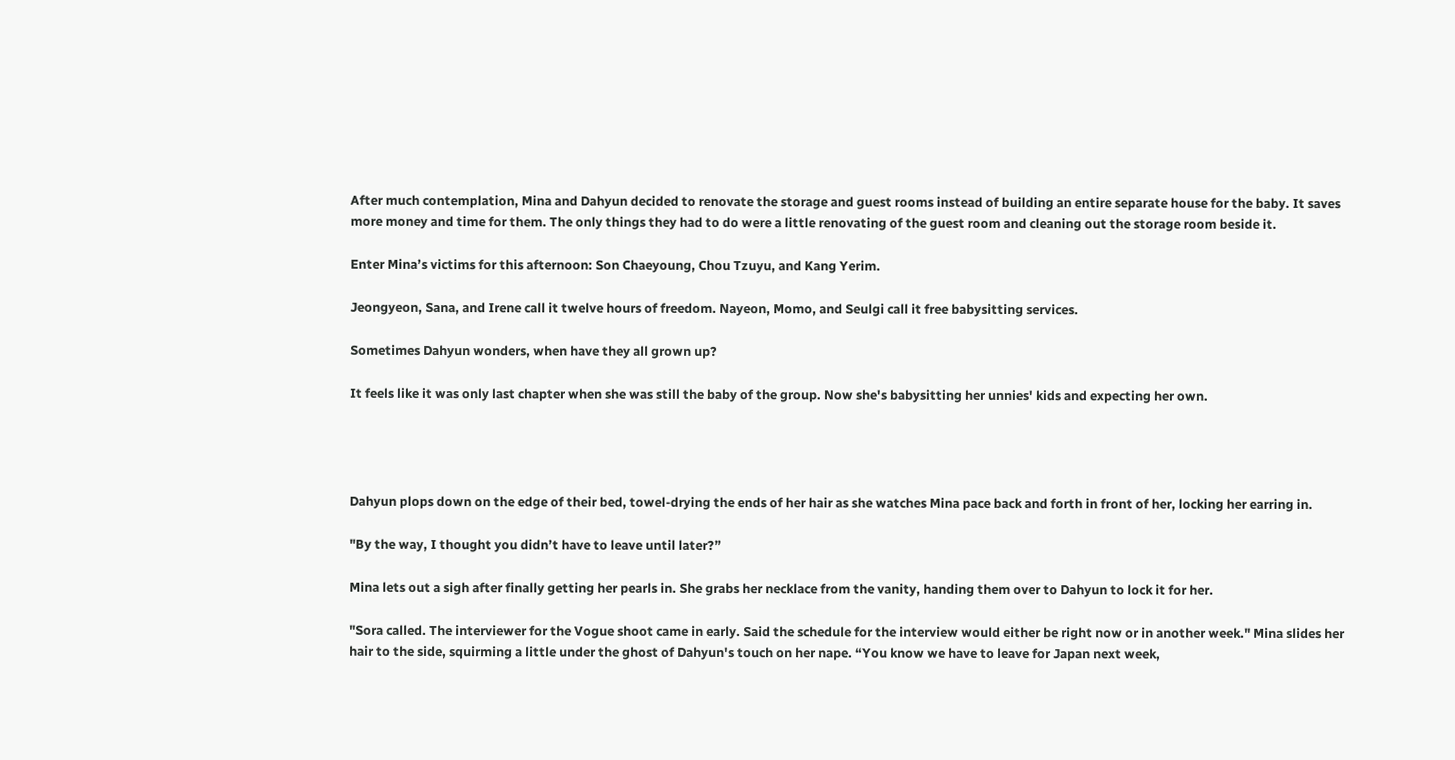After much contemplation, Mina and Dahyun decided to renovate the storage and guest rooms instead of building an entire separate house for the baby. It saves more money and time for them. The only things they had to do were a little renovating of the guest room and cleaning out the storage room beside it.

Enter Mina’s victims for this afternoon: Son Chaeyoung, Chou Tzuyu, and Kang Yerim.

Jeongyeon, Sana, and Irene call it twelve hours of freedom. Nayeon, Momo, and Seulgi call it free babysitting services.

Sometimes Dahyun wonders, when have they all grown up?

It feels like it was only last chapter when she was still the baby of the group. Now she's babysitting her unnies' kids and expecting her own.




Dahyun plops down on the edge of their bed, towel-drying the ends of her hair as she watches Mina pace back and forth in front of her, locking her earring in.

"By the way, I thought you didn’t have to leave until later?”

Mina lets out a sigh after finally getting her pearls in. She grabs her necklace from the vanity, handing them over to Dahyun to lock it for her.

"Sora called. The interviewer for the Vogue shoot came in early. Said the schedule for the interview would either be right now or in another week." Mina slides her hair to the side, squirming a little under the ghost of Dahyun's touch on her nape. “You know we have to leave for Japan next week,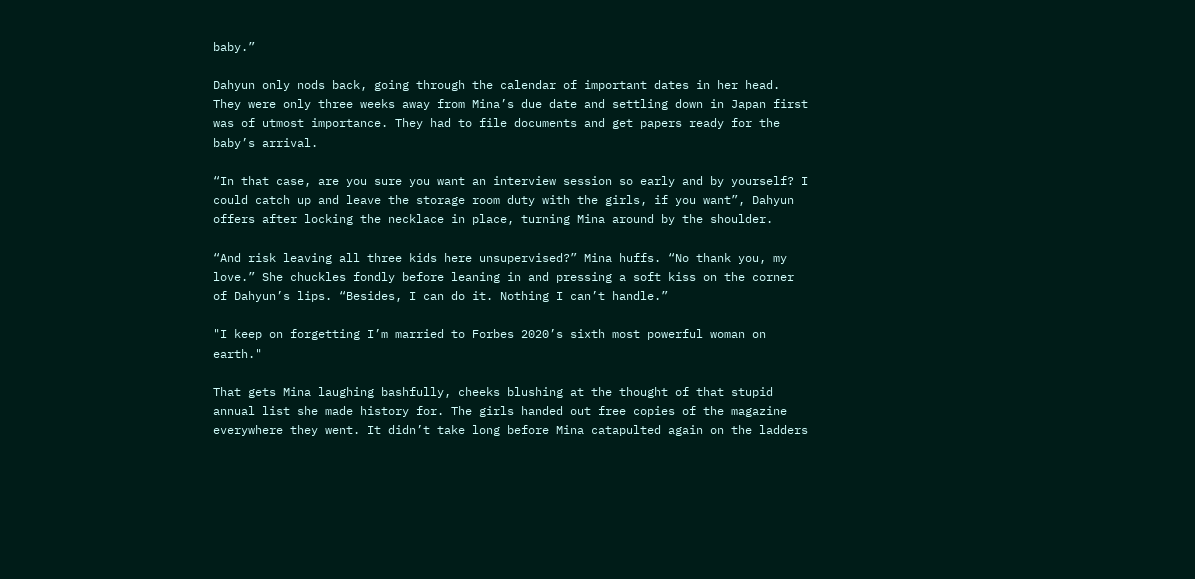baby.”

Dahyun only nods back, going through the calendar of important dates in her head. They were only three weeks away from Mina’s due date and settling down in Japan first was of utmost importance. They had to file documents and get papers ready for the baby’s arrival.

“In that case, are you sure you want an interview session so early and by yourself? I could catch up and leave the storage room duty with the girls, if you want”, Dahyun offers after locking the necklace in place, turning Mina around by the shoulder.

“And risk leaving all three kids here unsupervised?” Mina huffs. “No thank you, my love.” She chuckles fondly before leaning in and pressing a soft kiss on the corner of Dahyun’s lips. “Besides, I can do it. Nothing I can’t handle.”

"I keep on forgetting I’m married to Forbes 2020’s sixth most powerful woman on earth."

That gets Mina laughing bashfully, cheeks blushing at the thought of that stupid annual list she made history for. The girls handed out free copies of the magazine everywhere they went. It didn’t take long before Mina catapulted again on the ladders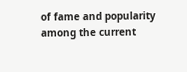of fame and popularity among the current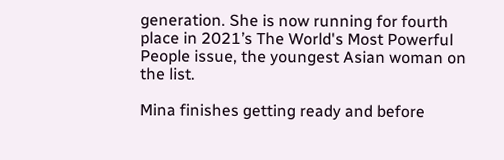generation. She is now running for fourth place in 2021’s The World's Most Powerful People issue, the youngest Asian woman on the list.

Mina finishes getting ready and before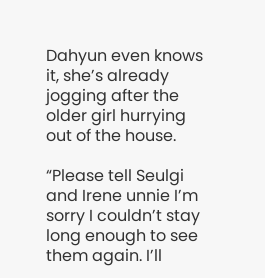Dahyun even knows it, she’s already jogging after the older girl hurrying out of the house.

“Please tell Seulgi and Irene unnie I’m sorry I couldn’t stay long enough to see them again. I’ll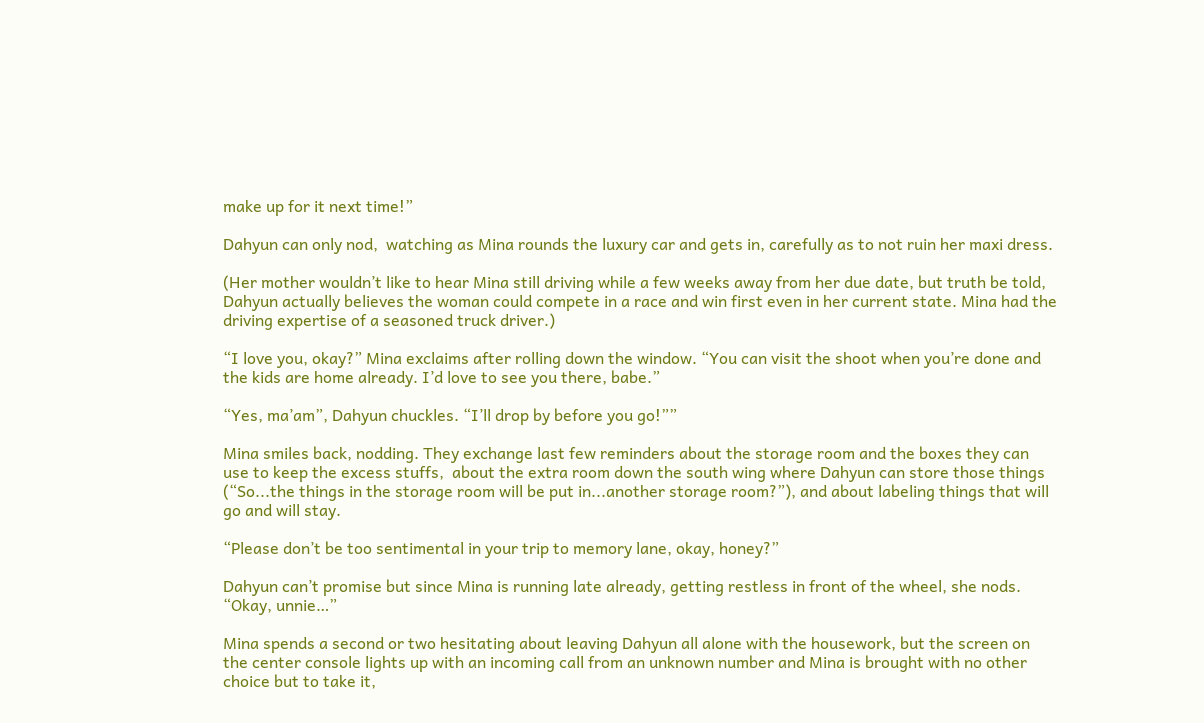make up for it next time!”

Dahyun can only nod,  watching as Mina rounds the luxury car and gets in, carefully as to not ruin her maxi dress.

(Her mother wouldn’t like to hear Mina still driving while a few weeks away from her due date, but truth be told, Dahyun actually believes the woman could compete in a race and win first even in her current state. Mina had the driving expertise of a seasoned truck driver.)

“I love you, okay?” Mina exclaims after rolling down the window. “You can visit the shoot when you’re done and the kids are home already. I’d love to see you there, babe.”

“Yes, ma’am”, Dahyun chuckles. “I’ll drop by before you go!””

Mina smiles back, nodding. They exchange last few reminders about the storage room and the boxes they can use to keep the excess stuffs,  about the extra room down the south wing where Dahyun can store those things (“So...the things in the storage room will be put in...another storage room?”), and about labeling things that will go and will stay.

“Please don’t be too sentimental in your trip to memory lane, okay, honey?”

Dahyun can’t promise but since Mina is running late already, getting restless in front of the wheel, she nods. “Okay, unnie…”

Mina spends a second or two hesitating about leaving Dahyun all alone with the housework, but the screen on the center console lights up with an incoming call from an unknown number and Mina is brought with no other choice but to take it,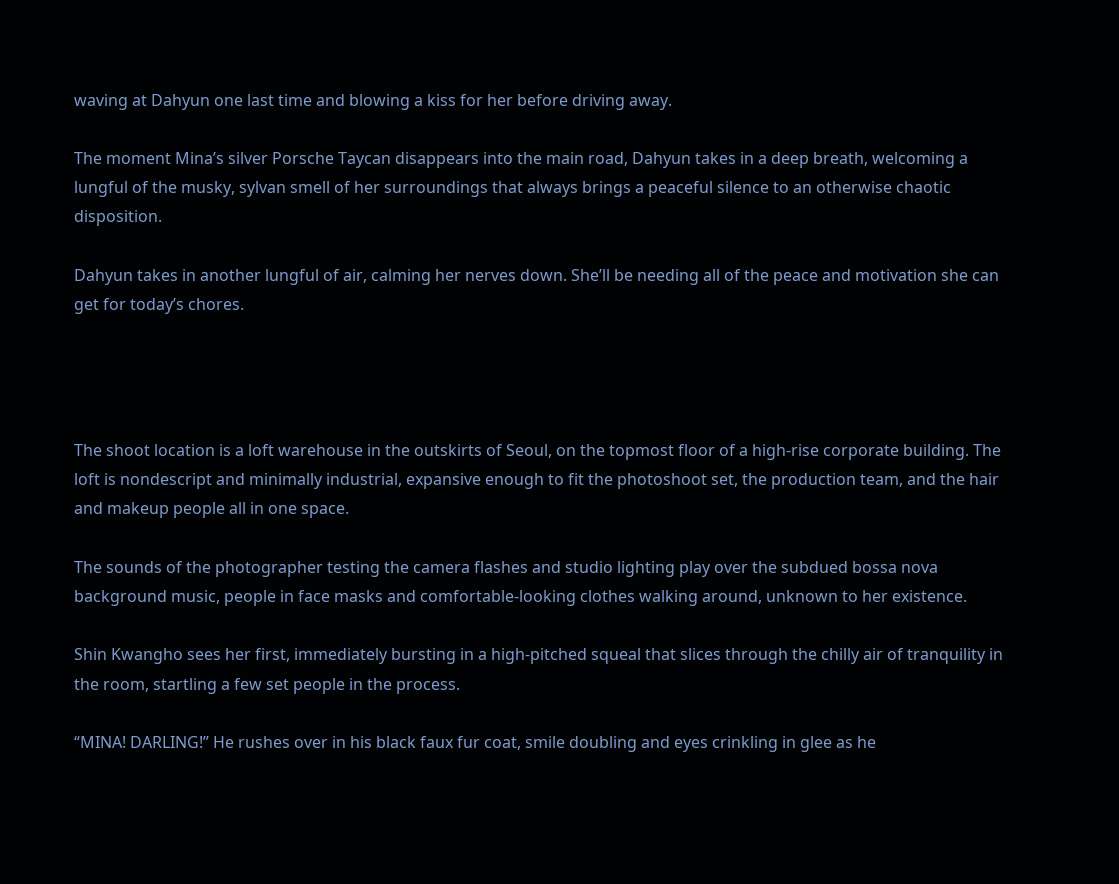waving at Dahyun one last time and blowing a kiss for her before driving away.

The moment Mina’s silver Porsche Taycan disappears into the main road, Dahyun takes in a deep breath, welcoming a lungful of the musky, sylvan smell of her surroundings that always brings a peaceful silence to an otherwise chaotic disposition.

Dahyun takes in another lungful of air, calming her nerves down. She’ll be needing all of the peace and motivation she can get for today’s chores.




The shoot location is a loft warehouse in the outskirts of Seoul, on the topmost floor of a high-rise corporate building. The loft is nondescript and minimally industrial, expansive enough to fit the photoshoot set, the production team, and the hair and makeup people all in one space.

The sounds of the photographer testing the camera flashes and studio lighting play over the subdued bossa nova background music, people in face masks and comfortable-looking clothes walking around, unknown to her existence.

Shin Kwangho sees her first, immediately bursting in a high-pitched squeal that slices through the chilly air of tranquility in the room, startling a few set people in the process.

“MINA! DARLING!” He rushes over in his black faux fur coat, smile doubling and eyes crinkling in glee as he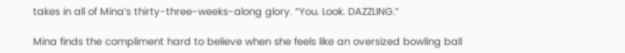takes in all of Mina’s thirty-three-weeks-along glory. “You. Look. DAZZLING.”

Mina finds the compliment hard to believe when she feels like an oversized bowling ball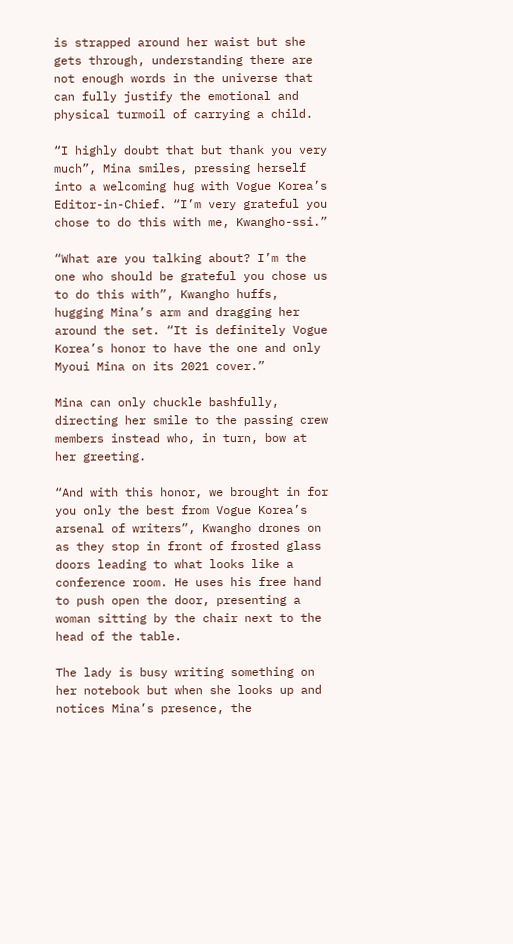is strapped around her waist but she gets through, understanding there are not enough words in the universe that can fully justify the emotional and physical turmoil of carrying a child.

“I highly doubt that but thank you very much”, Mina smiles, pressing herself into a welcoming hug with Vogue Korea’s Editor-in-Chief. “I’m very grateful you chose to do this with me, Kwangho-ssi.”

“What are you talking about? I’m the one who should be grateful you chose us to do this with”, Kwangho huffs, hugging Mina’s arm and dragging her around the set. “It is definitely Vogue Korea’s honor to have the one and only Myoui Mina on its 2021 cover.”

Mina can only chuckle bashfully, directing her smile to the passing crew members instead who, in turn, bow at her greeting.

“And with this honor, we brought in for you only the best from Vogue Korea’s arsenal of writers”, Kwangho drones on as they stop in front of frosted glass doors leading to what looks like a conference room. He uses his free hand to push open the door, presenting a woman sitting by the chair next to the head of the table.

The lady is busy writing something on her notebook but when she looks up and notices Mina’s presence, the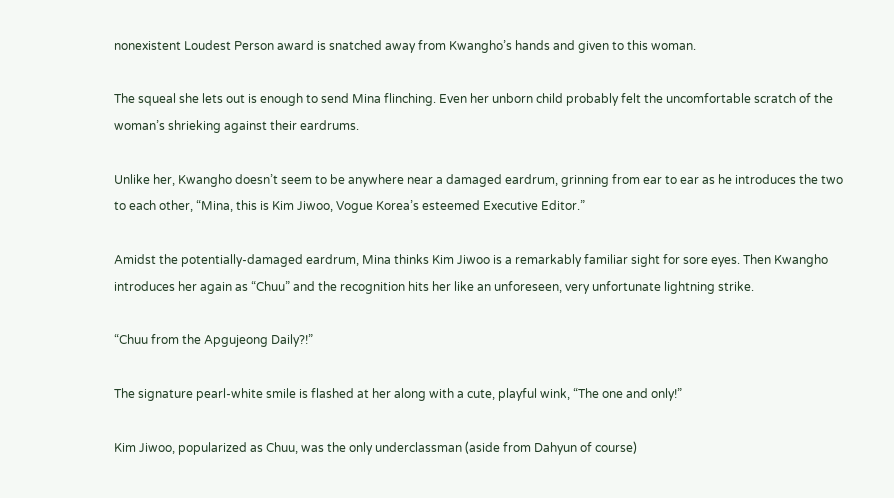nonexistent Loudest Person award is snatched away from Kwangho’s hands and given to this woman.

The squeal she lets out is enough to send Mina flinching. Even her unborn child probably felt the uncomfortable scratch of the woman’s shrieking against their eardrums.

Unlike her, Kwangho doesn’t seem to be anywhere near a damaged eardrum, grinning from ear to ear as he introduces the two to each other, “Mina, this is Kim Jiwoo, Vogue Korea’s esteemed Executive Editor.”

Amidst the potentially-damaged eardrum, Mina thinks Kim Jiwoo is a remarkably familiar sight for sore eyes. Then Kwangho introduces her again as “Chuu” and the recognition hits her like an unforeseen, very unfortunate lightning strike.

“Chuu from the Apgujeong Daily?!”

The signature pearl-white smile is flashed at her along with a cute, playful wink, “The one and only!”

Kim Jiwoo, popularized as Chuu, was the only underclassman (aside from Dahyun of course)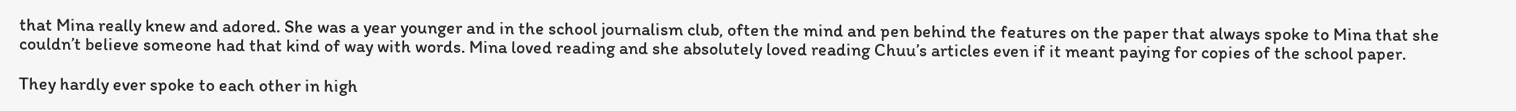that Mina really knew and adored. She was a year younger and in the school journalism club, often the mind and pen behind the features on the paper that always spoke to Mina that she couldn’t believe someone had that kind of way with words. Mina loved reading and she absolutely loved reading Chuu’s articles even if it meant paying for copies of the school paper.

They hardly ever spoke to each other in high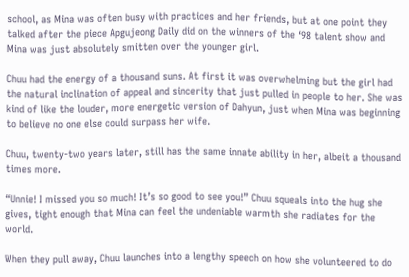school, as Mina was often busy with practices and her friends, but at one point they talked after the piece Apgujeong Daily did on the winners of the ‘98 talent show and Mina was just absolutely smitten over the younger girl.

Chuu had the energy of a thousand suns. At first it was overwhelming but the girl had the natural inclination of appeal and sincerity that just pulled in people to her. She was kind of like the louder, more energetic version of Dahyun, just when Mina was beginning to believe no one else could surpass her wife.

Chuu, twenty-two years later, still has the same innate ability in her, albeit a thousand times more.

“Unnie! I missed you so much! It’s so good to see you!” Chuu squeals into the hug she gives, tight enough that Mina can feel the undeniable warmth she radiates for the world.

When they pull away, Chuu launches into a lengthy speech on how she volunteered to do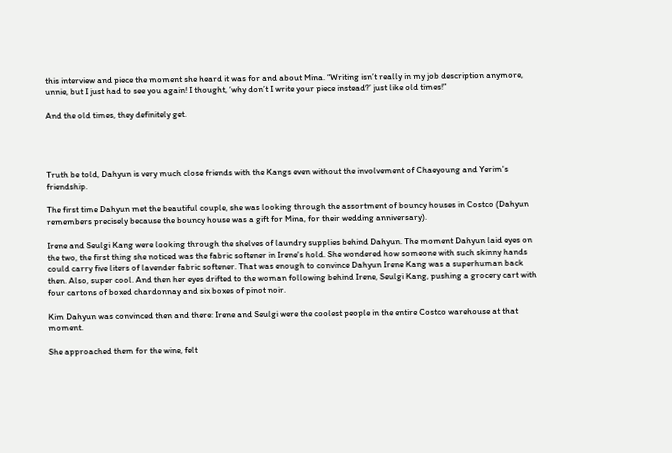this interview and piece the moment she heard it was for and about Mina. “Writing isn’t really in my job description anymore, unnie, but I just had to see you again! I thought, ‘why don’t I write your piece instead?’ just like old times!”

And the old times, they definitely get.




Truth be told, Dahyun is very much close friends with the Kangs even without the involvement of Chaeyoung and Yerim's friendship.

The first time Dahyun met the beautiful couple, she was looking through the assortment of bouncy houses in Costco (Dahyun remembers precisely because the bouncy house was a gift for Mina, for their wedding anniversary).

Irene and Seulgi Kang were looking through the shelves of laundry supplies behind Dahyun. The moment Dahyun laid eyes on the two, the first thing she noticed was the fabric softener in Irene's hold. She wondered how someone with such skinny hands could carry five liters of lavender fabric softener. That was enough to convince Dahyun Irene Kang was a superhuman back then. Also, super cool. And then her eyes drifted to the woman following behind Irene, Seulgi Kang, pushing a grocery cart with four cartons of boxed chardonnay and six boxes of pinot noir.

Kim Dahyun was convinced then and there: Irene and Seulgi were the coolest people in the entire Costco warehouse at that moment.

She approached them for the wine, felt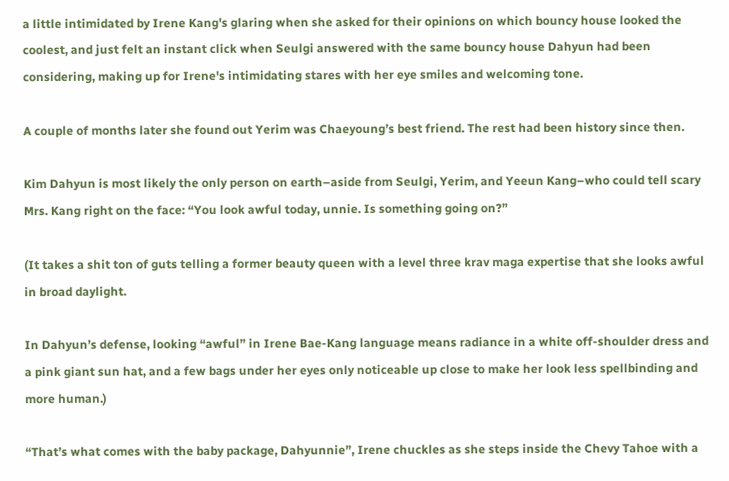a little intimidated by Irene Kang's glaring when she asked for their opinions on which bouncy house looked the coolest, and just felt an instant click when Seulgi answered with the same bouncy house Dahyun had been considering, making up for Irene's intimidating stares with her eye smiles and welcoming tone.

A couple of months later she found out Yerim was Chaeyoung’s best friend. The rest had been history since then.

Kim Dahyun is most likely the only person on earth–aside from Seulgi, Yerim, and Yeeun Kang–who could tell scary Mrs. Kang right on the face: “You look awful today, unnie. Is something going on?”

(It takes a shit ton of guts telling a former beauty queen with a level three krav maga expertise that she looks awful in broad daylight.

In Dahyun’s defense, looking “awful” in Irene Bae-Kang language means radiance in a white off-shoulder dress and a pink giant sun hat, and a few bags under her eyes only noticeable up close to make her look less spellbinding and more human.)

“That’s what comes with the baby package, Dahyunnie”, Irene chuckles as she steps inside the Chevy Tahoe with a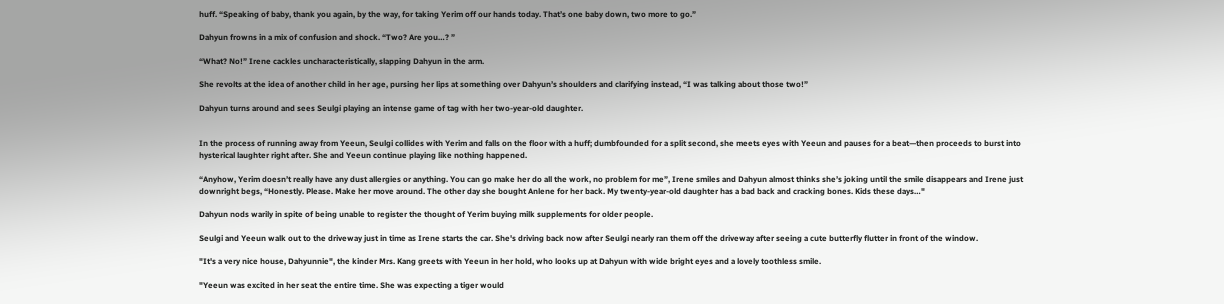huff. “Speaking of baby, thank you again, by the way, for taking Yerim off our hands today. That’s one baby down, two more to go.”

Dahyun frowns in a mix of confusion and shock. “Two? Are you…? ”

“What? No!” Irene cackles uncharacteristically, slapping Dahyun in the arm.

She revolts at the idea of another child in her age, pursing her lips at something over Dahyun’s shoulders and clarifying instead, “I was talking about those two!”

Dahyun turns around and sees Seulgi playing an intense game of tag with her two-year-old daughter.


In the process of running away from Yeeun, Seulgi collides with Yerim and falls on the floor with a huff; dumbfounded for a split second, she meets eyes with Yeeun and pauses for a beat—then proceeds to burst into hysterical laughter right after. She and Yeeun continue playing like nothing happened.

“Anyhow, Yerim doesn’t really have any dust allergies or anything. You can go make her do all the work, no problem for me”, Irene smiles and Dahyun almost thinks she’s joking until the smile disappears and Irene just downright begs, “Honestly. Please. Make her move around. The other day she bought Anlene for her back. My twenty-year-old daughter has a bad back and cracking bones. Kids these days…"

Dahyun nods warily in spite of being unable to register the thought of Yerim buying milk supplements for older people.

Seulgi and Yeeun walk out to the driveway just in time as Irene starts the car. She's driving back now after Seulgi nearly ran them off the driveway after seeing a cute butterfly flutter in front of the window.

"It's a very nice house, Dahyunnie", the kinder Mrs. Kang greets with Yeeun in her hold, who looks up at Dahyun with wide bright eyes and a lovely toothless smile.

"Yeeun was excited in her seat the entire time. She was expecting a tiger would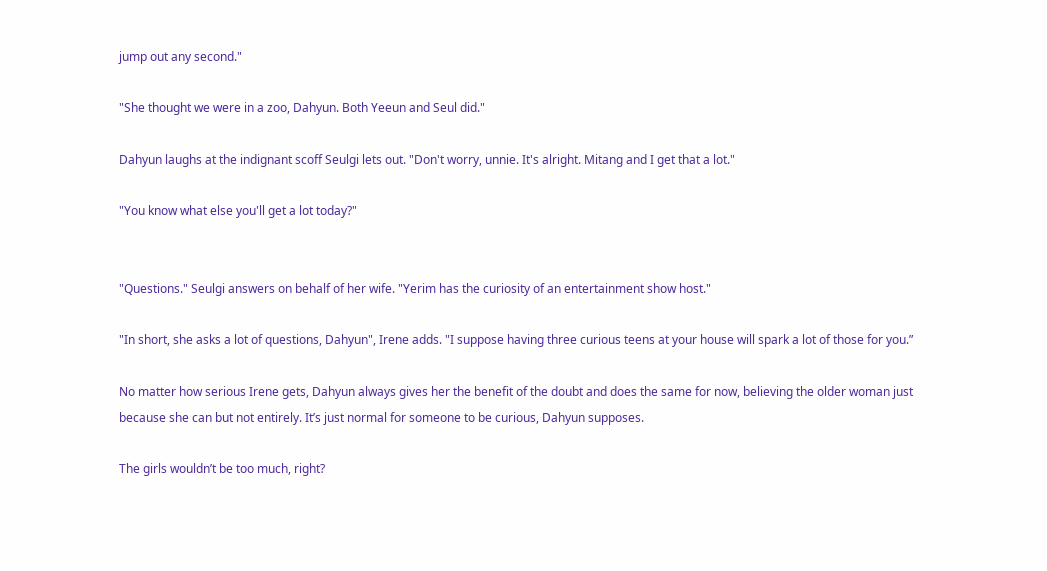jump out any second."

"She thought we were in a zoo, Dahyun. Both Yeeun and Seul did."

Dahyun laughs at the indignant scoff Seulgi lets out. "Don't worry, unnie. It's alright. Mitang and I get that a lot."

"You know what else you'll get a lot today?"


"Questions." Seulgi answers on behalf of her wife. "Yerim has the curiosity of an entertainment show host."

"In short, she asks a lot of questions, Dahyun", Irene adds. "I suppose having three curious teens at your house will spark a lot of those for you.”

No matter how serious Irene gets, Dahyun always gives her the benefit of the doubt and does the same for now, believing the older woman just because she can but not entirely. It’s just normal for someone to be curious, Dahyun supposes.

The girls wouldn’t be too much, right?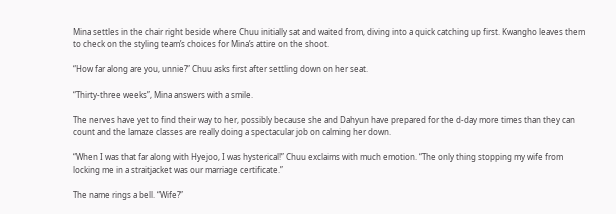Mina settles in the chair right beside where Chuu initially sat and waited from, diving into a quick catching up first. Kwangho leaves them to check on the styling team’s choices for Mina’s attire on the shoot.

“How far along are you, unnie?” Chuu asks first after settling down on her seat.

“Thirty-three weeks”, Mina answers with a smile.

The nerves have yet to find their way to her, possibly because she and Dahyun have prepared for the d-day more times than they can count and the lamaze classes are really doing a spectacular job on calming her down.

“When I was that far along with Hyejoo, I was hysterical!” Chuu exclaims with much emotion. “The only thing stopping my wife from locking me in a straitjacket was our marriage certificate.”

The name rings a bell. “Wife?”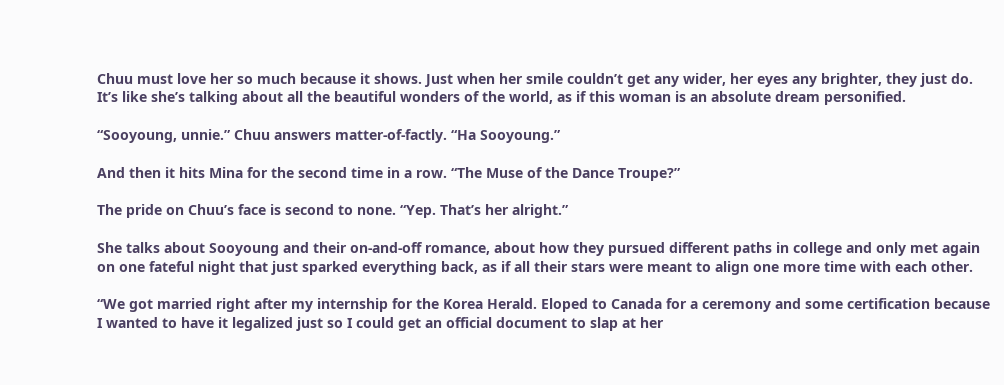Chuu must love her so much because it shows. Just when her smile couldn’t get any wider, her eyes any brighter, they just do. It’s like she’s talking about all the beautiful wonders of the world, as if this woman is an absolute dream personified.

“Sooyoung, unnie.” Chuu answers matter-of-factly. “Ha Sooyoung.”

And then it hits Mina for the second time in a row. “The Muse of the Dance Troupe?”

The pride on Chuu’s face is second to none. “Yep. That’s her alright.”

She talks about Sooyoung and their on-and-off romance, about how they pursued different paths in college and only met again on one fateful night that just sparked everything back, as if all their stars were meant to align one more time with each other.

“We got married right after my internship for the Korea Herald. Eloped to Canada for a ceremony and some certification because I wanted to have it legalized just so I could get an official document to slap at her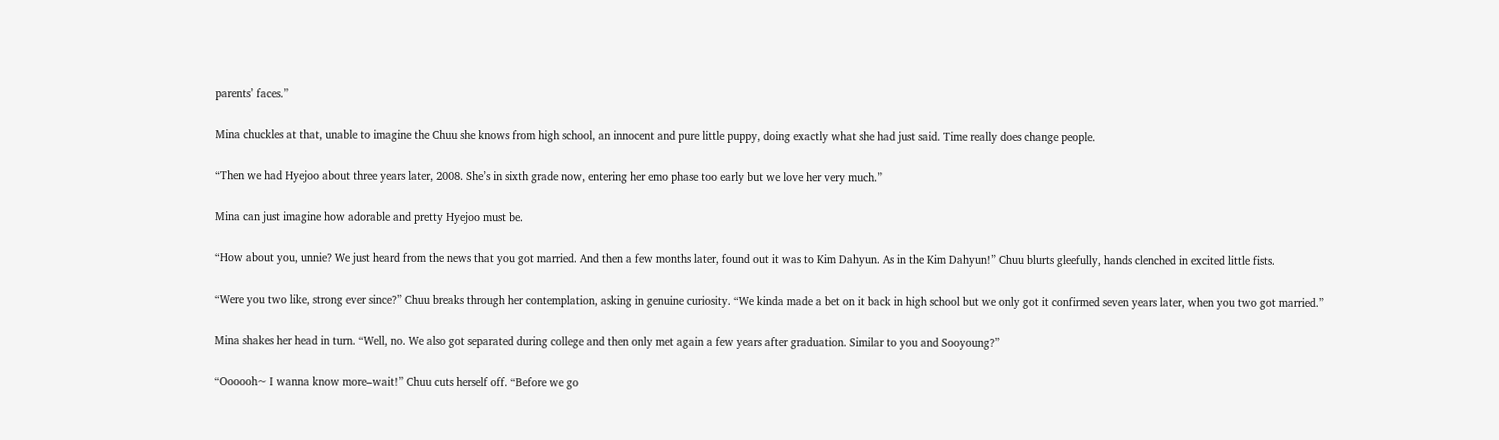parents’ faces.”

Mina chuckles at that, unable to imagine the Chuu she knows from high school, an innocent and pure little puppy, doing exactly what she had just said. Time really does change people.

“Then we had Hyejoo about three years later, 2008. She’s in sixth grade now, entering her emo phase too early but we love her very much.”

Mina can just imagine how adorable and pretty Hyejoo must be.

“How about you, unnie? We just heard from the news that you got married. And then a few months later, found out it was to Kim Dahyun. As in the Kim Dahyun!” Chuu blurts gleefully, hands clenched in excited little fists.

“Were you two like, strong ever since?” Chuu breaks through her contemplation, asking in genuine curiosity. “We kinda made a bet on it back in high school but we only got it confirmed seven years later, when you two got married.”

Mina shakes her head in turn. “Well, no. We also got separated during college and then only met again a few years after graduation. Similar to you and Sooyoung?”

“Oooooh~ I wanna know more–wait!” Chuu cuts herself off. “Before we go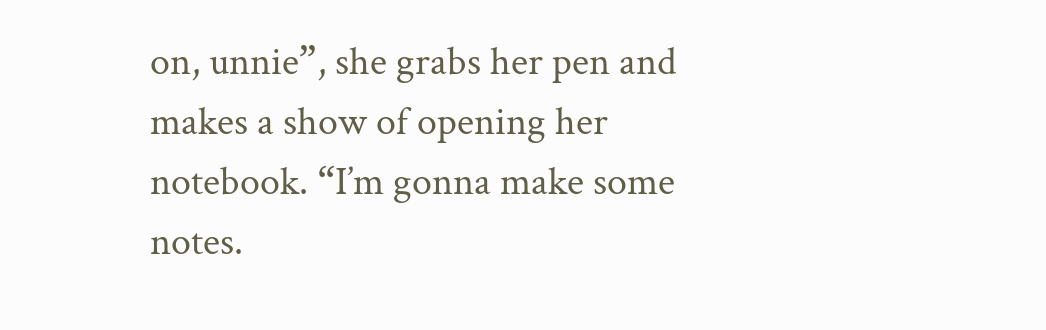on, unnie”, she grabs her pen and makes a show of opening her notebook. “I’m gonna make some notes.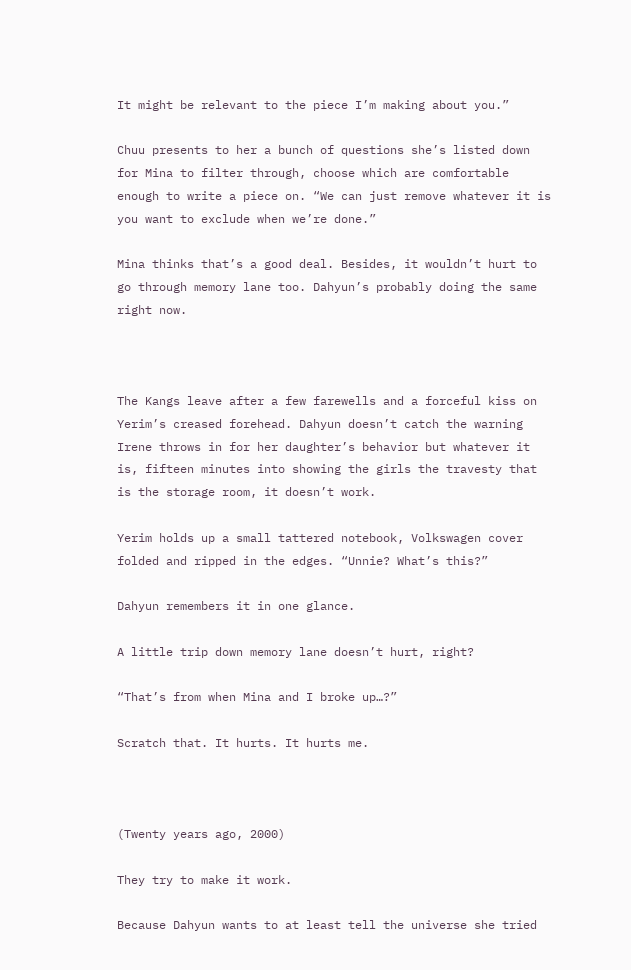It might be relevant to the piece I’m making about you.”

Chuu presents to her a bunch of questions she’s listed down for Mina to filter through, choose which are comfortable enough to write a piece on. “We can just remove whatever it is you want to exclude when we’re done.”

Mina thinks that’s a good deal. Besides, it wouldn’t hurt to go through memory lane too. Dahyun’s probably doing the same right now.



The Kangs leave after a few farewells and a forceful kiss on Yerim’s creased forehead. Dahyun doesn’t catch the warning Irene throws in for her daughter’s behavior but whatever it is, fifteen minutes into showing the girls the travesty that is the storage room, it doesn’t work.

Yerim holds up a small tattered notebook, Volkswagen cover folded and ripped in the edges. “Unnie? What’s this?”

Dahyun remembers it in one glance.

A little trip down memory lane doesn’t hurt, right?

“That’s from when Mina and I broke up…?”

Scratch that. It hurts. It hurts me.



(Twenty years ago, 2000)

They try to make it work.

Because Dahyun wants to at least tell the universe she tried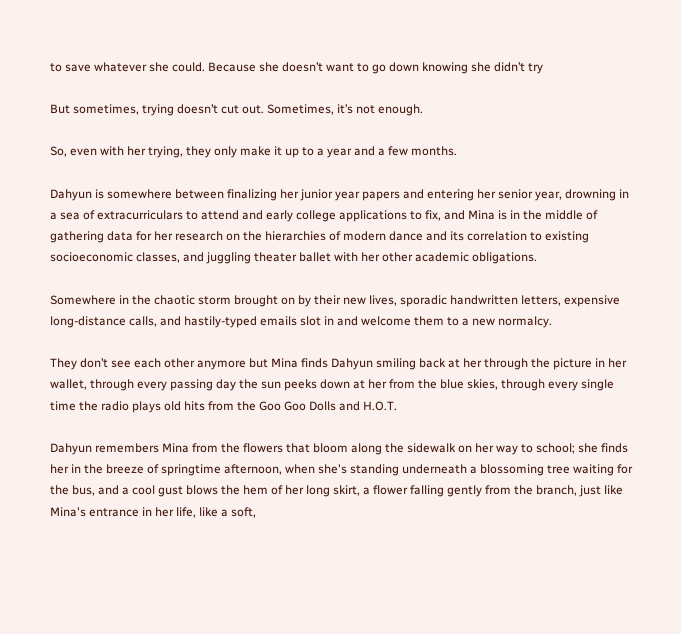to save whatever she could. Because she doesn’t want to go down knowing she didn’t try

But sometimes, trying doesn’t cut out. Sometimes, it’s not enough.

So, even with her trying, they only make it up to a year and a few months.

Dahyun is somewhere between finalizing her junior year papers and entering her senior year, drowning in a sea of extracurriculars to attend and early college applications to fix, and Mina is in the middle of gathering data for her research on the hierarchies of modern dance and its correlation to existing socioeconomic classes, and juggling theater ballet with her other academic obligations.

Somewhere in the chaotic storm brought on by their new lives, sporadic handwritten letters, expensive long-distance calls, and hastily-typed emails slot in and welcome them to a new normalcy.

They don’t see each other anymore but Mina finds Dahyun smiling back at her through the picture in her wallet, through every passing day the sun peeks down at her from the blue skies, through every single time the radio plays old hits from the Goo Goo Dolls and H.O.T.

Dahyun remembers Mina from the flowers that bloom along the sidewalk on her way to school; she finds her in the breeze of springtime afternoon, when she's standing underneath a blossoming tree waiting for the bus, and a cool gust blows the hem of her long skirt, a flower falling gently from the branch, just like Mina's entrance in her life, like a soft,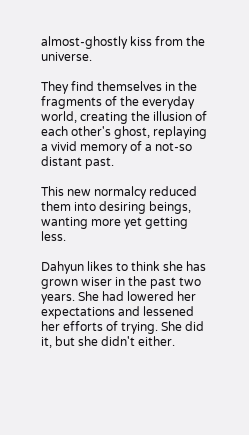almost-ghostly kiss from the universe.

They find themselves in the fragments of the everyday world, creating the illusion of each other's ghost, replaying a vivid memory of a not-so distant past.

This new normalcy reduced them into desiring beings, wanting more yet getting less.

Dahyun likes to think she has grown wiser in the past two years. She had lowered her expectations and lessened her efforts of trying. She did it, but she didn't either.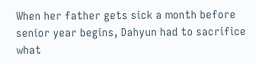When her father gets sick a month before senior year begins, Dahyun had to sacrifice what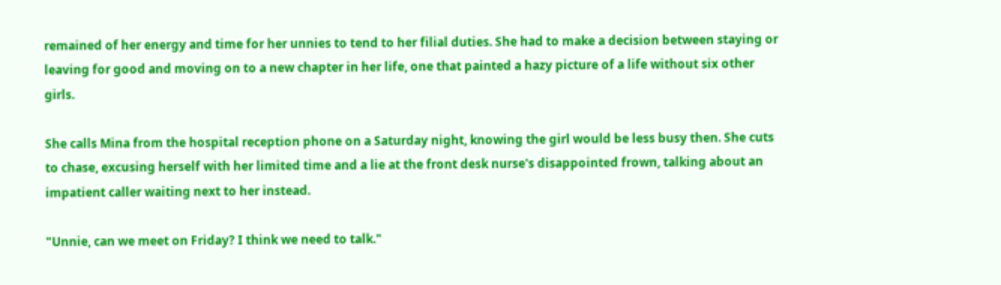remained of her energy and time for her unnies to tend to her filial duties. She had to make a decision between staying or leaving for good and moving on to a new chapter in her life, one that painted a hazy picture of a life without six other girls.

She calls Mina from the hospital reception phone on a Saturday night, knowing the girl would be less busy then. She cuts to chase, excusing herself with her limited time and a lie at the front desk nurse's disappointed frown, talking about an impatient caller waiting next to her instead.

"Unnie, can we meet on Friday? I think we need to talk."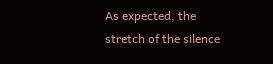As expected, the stretch of the silence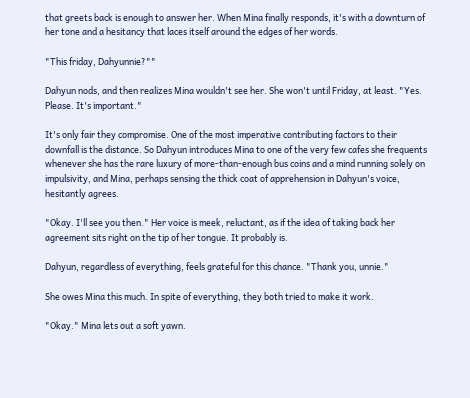that greets back is enough to answer her. When Mina finally responds, it's with a downturn of her tone and a hesitancy that laces itself around the edges of her words.

"This friday, Dahyunnie?""

Dahyun nods, and then realizes Mina wouldn't see her. She won't until Friday, at least. "Yes. Please. It's important."

It's only fair they compromise. One of the most imperative contributing factors to their downfall is the distance. So Dahyun introduces Mina to one of the very few cafes she frequents whenever she has the rare luxury of more-than-enough bus coins and a mind running solely on impulsivity, and Mina, perhaps sensing the thick coat of apprehension in Dahyun's voice, hesitantly agrees.

"Okay. I'll see you then." Her voice is meek, reluctant, as if the idea of taking back her agreement sits right on the tip of her tongue. It probably is.

Dahyun, regardless of everything, feels grateful for this chance. "Thank you, unnie."

She owes Mina this much. In spite of everything, they both tried to make it work.

"Okay." Mina lets out a soft yawn.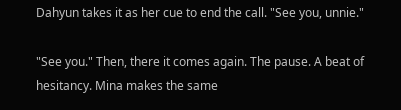Dahyun takes it as her cue to end the call. "See you, unnie."

"See you." Then, there it comes again. The pause. A beat of hesitancy. Mina makes the same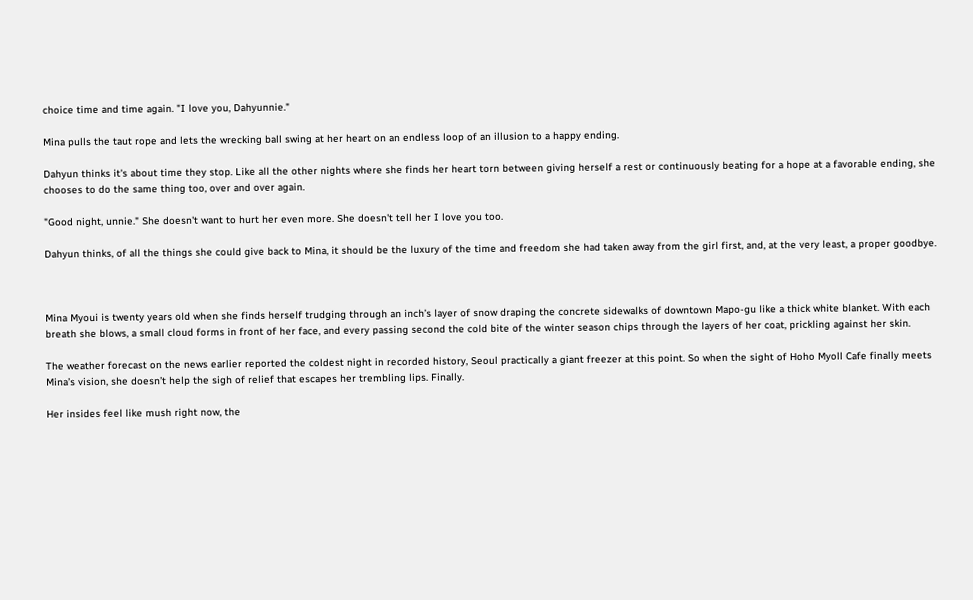choice time and time again. "I love you, Dahyunnie."

Mina pulls the taut rope and lets the wrecking ball swing at her heart on an endless loop of an illusion to a happy ending.

Dahyun thinks it's about time they stop. Like all the other nights where she finds her heart torn between giving herself a rest or continuously beating for a hope at a favorable ending, she chooses to do the same thing too, over and over again.

"Good night, unnie." She doesn't want to hurt her even more. She doesn't tell her I love you too.

Dahyun thinks, of all the things she could give back to Mina, it should be the luxury of the time and freedom she had taken away from the girl first, and, at the very least, a proper goodbye.



Mina Myoui is twenty years old when she finds herself trudging through an inch’s layer of snow draping the concrete sidewalks of downtown Mapo-gu like a thick white blanket. With each breath she blows, a small cloud forms in front of her face, and every passing second the cold bite of the winter season chips through the layers of her coat, prickling against her skin.

The weather forecast on the news earlier reported the coldest night in recorded history, Seoul practically a giant freezer at this point. So when the sight of Hoho Myoll Cafe finally meets Mina’s vision, she doesn’t help the sigh of relief that escapes her trembling lips. Finally.

Her insides feel like mush right now, the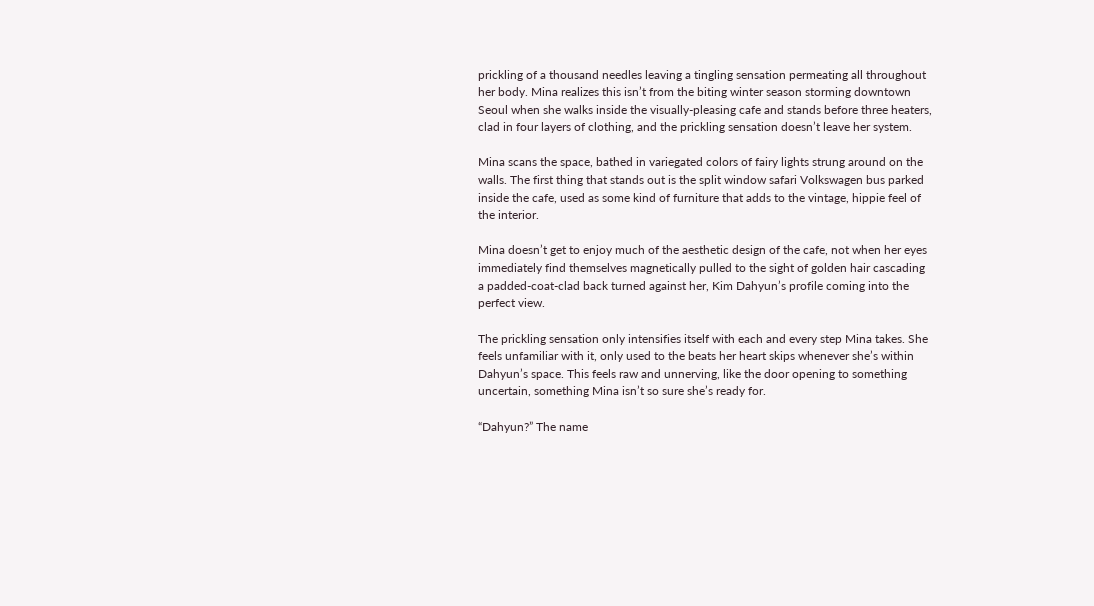prickling of a thousand needles leaving a tingling sensation permeating all throughout her body. Mina realizes this isn’t from the biting winter season storming downtown Seoul when she walks inside the visually-pleasing cafe and stands before three heaters, clad in four layers of clothing, and the prickling sensation doesn’t leave her system.

Mina scans the space, bathed in variegated colors of fairy lights strung around on the walls. The first thing that stands out is the split window safari Volkswagen bus parked inside the cafe, used as some kind of furniture that adds to the vintage, hippie feel of the interior.

Mina doesn’t get to enjoy much of the aesthetic design of the cafe, not when her eyes immediately find themselves magnetically pulled to the sight of golden hair cascading a padded-coat-clad back turned against her, Kim Dahyun’s profile coming into the perfect view.

The prickling sensation only intensifies itself with each and every step Mina takes. She feels unfamiliar with it, only used to the beats her heart skips whenever she’s within Dahyun’s space. This feels raw and unnerving, like the door opening to something uncertain, something Mina isn’t so sure she’s ready for.

“Dahyun?” The name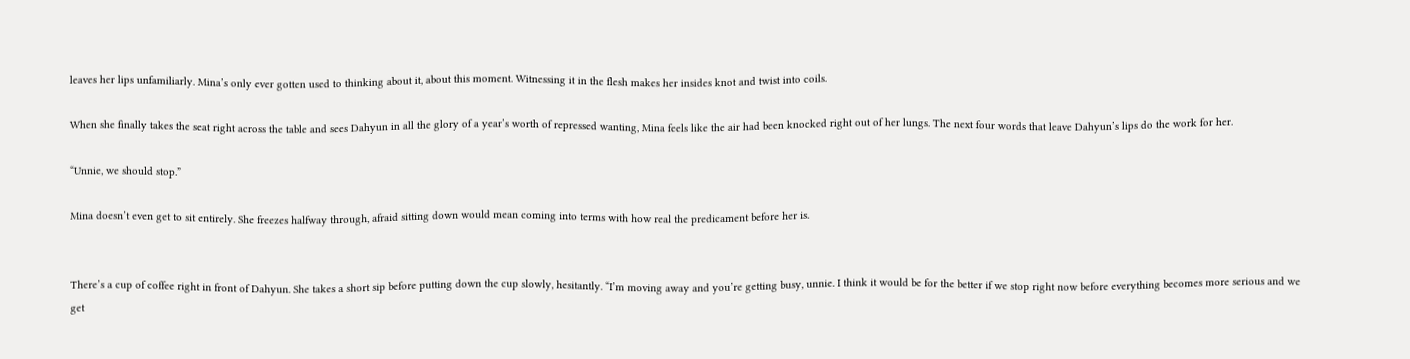leaves her lips unfamiliarly. Mina’s only ever gotten used to thinking about it, about this moment. Witnessing it in the flesh makes her insides knot and twist into coils.

When she finally takes the seat right across the table and sees Dahyun in all the glory of a year’s worth of repressed wanting, Mina feels like the air had been knocked right out of her lungs. The next four words that leave Dahyun’s lips do the work for her.

“Unnie, we should stop.”

Mina doesn’t even get to sit entirely. She freezes halfway through, afraid sitting down would mean coming into terms with how real the predicament before her is.


There’s a cup of coffee right in front of Dahyun. She takes a short sip before putting down the cup slowly, hesitantly. “I’m moving away and you’re getting busy, unnie. I think it would be for the better if we stop right now before everything becomes more serious and we get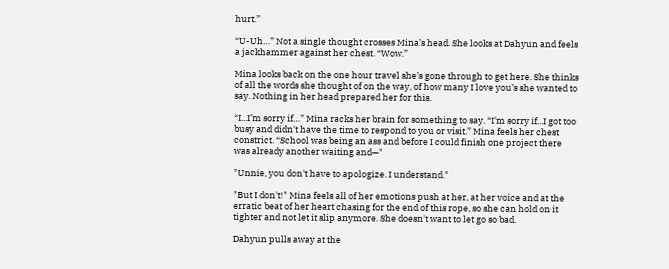hurt.”

“U-Uh…” Not a single thought crosses Mina’s head. She looks at Dahyun and feels a jackhammer against her chest. “Wow.”

Mina looks back on the one hour travel she’s gone through to get here. She thinks of all the words she thought of on the way, of how many I love you’s she wanted to say. Nothing in her head prepared her for this.

“I...I’m sorry if…” Mina racks her brain for something to say. “I'm sorry if...I got too busy and didn't have the time to respond to you or visit.” Mina feels her chest constrict. “School was being an ass and before I could finish one project there was already another waiting and—"

"Unnie, you don't have to apologize. I understand."

"But I don't!" Mina feels all of her emotions push at her, at her voice and at the erratic beat of her heart chasing for the end of this rope, so she can hold on it tighter and not let it slip anymore. She doesn't want to let go so bad.

Dahyun pulls away at the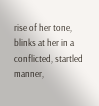rise of her tone, blinks at her in a conflicted, startled manner,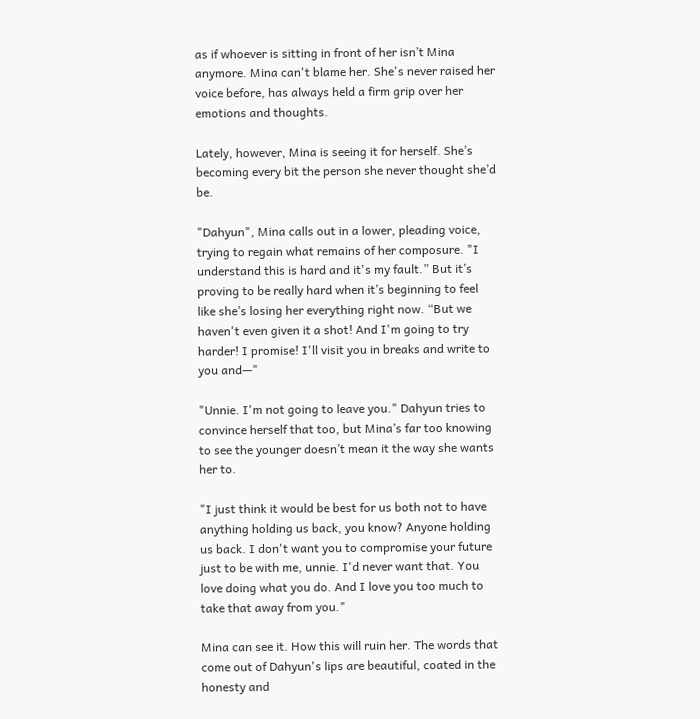as if whoever is sitting in front of her isn’t Mina anymore. Mina can't blame her. She's never raised her voice before, has always held a firm grip over her emotions and thoughts.

Lately, however, Mina is seeing it for herself. She’s becoming every bit the person she never thought she’d be.

"Dahyun", Mina calls out in a lower, pleading voice, trying to regain what remains of her composure. "I understand this is hard and it's my fault.” But it’s proving to be really hard when it’s beginning to feel like she’s losing her everything right now. “But we haven't even given it a shot! And I'm going to try harder! I promise! I'll visit you in breaks and write to you and—"

"Unnie. I'm not going to leave you." Dahyun tries to convince herself that too, but Mina’s far too knowing to see the younger doesn’t mean it the way she wants her to.

"I just think it would be best for us both not to have anything holding us back, you know? Anyone holding us back. I don't want you to compromise your future just to be with me, unnie. I'd never want that. You love doing what you do. And I love you too much to take that away from you."

Mina can see it. How this will ruin her. The words that come out of Dahyun's lips are beautiful, coated in the honesty and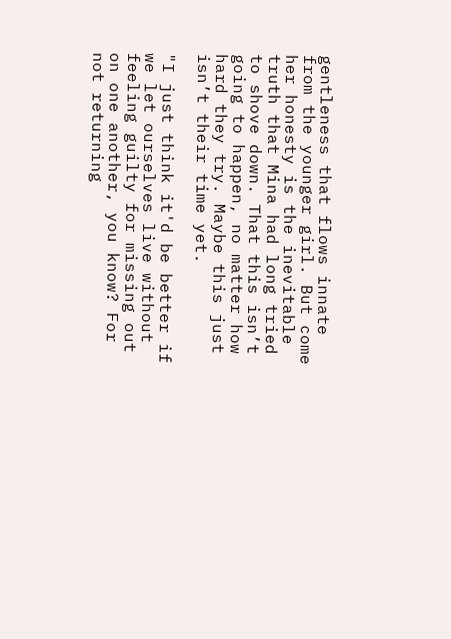gentleness that flows innate from the younger girl. But come her honesty is the inevitable truth that Mina had long tried to shove down. That this isn’t going to happen, no matter how hard they try. Maybe this just isn’t their time yet.

"I just think it'd be better if we let ourselves live without feeling guilty for missing out on one another, you know? For not returning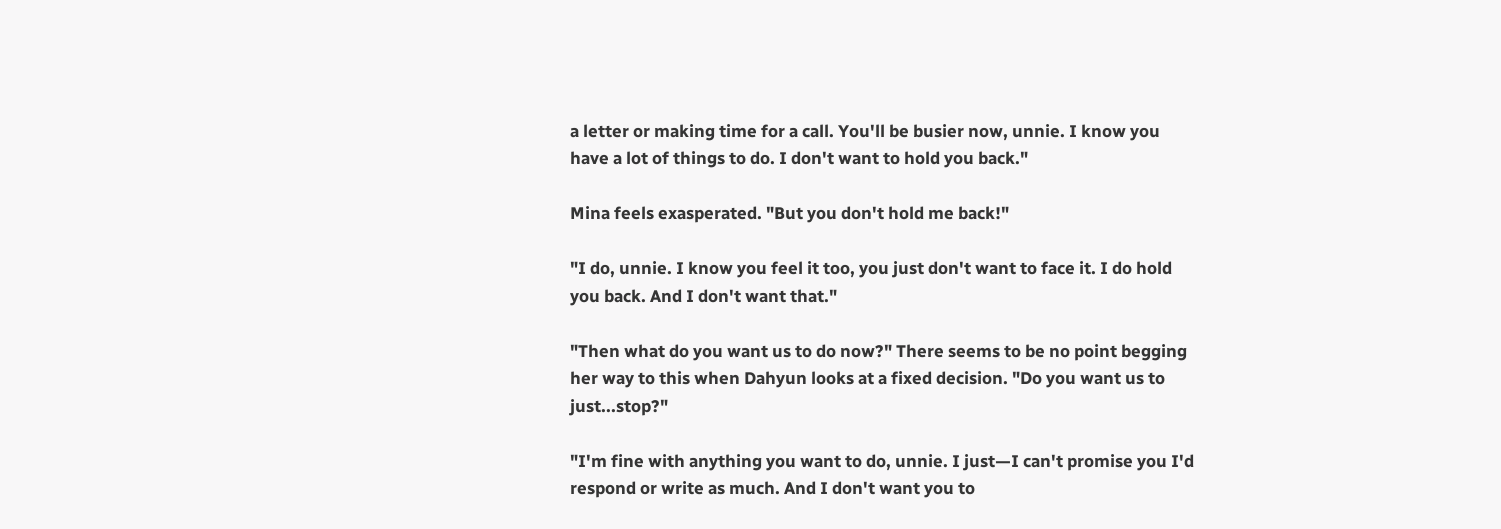a letter or making time for a call. You'll be busier now, unnie. I know you have a lot of things to do. I don't want to hold you back."

Mina feels exasperated. "But you don't hold me back!"

"I do, unnie. I know you feel it too, you just don't want to face it. I do hold you back. And I don't want that."

"Then what do you want us to do now?" There seems to be no point begging her way to this when Dahyun looks at a fixed decision. "Do you want us to just...stop?"

"I'm fine with anything you want to do, unnie. I just—I can't promise you I'd respond or write as much. And I don't want you to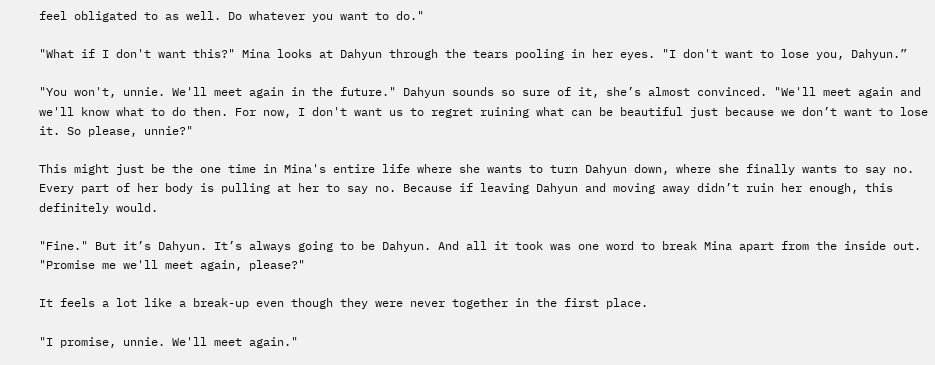feel obligated to as well. Do whatever you want to do."

"What if I don't want this?" Mina looks at Dahyun through the tears pooling in her eyes. "I don't want to lose you, Dahyun.”

"You won't, unnie. We'll meet again in the future." Dahyun sounds so sure of it, she’s almost convinced. "We'll meet again and we'll know what to do then. For now, I don't want us to regret ruining what can be beautiful just because we don’t want to lose it. So please, unnie?"

This might just be the one time in Mina's entire life where she wants to turn Dahyun down, where she finally wants to say no. Every part of her body is pulling at her to say no. Because if leaving Dahyun and moving away didn’t ruin her enough, this definitely would.

"Fine." But it’s Dahyun. It’s always going to be Dahyun. And all it took was one word to break Mina apart from the inside out. "Promise me we'll meet again, please?"

It feels a lot like a break-up even though they were never together in the first place.

"I promise, unnie. We'll meet again."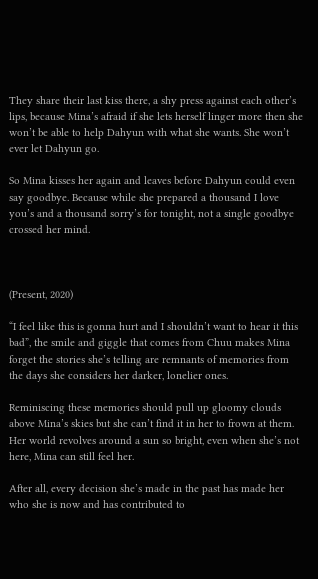They share their last kiss there, a shy press against each other’s lips, because Mina’s afraid if she lets herself linger more then she won’t be able to help Dahyun with what she wants. She won’t ever let Dahyun go.

So Mina kisses her again and leaves before Dahyun could even say goodbye. Because while she prepared a thousand I love you’s and a thousand sorry’s for tonight, not a single goodbye crossed her mind.



(Present, 2020)

“I feel like this is gonna hurt and I shouldn’t want to hear it this bad”, the smile and giggle that comes from Chuu makes Mina forget the stories she’s telling are remnants of memories from the days she considers her darker, lonelier ones.

Reminiscing these memories should pull up gloomy clouds above Mina’s skies but she can’t find it in her to frown at them. Her world revolves around a sun so bright, even when she’s not here, Mina can still feel her.

After all, every decision she’s made in the past has made her who she is now and has contributed to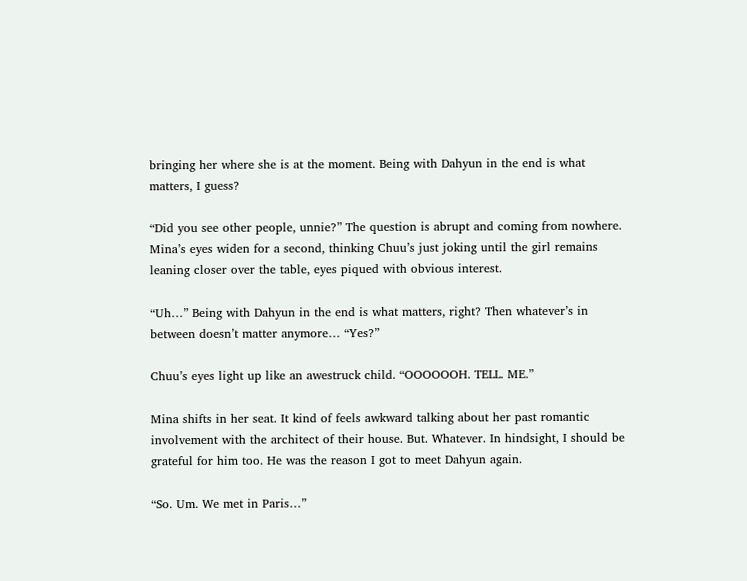bringing her where she is at the moment. Being with Dahyun in the end is what matters, I guess?

“Did you see other people, unnie?” The question is abrupt and coming from nowhere. Mina’s eyes widen for a second, thinking Chuu’s just joking until the girl remains leaning closer over the table, eyes piqued with obvious interest.

“Uh…” Being with Dahyun in the end is what matters, right? Then whatever’s in between doesn’t matter anymore… “Yes?”

Chuu’s eyes light up like an awestruck child. “OOOOOOH. TELL. ME.”

Mina shifts in her seat. It kind of feels awkward talking about her past romantic involvement with the architect of their house. But. Whatever. In hindsight, I should be grateful for him too. He was the reason I got to meet Dahyun again.

“So. Um. We met in Paris…”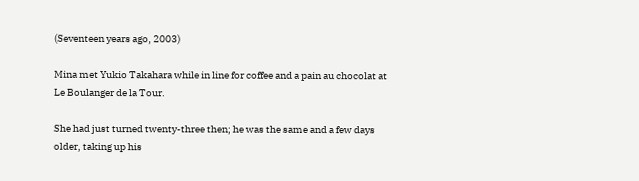(Seventeen years ago, 2003)

Mina met Yukio Takahara while in line for coffee and a pain au chocolat at Le Boulanger de la Tour.

She had just turned twenty-three then; he was the same and a few days older, taking up his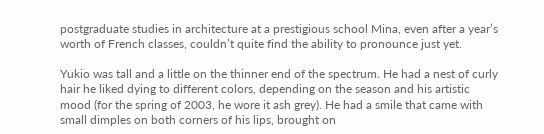postgraduate studies in architecture at a prestigious school Mina, even after a year’s worth of French classes, couldn’t quite find the ability to pronounce just yet.

Yukio was tall and a little on the thinner end of the spectrum. He had a nest of curly hair he liked dying to different colors, depending on the season and his artistic mood (for the spring of 2003, he wore it ash grey). He had a smile that came with small dimples on both corners of his lips, brought on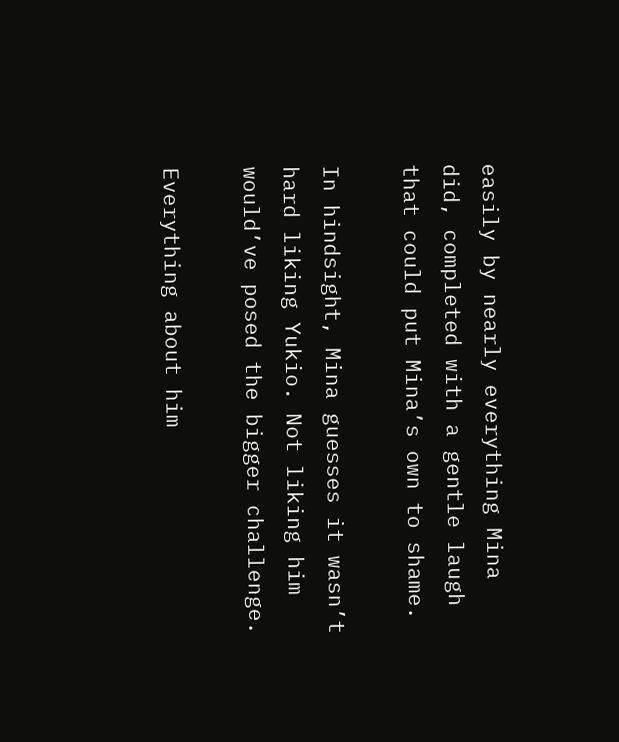easily by nearly everything Mina did, completed with a gentle laugh that could put Mina’s own to shame.

In hindsight, Mina guesses it wasn’t hard liking Yukio. Not liking him would’ve posed the bigger challenge.

Everything about him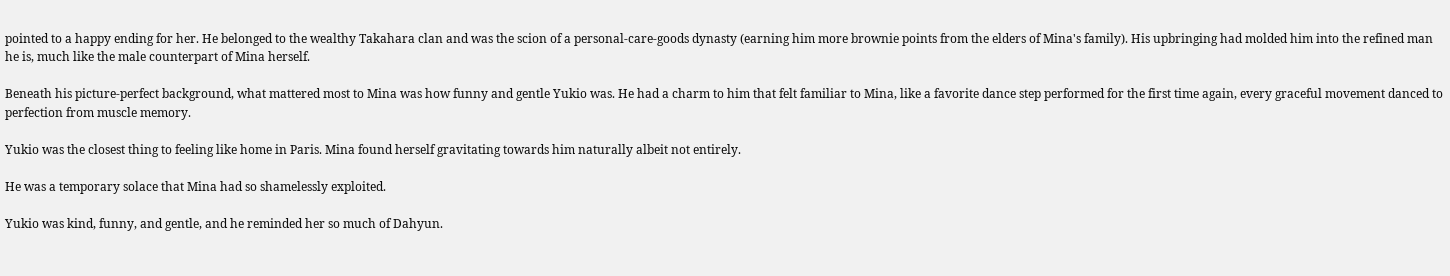pointed to a happy ending for her. He belonged to the wealthy Takahara clan and was the scion of a personal-care-goods dynasty (earning him more brownie points from the elders of Mina's family). His upbringing had molded him into the refined man he is, much like the male counterpart of Mina herself.

Beneath his picture-perfect background, what mattered most to Mina was how funny and gentle Yukio was. He had a charm to him that felt familiar to Mina, like a favorite dance step performed for the first time again, every graceful movement danced to perfection from muscle memory.

Yukio was the closest thing to feeling like home in Paris. Mina found herself gravitating towards him naturally albeit not entirely.

He was a temporary solace that Mina had so shamelessly exploited.

Yukio was kind, funny, and gentle, and he reminded her so much of Dahyun.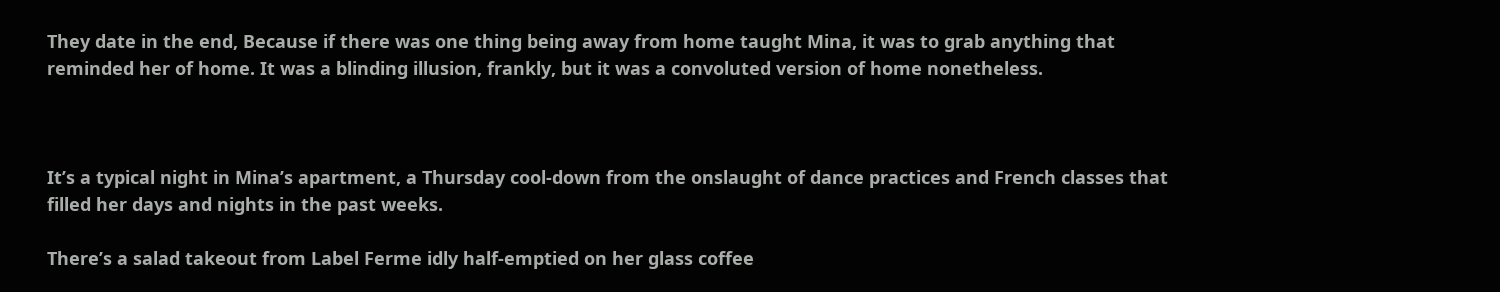They date in the end, Because if there was one thing being away from home taught Mina, it was to grab anything that reminded her of home. It was a blinding illusion, frankly, but it was a convoluted version of home nonetheless.



It’s a typical night in Mina’s apartment, a Thursday cool-down from the onslaught of dance practices and French classes that filled her days and nights in the past weeks.

There’s a salad takeout from Label Ferme idly half-emptied on her glass coffee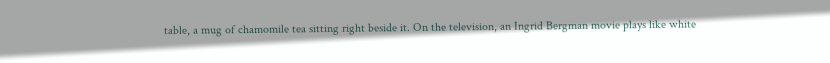table, a mug of chamomile tea sitting right beside it. On the television, an Ingrid Bergman movie plays like white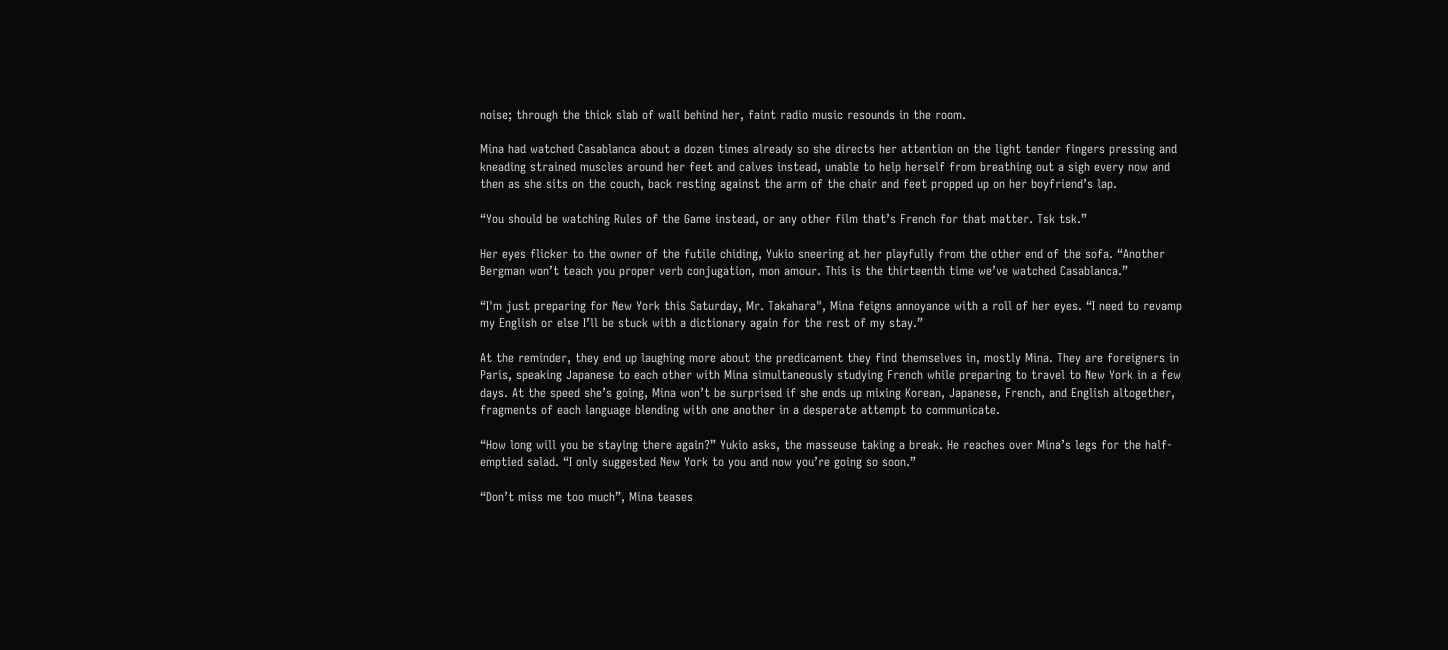noise; through the thick slab of wall behind her, faint radio music resounds in the room.

Mina had watched Casablanca about a dozen times already so she directs her attention on the light tender fingers pressing and kneading strained muscles around her feet and calves instead, unable to help herself from breathing out a sigh every now and then as she sits on the couch, back resting against the arm of the chair and feet propped up on her boyfriend’s lap.

“You should be watching Rules of the Game instead, or any other film that’s French for that matter. Tsk tsk.”

Her eyes flicker to the owner of the futile chiding, Yukio sneering at her playfully from the other end of the sofa. “Another Bergman won’t teach you proper verb conjugation, mon amour. This is the thirteenth time we’ve watched Casablanca.”

“I'm just preparing for New York this Saturday, Mr. Takahara", Mina feigns annoyance with a roll of her eyes. “I need to revamp my English or else I’ll be stuck with a dictionary again for the rest of my stay.”

At the reminder, they end up laughing more about the predicament they find themselves in, mostly Mina. They are foreigners in Paris, speaking Japanese to each other with Mina simultaneously studying French while preparing to travel to New York in a few days. At the speed she’s going, Mina won’t be surprised if she ends up mixing Korean, Japanese, French, and English altogether, fragments of each language blending with one another in a desperate attempt to communicate.

“How long will you be staying there again?” Yukio asks, the masseuse taking a break. He reaches over Mina’s legs for the half-emptied salad. “I only suggested New York to you and now you’re going so soon.”

“Don’t miss me too much”, Mina teases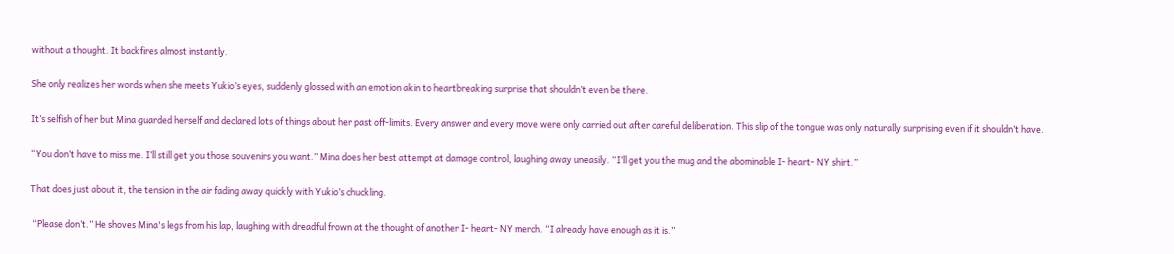without a thought. It backfires almost instantly.

She only realizes her words when she meets Yukio’s eyes, suddenly glossed with an emotion akin to heartbreaking surprise that shouldn’t even be there.

It’s selfish of her but Mina guarded herself and declared lots of things about her past off-limits. Every answer and every move were only carried out after careful deliberation. This slip of the tongue was only naturally surprising even if it shouldn’t have.

“You don’t have to miss me. I’ll still get you those souvenirs you want.” Mina does her best attempt at damage control, laughing away uneasily. “I’ll get you the mug and the abominable I- heart- NY shirt.”

That does just about it, the tension in the air fading away quickly with Yukio’s chuckling.

 “Please don’t.” He shoves Mina's legs from his lap, laughing with dreadful frown at the thought of another I- heart- NY merch. “I already have enough as it is.”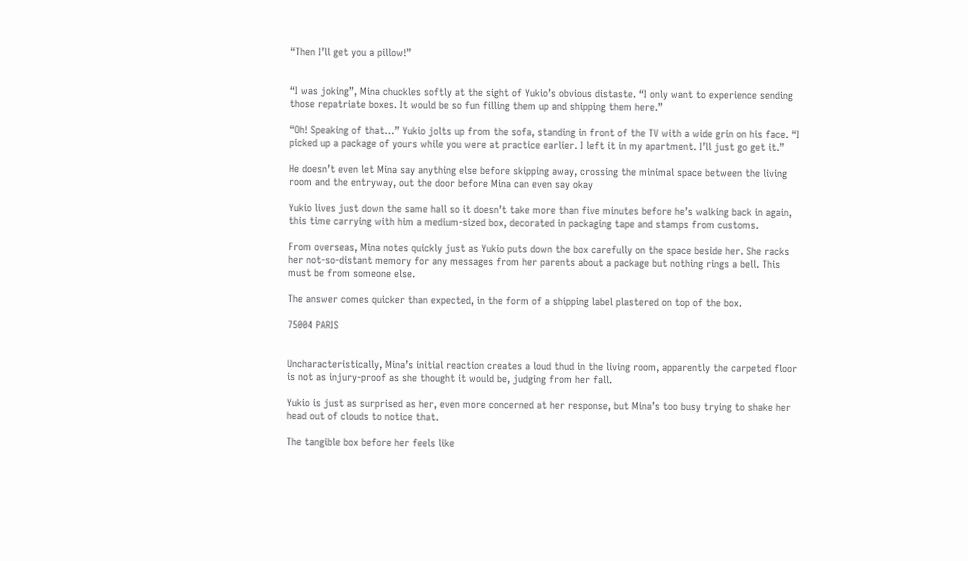“Then I’ll get you a pillow!”


“I was joking”, Mina chuckles softly at the sight of Yukio’s obvious distaste. “I only want to experience sending those repatriate boxes. It would be so fun filling them up and shipping them here.”

“Oh! Speaking of that…” Yukio jolts up from the sofa, standing in front of the TV with a wide grin on his face. “I picked up a package of yours while you were at practice earlier. I left it in my apartment. I’ll just go get it.”

He doesn’t even let Mina say anything else before skipping away, crossing the minimal space between the living room and the entryway, out the door before Mina can even say okay

Yukio lives just down the same hall so it doesn’t take more than five minutes before he’s walking back in again, this time carrying with him a medium-sized box, decorated in packaging tape and stamps from customs.

From overseas, Mina notes quickly just as Yukio puts down the box carefully on the space beside her. She racks her not-so-distant memory for any messages from her parents about a package but nothing rings a bell. This must be from someone else.

The answer comes quicker than expected, in the form of a shipping label plastered on top of the box.

75004 PARIS


Uncharacteristically, Mina’s initial reaction creates a loud thud in the living room, apparently the carpeted floor is not as injury-proof as she thought it would be, judging from her fall.

Yukio is just as surprised as her, even more concerned at her response, but Mina’s too busy trying to shake her head out of clouds to notice that.

The tangible box before her feels like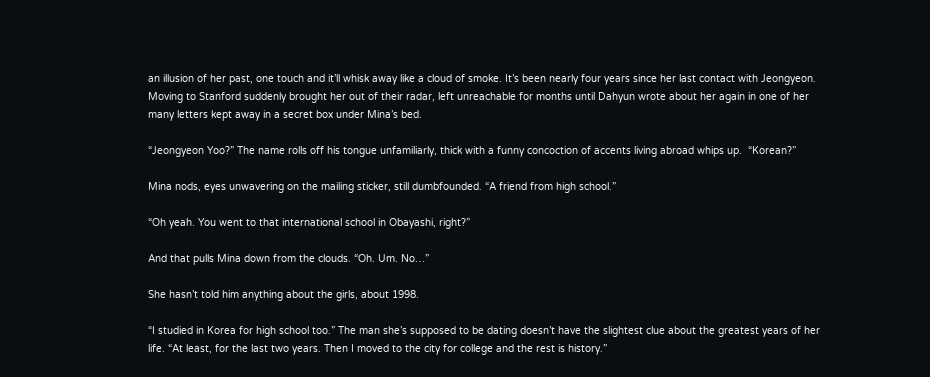an illusion of her past, one touch and it’ll whisk away like a cloud of smoke. It’s been nearly four years since her last contact with Jeongyeon. Moving to Stanford suddenly brought her out of their radar, left unreachable for months until Dahyun wrote about her again in one of her many letters kept away in a secret box under Mina’s bed.

“Jeongyeon Yoo?” The name rolls off his tongue unfamiliarly, thick with a funny concoction of accents living abroad whips up.  “Korean?”

Mina nods, eyes unwavering on the mailing sticker, still dumbfounded. “A friend from high school.”

“Oh yeah. You went to that international school in Obayashi, right?”

And that pulls Mina down from the clouds. “Oh. Um. No…”

She hasn’t told him anything about the girls, about 1998.

“I studied in Korea for high school too.” The man she’s supposed to be dating doesn’t have the slightest clue about the greatest years of her life. “At least, for the last two years. Then I moved to the city for college and the rest is history.”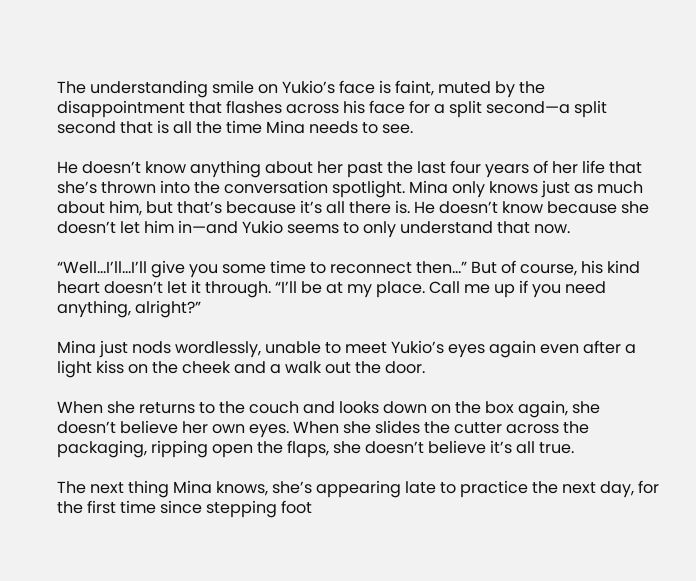The understanding smile on Yukio’s face is faint, muted by the disappointment that flashes across his face for a split second—a split second that is all the time Mina needs to see.

He doesn’t know anything about her past the last four years of her life that she’s thrown into the conversation spotlight. Mina only knows just as much about him, but that’s because it’s all there is. He doesn’t know because she doesn’t let him in—and Yukio seems to only understand that now.

“Well...I’ll...I’ll give you some time to reconnect then…” But of course, his kind heart doesn’t let it through. “I’ll be at my place. Call me up if you need anything, alright?”

Mina just nods wordlessly, unable to meet Yukio’s eyes again even after a light kiss on the cheek and a walk out the door.

When she returns to the couch and looks down on the box again, she doesn’t believe her own eyes. When she slides the cutter across the packaging, ripping open the flaps, she doesn’t believe it’s all true.

The next thing Mina knows, she’s appearing late to practice the next day, for the first time since stepping foot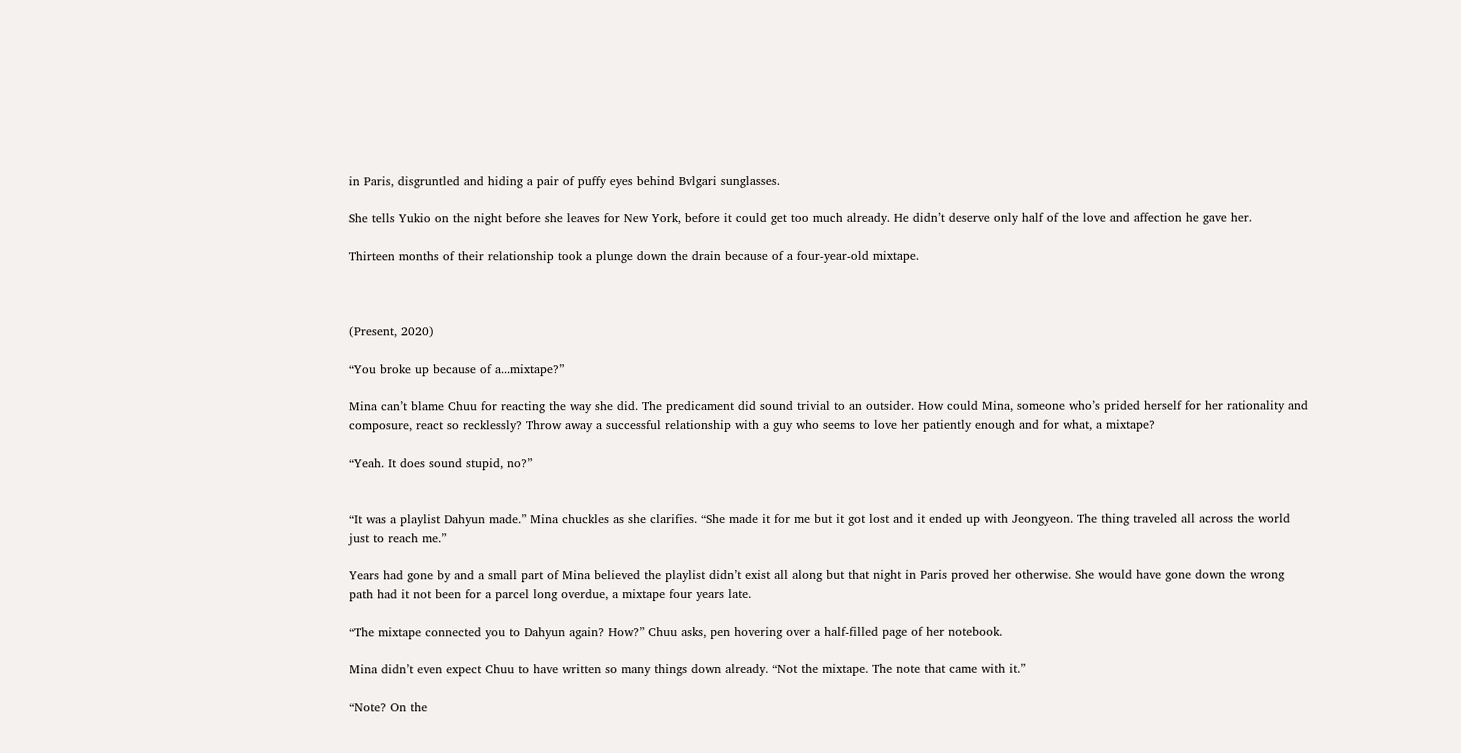in Paris, disgruntled and hiding a pair of puffy eyes behind Bvlgari sunglasses.

She tells Yukio on the night before she leaves for New York, before it could get too much already. He didn’t deserve only half of the love and affection he gave her.

Thirteen months of their relationship took a plunge down the drain because of a four-year-old mixtape.



(Present, 2020)

“You broke up because of a...mixtape?”

Mina can’t blame Chuu for reacting the way she did. The predicament did sound trivial to an outsider. How could Mina, someone who’s prided herself for her rationality and composure, react so recklessly? Throw away a successful relationship with a guy who seems to love her patiently enough and for what, a mixtape?

“Yeah. It does sound stupid, no?”


“It was a playlist Dahyun made.” Mina chuckles as she clarifies. “She made it for me but it got lost and it ended up with Jeongyeon. The thing traveled all across the world just to reach me.”

Years had gone by and a small part of Mina believed the playlist didn’t exist all along but that night in Paris proved her otherwise. She would have gone down the wrong path had it not been for a parcel long overdue, a mixtape four years late.

“The mixtape connected you to Dahyun again? How?” Chuu asks, pen hovering over a half-filled page of her notebook.

Mina didn’t even expect Chuu to have written so many things down already. “Not the mixtape. The note that came with it.”

“Note? On the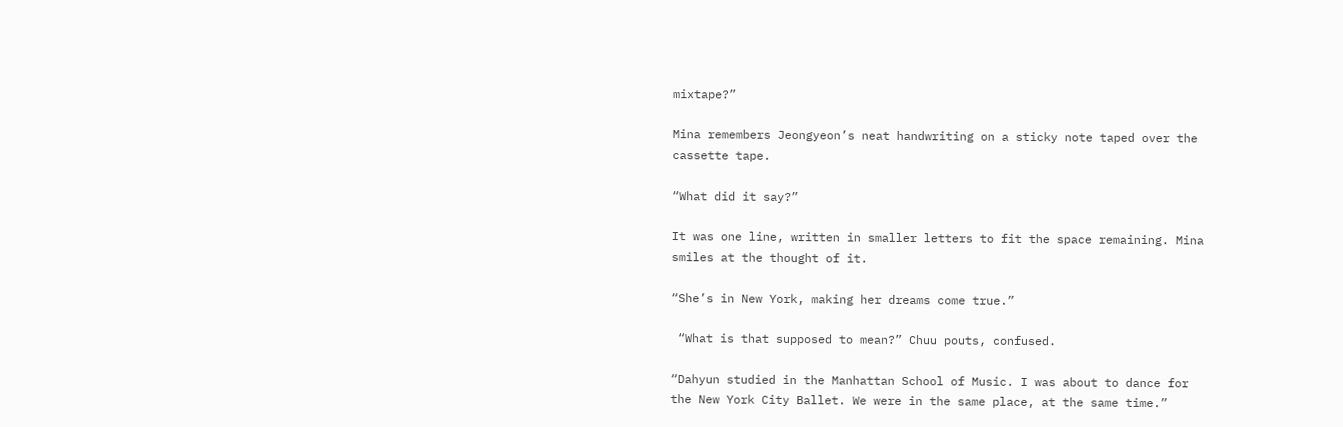mixtape?”

Mina remembers Jeongyeon’s neat handwriting on a sticky note taped over the cassette tape.

“What did it say?”

It was one line, written in smaller letters to fit the space remaining. Mina smiles at the thought of it.

“She’s in New York, making her dreams come true.”

 “What is that supposed to mean?” Chuu pouts, confused.

“Dahyun studied in the Manhattan School of Music. I was about to dance for the New York City Ballet. We were in the same place, at the same time.”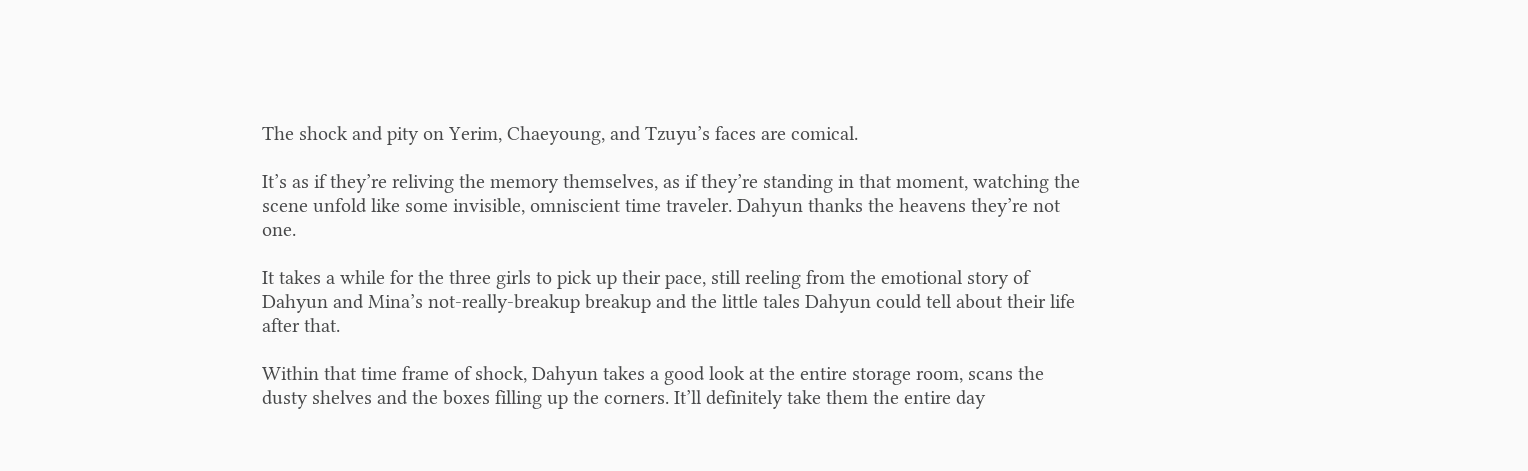The shock and pity on Yerim, Chaeyoung, and Tzuyu’s faces are comical.

It’s as if they’re reliving the memory themselves, as if they’re standing in that moment, watching the scene unfold like some invisible, omniscient time traveler. Dahyun thanks the heavens they’re not one.

It takes a while for the three girls to pick up their pace, still reeling from the emotional story of Dahyun and Mina’s not-really-breakup breakup and the little tales Dahyun could tell about their life after that.

Within that time frame of shock, Dahyun takes a good look at the entire storage room, scans the dusty shelves and the boxes filling up the corners. It’ll definitely take them the entire day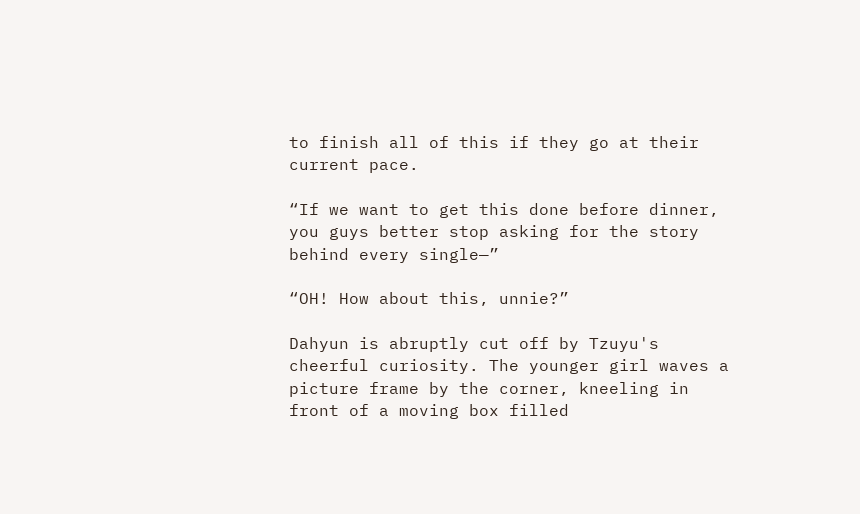to finish all of this if they go at their current pace.

“If we want to get this done before dinner, you guys better stop asking for the story behind every single—”

“OH! How about this, unnie?”

Dahyun is abruptly cut off by Tzuyu's cheerful curiosity. The younger girl waves a picture frame by the corner, kneeling in front of a moving box filled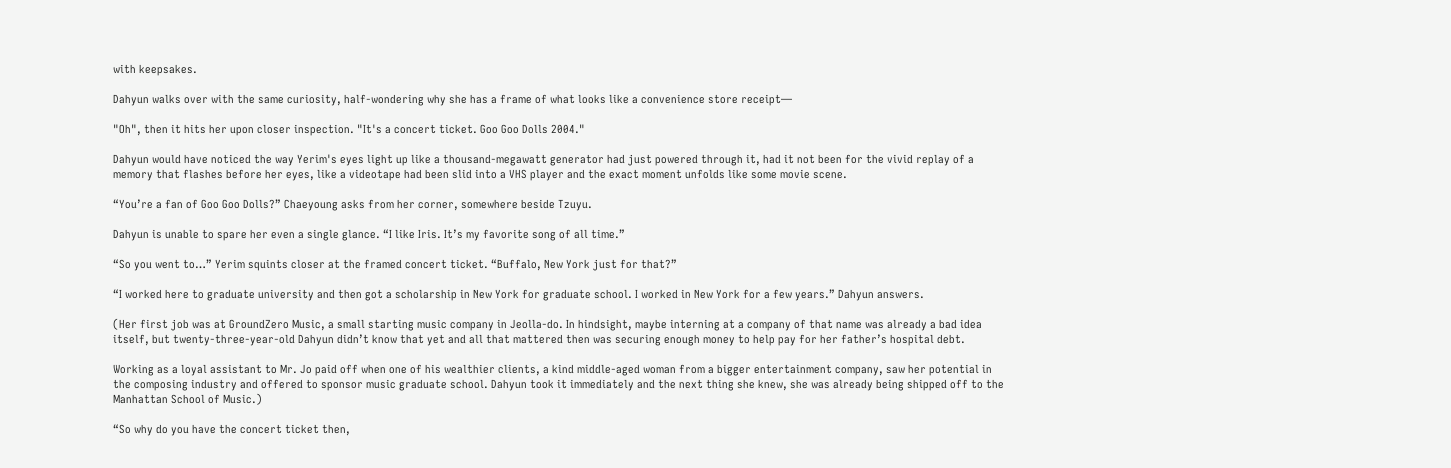with keepsakes.

Dahyun walks over with the same curiosity, half-wondering why she has a frame of what looks like a convenience store receipt—

"Oh", then it hits her upon closer inspection. "It's a concert ticket. Goo Goo Dolls 2004."

Dahyun would have noticed the way Yerim's eyes light up like a thousand-megawatt generator had just powered through it, had it not been for the vivid replay of a memory that flashes before her eyes, like a videotape had been slid into a VHS player and the exact moment unfolds like some movie scene.

“You’re a fan of Goo Goo Dolls?” Chaeyoung asks from her corner, somewhere beside Tzuyu.

Dahyun is unable to spare her even a single glance. “I like Iris. It’s my favorite song of all time.”

“So you went to…” Yerim squints closer at the framed concert ticket. “Buffalo, New York just for that?”

“I worked here to graduate university and then got a scholarship in New York for graduate school. I worked in New York for a few years.” Dahyun answers.

(Her first job was at GroundZero Music, a small starting music company in Jeolla-do. In hindsight, maybe interning at a company of that name was already a bad idea itself, but twenty-three-year-old Dahyun didn’t know that yet and all that mattered then was securing enough money to help pay for her father’s hospital debt.

Working as a loyal assistant to Mr. Jo paid off when one of his wealthier clients, a kind middle-aged woman from a bigger entertainment company, saw her potential in the composing industry and offered to sponsor music graduate school. Dahyun took it immediately and the next thing she knew, she was already being shipped off to the Manhattan School of Music.)

“So why do you have the concert ticket then,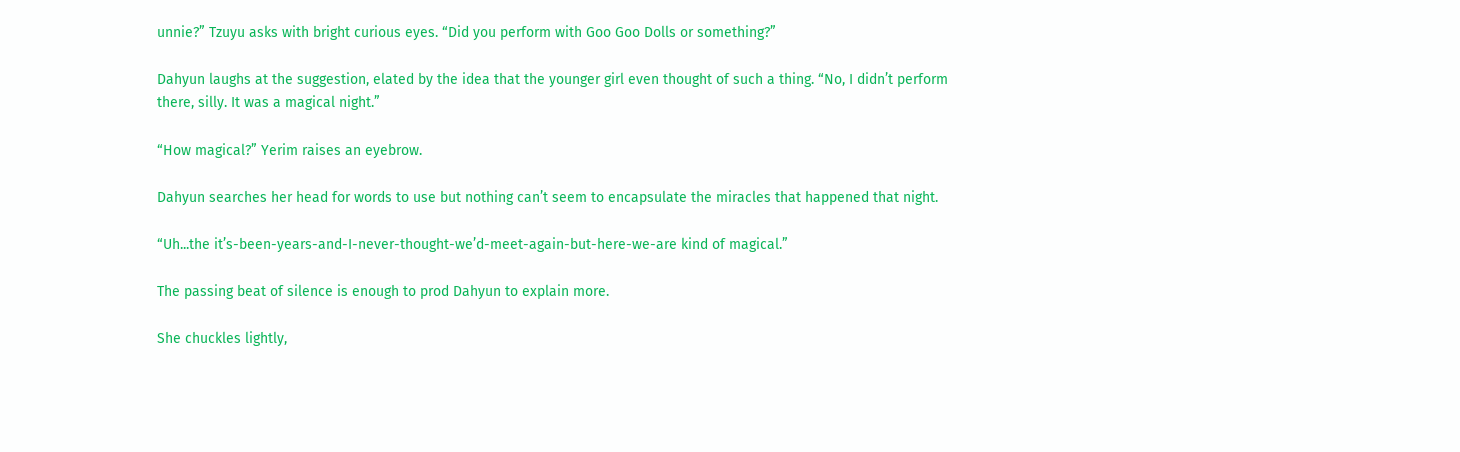unnie?” Tzuyu asks with bright curious eyes. “Did you perform with Goo Goo Dolls or something?”

Dahyun laughs at the suggestion, elated by the idea that the younger girl even thought of such a thing. “No, I didn’t perform there, silly. It was a magical night.”

“How magical?” Yerim raises an eyebrow.

Dahyun searches her head for words to use but nothing can’t seem to encapsulate the miracles that happened that night.

“Uh...the it’s-been-years-and-I-never-thought-we’d-meet-again-but-here-we-are kind of magical.”

The passing beat of silence is enough to prod Dahyun to explain more.

She chuckles lightly,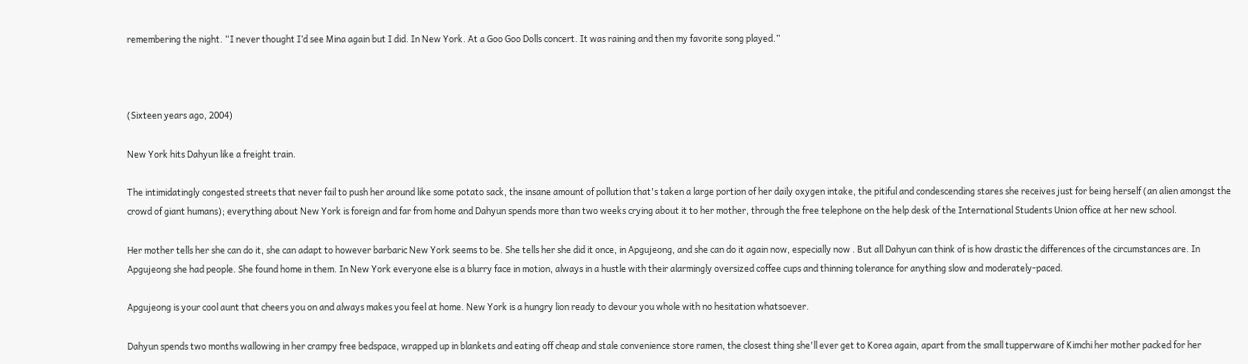remembering the night. “I never thought I’d see Mina again but I did. In New York. At a Goo Goo Dolls concert. It was raining and then my favorite song played.”



(Sixteen years ago, 2004)

New York hits Dahyun like a freight train.

The intimidatingly congested streets that never fail to push her around like some potato sack, the insane amount of pollution that's taken a large portion of her daily oxygen intake, the pitiful and condescending stares she receives just for being herself (an alien amongst the crowd of giant humans); everything about New York is foreign and far from home and Dahyun spends more than two weeks crying about it to her mother, through the free telephone on the help desk of the International Students Union office at her new school.

Her mother tells her she can do it, she can adapt to however barbaric New York seems to be. She tells her she did it once, in Apgujeong, and she can do it again now, especially now . But all Dahyun can think of is how drastic the differences of the circumstances are. In Apgujeong she had people. She found home in them. In New York everyone else is a blurry face in motion, always in a hustle with their alarmingly oversized coffee cups and thinning tolerance for anything slow and moderately-paced.

Apgujeong is your cool aunt that cheers you on and always makes you feel at home. New York is a hungry lion ready to devour you whole with no hesitation whatsoever.

Dahyun spends two months wallowing in her crampy free bedspace, wrapped up in blankets and eating off cheap and stale convenience store ramen, the closest thing she'll ever get to Korea again, apart from the small tupperware of Kimchi her mother packed for her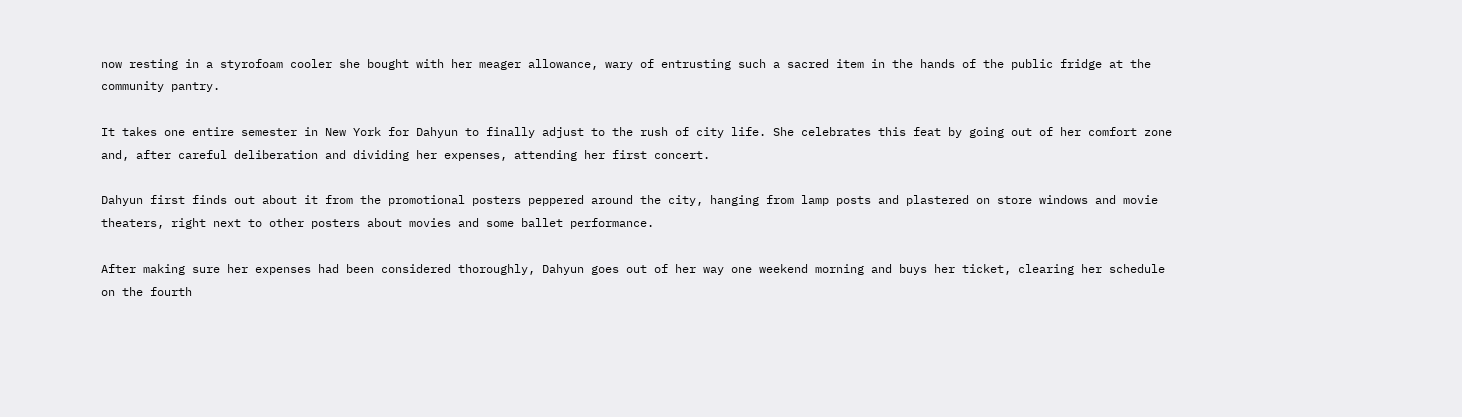now resting in a styrofoam cooler she bought with her meager allowance, wary of entrusting such a sacred item in the hands of the public fridge at the community pantry.

It takes one entire semester in New York for Dahyun to finally adjust to the rush of city life. She celebrates this feat by going out of her comfort zone and, after careful deliberation and dividing her expenses, attending her first concert.

Dahyun first finds out about it from the promotional posters peppered around the city, hanging from lamp posts and plastered on store windows and movie theaters, right next to other posters about movies and some ballet performance.

After making sure her expenses had been considered thoroughly, Dahyun goes out of her way one weekend morning and buys her ticket, clearing her schedule on the fourth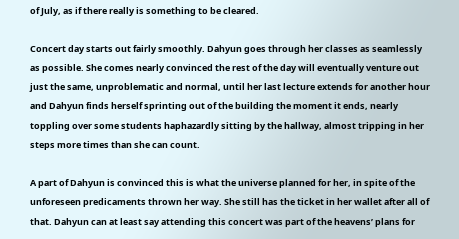of July, as if there really is something to be cleared.

Concert day starts out fairly smoothly. Dahyun goes through her classes as seamlessly as possible. She comes nearly convinced the rest of the day will eventually venture out just the same, unproblematic and normal, until her last lecture extends for another hour and Dahyun finds herself sprinting out of the building the moment it ends, nearly toppling over some students haphazardly sitting by the hallway, almost tripping in her steps more times than she can count.

A part of Dahyun is convinced this is what the universe planned for her, in spite of the unforeseen predicaments thrown her way. She still has the ticket in her wallet after all of that. Dahyun can at least say attending this concert was part of the heavens’ plans for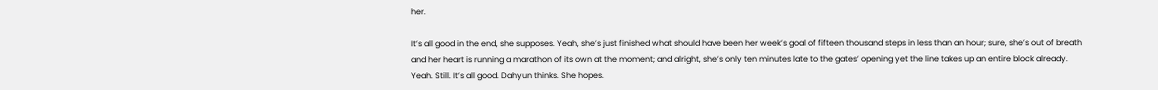her.

It’s all good in the end, she supposes. Yeah, she’s just finished what should have been her week’s goal of fifteen thousand steps in less than an hour; sure, she’s out of breath and her heart is running a marathon of its own at the moment; and alright, she’s only ten minutes late to the gates’ opening yet the line takes up an entire block already. Yeah. Still. It’s all good. Dahyun thinks. She hopes.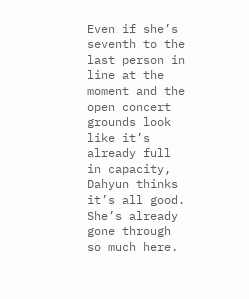Even if she’s seventh to the last person in line at the moment and the open concert grounds look like it’s already full in capacity, Dahyun thinks it’s all good. She’s already gone through so much here.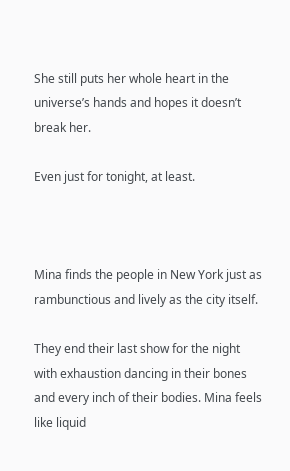She still puts her whole heart in the universe’s hands and hopes it doesn’t break her.

Even just for tonight, at least.



Mina finds the people in New York just as rambunctious and lively as the city itself.

They end their last show for the night with exhaustion dancing in their bones and every inch of their bodies. Mina feels like liquid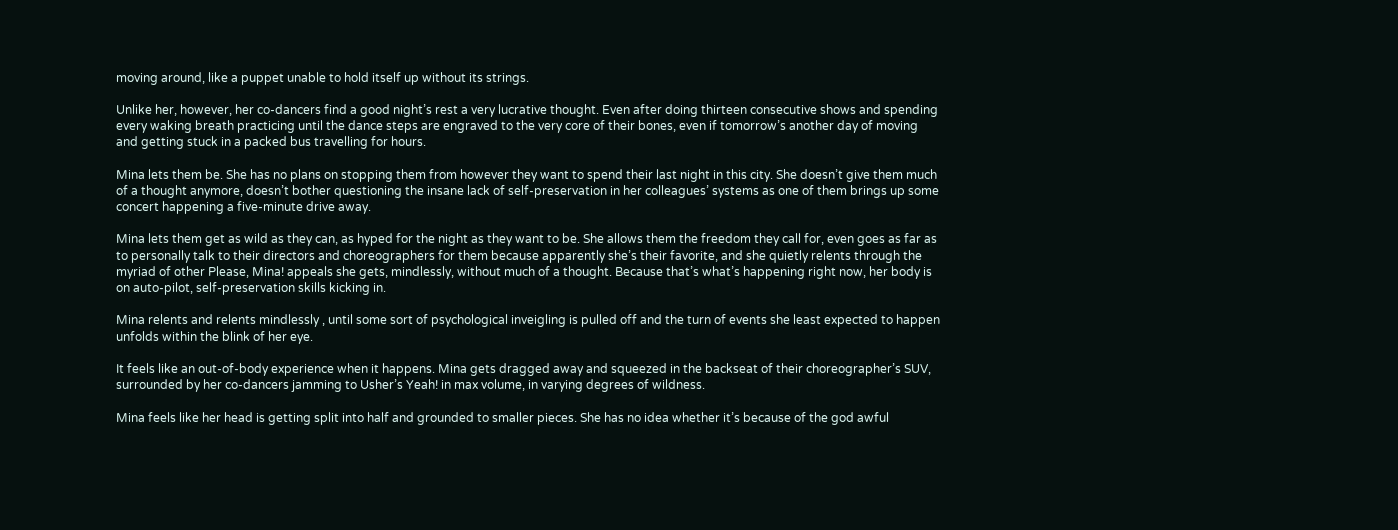moving around, like a puppet unable to hold itself up without its strings.

Unlike her, however, her co-dancers find a good night’s rest a very lucrative thought. Even after doing thirteen consecutive shows and spending every waking breath practicing until the dance steps are engraved to the very core of their bones, even if tomorrow’s another day of moving and getting stuck in a packed bus travelling for hours.

Mina lets them be. She has no plans on stopping them from however they want to spend their last night in this city. She doesn’t give them much of a thought anymore, doesn’t bother questioning the insane lack of self-preservation in her colleagues’ systems as one of them brings up some concert happening a five-minute drive away.

Mina lets them get as wild as they can, as hyped for the night as they want to be. She allows them the freedom they call for, even goes as far as to personally talk to their directors and choreographers for them because apparently she’s their favorite, and she quietly relents through the myriad of other Please, Mina! appeals she gets, mindlessly, without much of a thought. Because that’s what’s happening right now, her body is on auto-pilot, self-preservation skills kicking in.

Mina relents and relents mindlessly , until some sort of psychological inveigling is pulled off and the turn of events she least expected to happen unfolds within the blink of her eye.

It feels like an out-of-body experience when it happens. Mina gets dragged away and squeezed in the backseat of their choreographer’s SUV, surrounded by her co-dancers jamming to Usher’s Yeah! in max volume, in varying degrees of wildness.

Mina feels like her head is getting split into half and grounded to smaller pieces. She has no idea whether it’s because of the god awful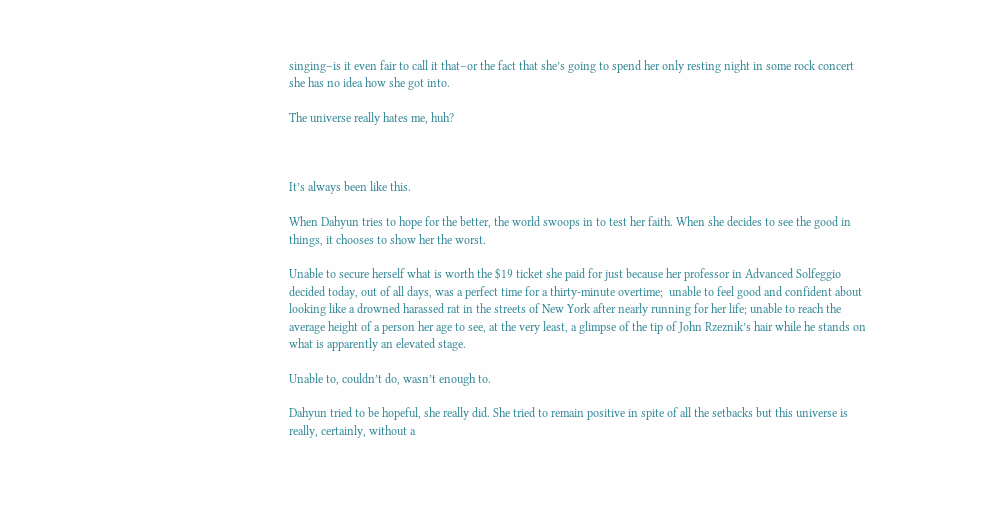singing–is it even fair to call it that–or the fact that she’s going to spend her only resting night in some rock concert she has no idea how she got into.

The universe really hates me, huh?



It’s always been like this.

When Dahyun tries to hope for the better, the world swoops in to test her faith. When she decides to see the good in things, it chooses to show her the worst.

Unable to secure herself what is worth the $19 ticket she paid for just because her professor in Advanced Solfeggio decided today, out of all days, was a perfect time for a thirty-minute overtime;  unable to feel good and confident about looking like a drowned harassed rat in the streets of New York after nearly running for her life; unable to reach the average height of a person her age to see, at the very least, a glimpse of the tip of John Rzeznik’s hair while he stands on what is apparently an elevated stage.

Unable to, couldn’t do, wasn’t enough to.

Dahyun tried to be hopeful, she really did. She tried to remain positive in spite of all the setbacks but this universe is really, certainly, without a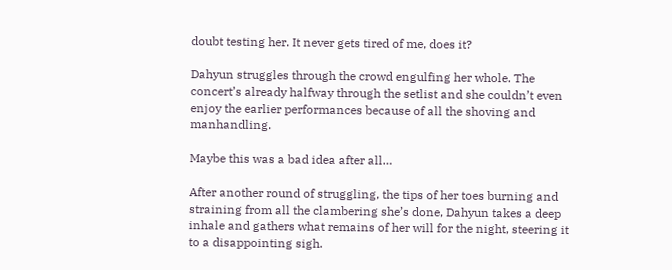doubt testing her. It never gets tired of me, does it?

Dahyun struggles through the crowd engulfing her whole. The concert’s already halfway through the setlist and she couldn’t even enjoy the earlier performances because of all the shoving and manhandling.

Maybe this was a bad idea after all…

After another round of struggling, the tips of her toes burning and straining from all the clambering she’s done, Dahyun takes a deep inhale and gathers what remains of her will for the night, steering it to a disappointing sigh.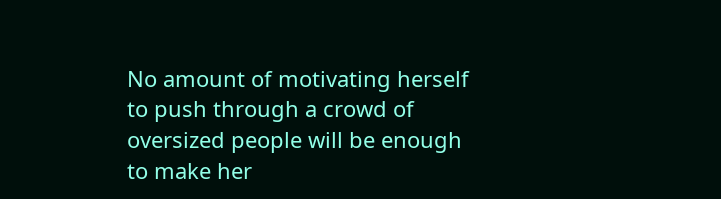No amount of motivating herself to push through a crowd of oversized people will be enough to make her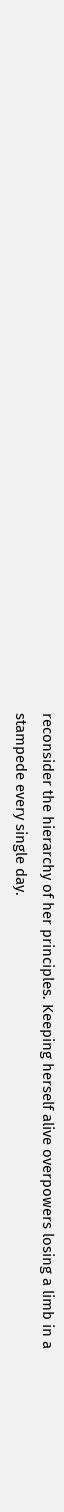reconsider the hierarchy of her principles. Keeping herself alive overpowers losing a limb in a stampede every single day.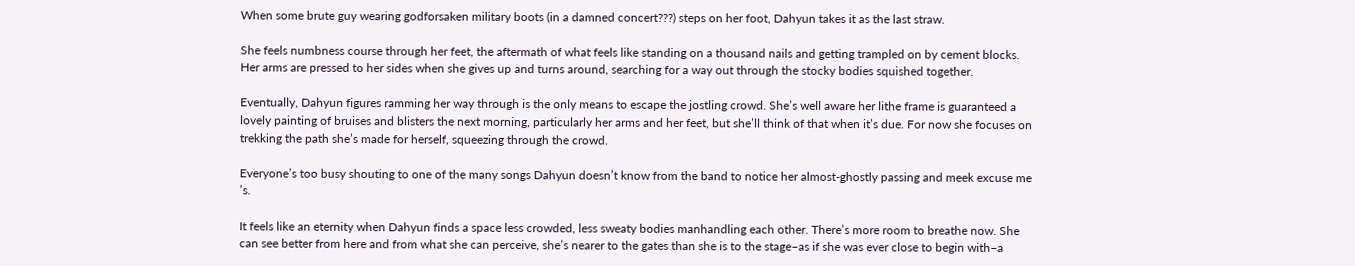When some brute guy wearing godforsaken military boots (in a damned concert???) steps on her foot, Dahyun takes it as the last straw.

She feels numbness course through her feet, the aftermath of what feels like standing on a thousand nails and getting trampled on by cement blocks. Her arms are pressed to her sides when she gives up and turns around, searching for a way out through the stocky bodies squished together.

Eventually, Dahyun figures ramming her way through is the only means to escape the jostling crowd. She’s well aware her lithe frame is guaranteed a lovely painting of bruises and blisters the next morning, particularly her arms and her feet, but she’ll think of that when it’s due. For now she focuses on trekking the path she’s made for herself, squeezing through the crowd.

Everyone’s too busy shouting to one of the many songs Dahyun doesn’t know from the band to notice her almost-ghostly passing and meek excuse me ’s.

It feels like an eternity when Dahyun finds a space less crowded, less sweaty bodies manhandling each other. There’s more room to breathe now. She can see better from here and from what she can perceive, she’s nearer to the gates than she is to the stage–as if she was ever close to begin with–a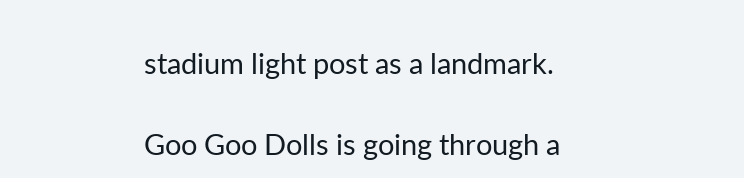stadium light post as a landmark.

Goo Goo Dolls is going through a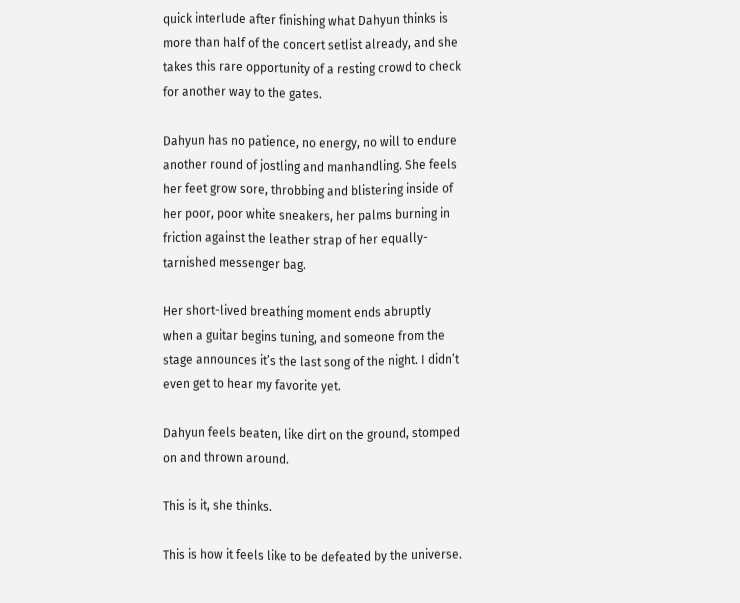quick interlude after finishing what Dahyun thinks is more than half of the concert setlist already, and she takes this rare opportunity of a resting crowd to check for another way to the gates.

Dahyun has no patience, no energy, no will to endure another round of jostling and manhandling. She feels her feet grow sore, throbbing and blistering inside of her poor, poor white sneakers, her palms burning in friction against the leather strap of her equally-tarnished messenger bag.

Her short-lived breathing moment ends abruptly when a guitar begins tuning, and someone from the stage announces it’s the last song of the night. I didn’t even get to hear my favorite yet.

Dahyun feels beaten, like dirt on the ground, stomped on and thrown around.

This is it, she thinks.

This is how it feels like to be defeated by the universe.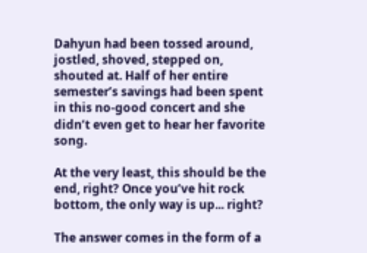Dahyun had been tossed around, jostled, shoved, stepped on, shouted at. Half of her entire semester’s savings had been spent in this no-good concert and she didn’t even get to hear her favorite song.

At the very least, this should be the end, right? Once you’ve hit rock bottom, the only way is up... right?

The answer comes in the form of a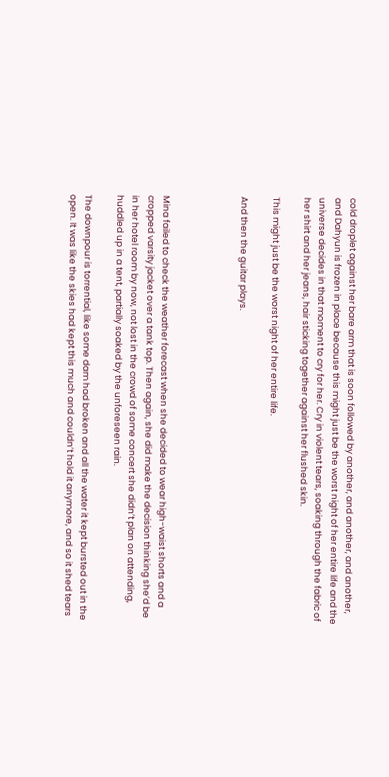cold droplet against her bare arm that is soon followed by another, and another, and another, and Dahyun is frozen in place because this might just be the worst night of her entire life and the universe decides in that moment to cry for her. Cry in violent tears, soaking through the fabric of her shirt and her jeans, hair sticking together against her flushed skin.

This might just be the worst night of her entire life.

And then the guitar plays.




Mina failed to check the weather forecast when she decided to wear high-waist shorts and a cropped varsity jacket over a tank top. Then again, she did make the decision thinking she’d be in her hotel room by now, not lost in the crowd of some concert she didn’t plan on attending, huddled up in a tent, partially soaked by the unforeseen rain.

The downpour is torrential, like some dam had broken and all the water it kept bursted out in the open. It was like the skies had kept this much and couldn’t hold it anymore, and so it shed tears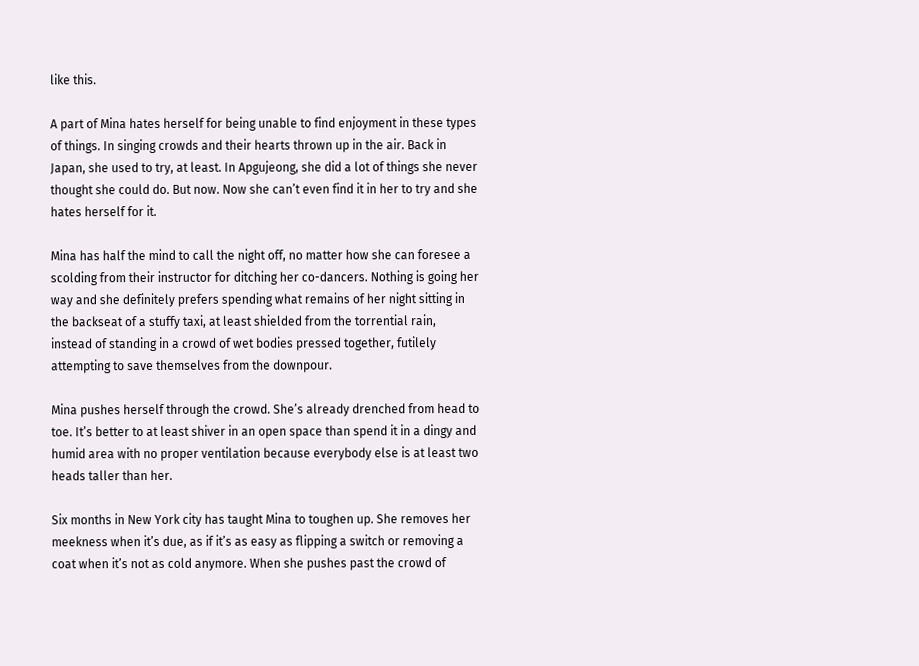like this.

A part of Mina hates herself for being unable to find enjoyment in these types of things. In singing crowds and their hearts thrown up in the air. Back in Japan, she used to try, at least. In Apgujeong, she did a lot of things she never thought she could do. But now. Now she can’t even find it in her to try and she hates herself for it.

Mina has half the mind to call the night off, no matter how she can foresee a scolding from their instructor for ditching her co-dancers. Nothing is going her way and she definitely prefers spending what remains of her night sitting in the backseat of a stuffy taxi, at least shielded from the torrential rain, instead of standing in a crowd of wet bodies pressed together, futilely attempting to save themselves from the downpour.

Mina pushes herself through the crowd. She’s already drenched from head to toe. It’s better to at least shiver in an open space than spend it in a dingy and humid area with no proper ventilation because everybody else is at least two heads taller than her.

Six months in New York city has taught Mina to toughen up. She removes her meekness when it’s due, as if it’s as easy as flipping a switch or removing a coat when it’s not as cold anymore. When she pushes past the crowd of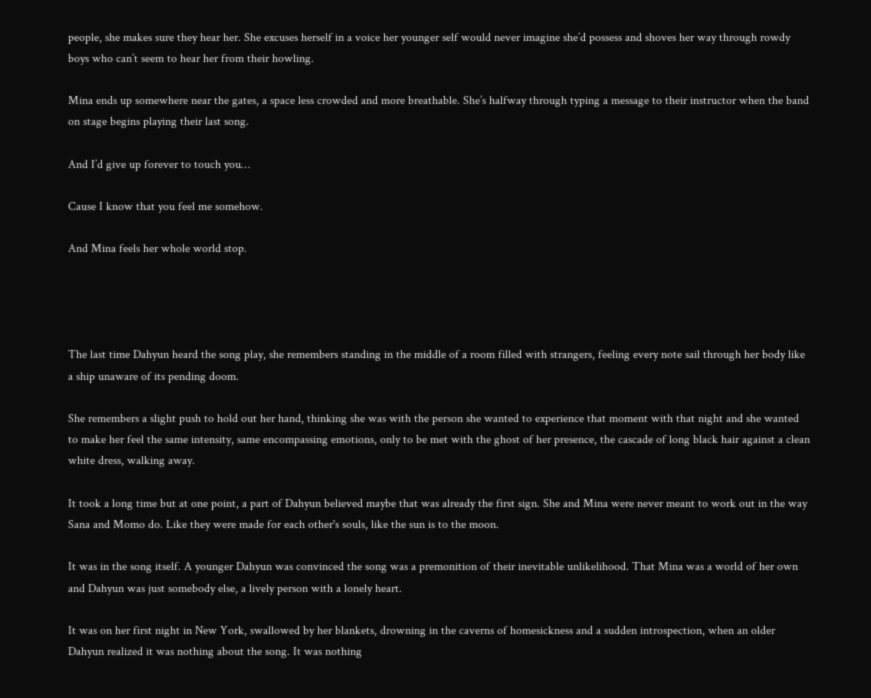people, she makes sure they hear her. She excuses herself in a voice her younger self would never imagine she’d possess and shoves her way through rowdy boys who can’t seem to hear her from their howling.

Mina ends up somewhere near the gates, a space less crowded and more breathable. She’s halfway through typing a message to their instructor when the band on stage begins playing their last song.

And I’d give up forever to touch you…

Cause I know that you feel me somehow.

And Mina feels her whole world stop.




The last time Dahyun heard the song play, she remembers standing in the middle of a room filled with strangers, feeling every note sail through her body like a ship unaware of its pending doom.

She remembers a slight push to hold out her hand, thinking she was with the person she wanted to experience that moment with that night and she wanted to make her feel the same intensity, same encompassing emotions, only to be met with the ghost of her presence, the cascade of long black hair against a clean white dress, walking away.

It took a long time but at one point, a part of Dahyun believed maybe that was already the first sign. She and Mina were never meant to work out in the way Sana and Momo do. Like they were made for each other's souls, like the sun is to the moon.

It was in the song itself. A younger Dahyun was convinced the song was a premonition of their inevitable unlikelihood. That Mina was a world of her own and Dahyun was just somebody else, a lively person with a lonely heart.

It was on her first night in New York, swallowed by her blankets, drowning in the caverns of homesickness and a sudden introspection, when an older Dahyun realized it was nothing about the song. It was nothing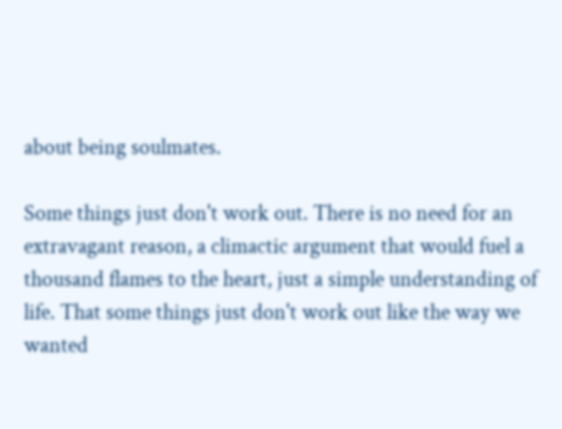about being soulmates.

Some things just don't work out. There is no need for an extravagant reason, a climactic argument that would fuel a thousand flames to the heart, just a simple understanding of life. That some things just don't work out like the way we wanted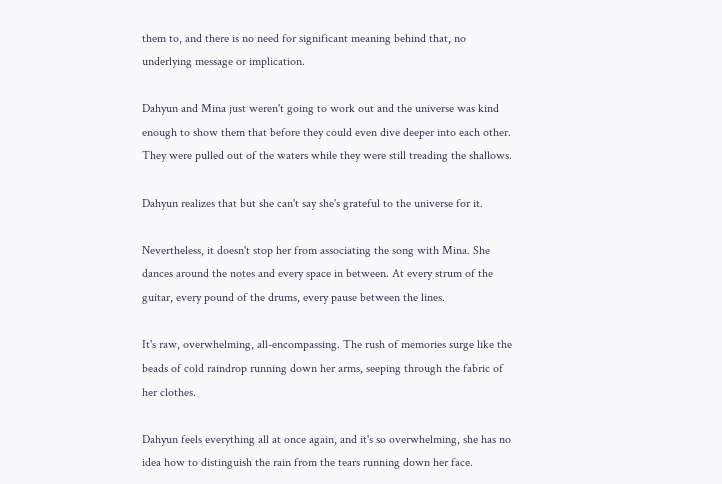them to, and there is no need for significant meaning behind that, no underlying message or implication.

Dahyun and Mina just weren't going to work out and the universe was kind enough to show them that before they could even dive deeper into each other. They were pulled out of the waters while they were still treading the shallows.

Dahyun realizes that but she can't say she's grateful to the universe for it.

Nevertheless, it doesn't stop her from associating the song with Mina. She dances around the notes and every space in between. At every strum of the guitar, every pound of the drums, every pause between the lines.

It's raw, overwhelming, all-encompassing. The rush of memories surge like the beads of cold raindrop running down her arms, seeping through the fabric of her clothes.

Dahyun feels everything all at once again, and it's so overwhelming, she has no idea how to distinguish the rain from the tears running down her face.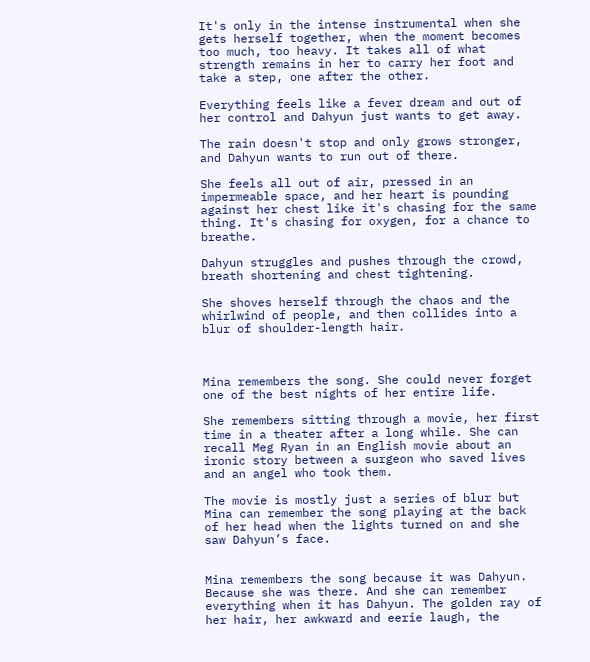It's only in the intense instrumental when she gets herself together, when the moment becomes too much, too heavy. It takes all of what strength remains in her to carry her foot and take a step, one after the other.

Everything feels like a fever dream and out of her control and Dahyun just wants to get away.

The rain doesn't stop and only grows stronger, and Dahyun wants to run out of there.

She feels all out of air, pressed in an impermeable space, and her heart is pounding against her chest like it's chasing for the same thing. It's chasing for oxygen, for a chance to breathe.

Dahyun struggles and pushes through the crowd, breath shortening and chest tightening.

She shoves herself through the chaos and the whirlwind of people, and then collides into a blur of shoulder-length hair.



Mina remembers the song. She could never forget one of the best nights of her entire life.

She remembers sitting through a movie, her first time in a theater after a long while. She can recall Meg Ryan in an English movie about an ironic story between a surgeon who saved lives and an angel who took them.

The movie is mostly just a series of blur but Mina can remember the song playing at the back of her head when the lights turned on and she saw Dahyun’s face.


Mina remembers the song because it was Dahyun. Because she was there. And she can remember everything when it has Dahyun. The golden ray of her hair, her awkward and eerie laugh, the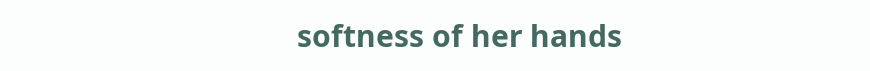softness of her hands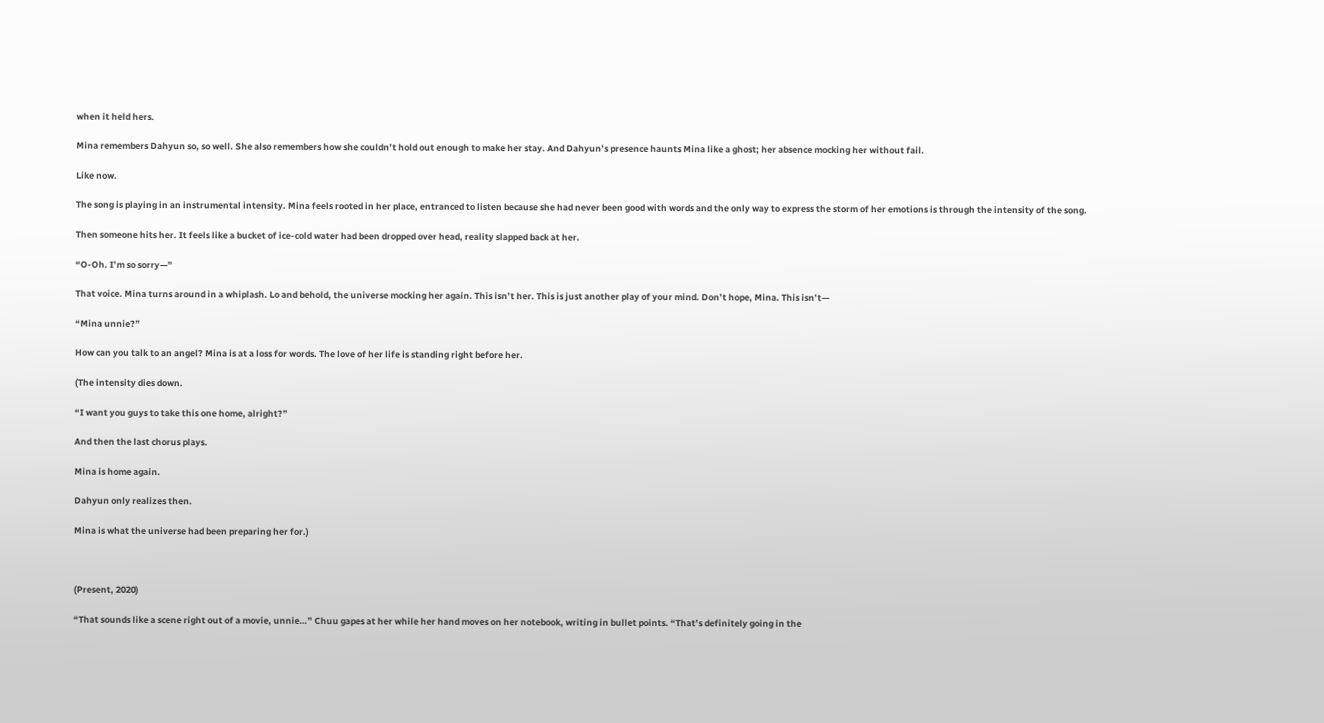when it held hers.

Mina remembers Dahyun so, so well. She also remembers how she couldn’t hold out enough to make her stay. And Dahyun’s presence haunts Mina like a ghost; her absence mocking her without fail.

Like now.

The song is playing in an instrumental intensity. Mina feels rooted in her place, entranced to listen because she had never been good with words and the only way to express the storm of her emotions is through the intensity of the song.

Then someone hits her. It feels like a bucket of ice-cold water had been dropped over head, reality slapped back at her.

“O-Oh. I’m so sorry—”

That voice. Mina turns around in a whiplash. Lo and behold, the universe mocking her again. This isn’t her. This is just another play of your mind. Don’t hope, Mina. This isn’t—

“Mina unnie?”

How can you talk to an angel? Mina is at a loss for words. The love of her life is standing right before her.

(The intensity dies down.

“I want you guys to take this one home, alright?”

And then the last chorus plays.

Mina is home again.

Dahyun only realizes then.

Mina is what the universe had been preparing her for.)



(Present, 2020)

“That sounds like a scene right out of a movie, unnie…” Chuu gapes at her while her hand moves on her notebook, writing in bullet points. “That’s definitely going in the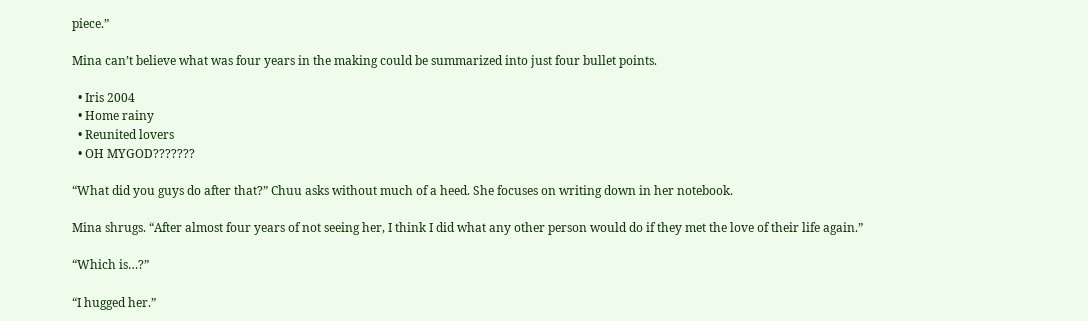piece.”

Mina can’t believe what was four years in the making could be summarized into just four bullet points.

  • Iris 2004
  • Home rainy
  • Reunited lovers
  • OH MYGOD???????

“What did you guys do after that?” Chuu asks without much of a heed. She focuses on writing down in her notebook.

Mina shrugs. “After almost four years of not seeing her, I think I did what any other person would do if they met the love of their life again.”

“Which is…?”

“I hugged her.”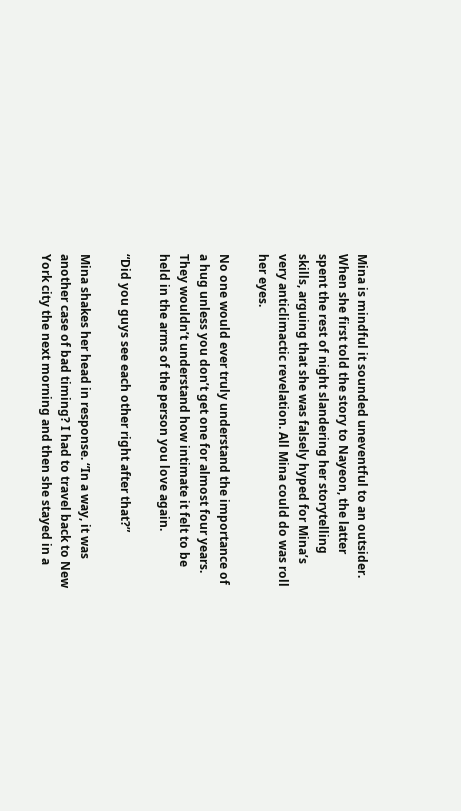Mina is mindful it sounded uneventful to an outsider. When she first told the story to Nayeon, the latter spent the rest of night slandering her storytelling skills, arguing that she was falsely hyped for Mina’s very anticlimactic revelation. All Mina could do was roll her eyes.

No one would ever truly understand the importance of a hug unless you don’t get one for almost four years. They wouldn’t understand how intimate it felt to be held in the arms of the person you love again.

“Did you guys see each other right after that?”

Mina shakes her head in response. “In a way, it was another case of bad timing? I had to travel back to New York city the next morning and then she stayed in a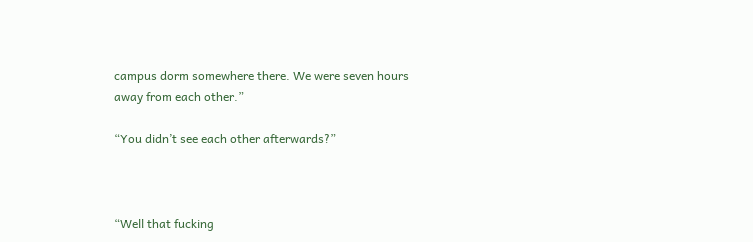campus dorm somewhere there. We were seven hours away from each other.”

“You didn’t see each other afterwards?”



“Well that fucking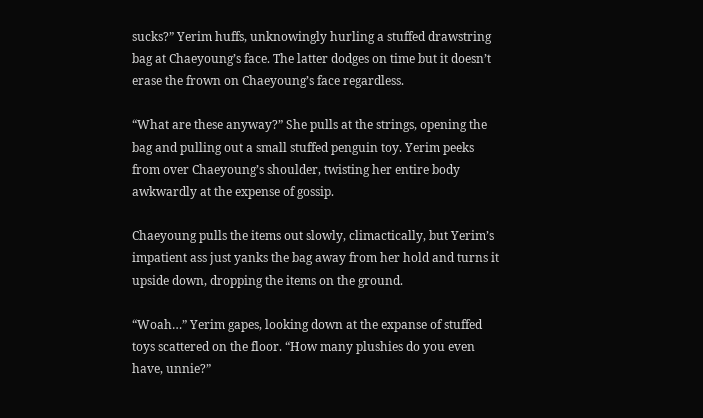sucks?” Yerim huffs, unknowingly hurling a stuffed drawstring bag at Chaeyoung’s face. The latter dodges on time but it doesn’t erase the frown on Chaeyoung’s face regardless.

“What are these anyway?” She pulls at the strings, opening the bag and pulling out a small stuffed penguin toy. Yerim peeks from over Chaeyoung’s shoulder, twisting her entire body awkwardly at the expense of gossip.

Chaeyoung pulls the items out slowly, climactically, but Yerim’s impatient ass just yanks the bag away from her hold and turns it upside down, dropping the items on the ground.

“Woah…” Yerim gapes, looking down at the expanse of stuffed toys scattered on the floor. “How many plushies do you even have, unnie?”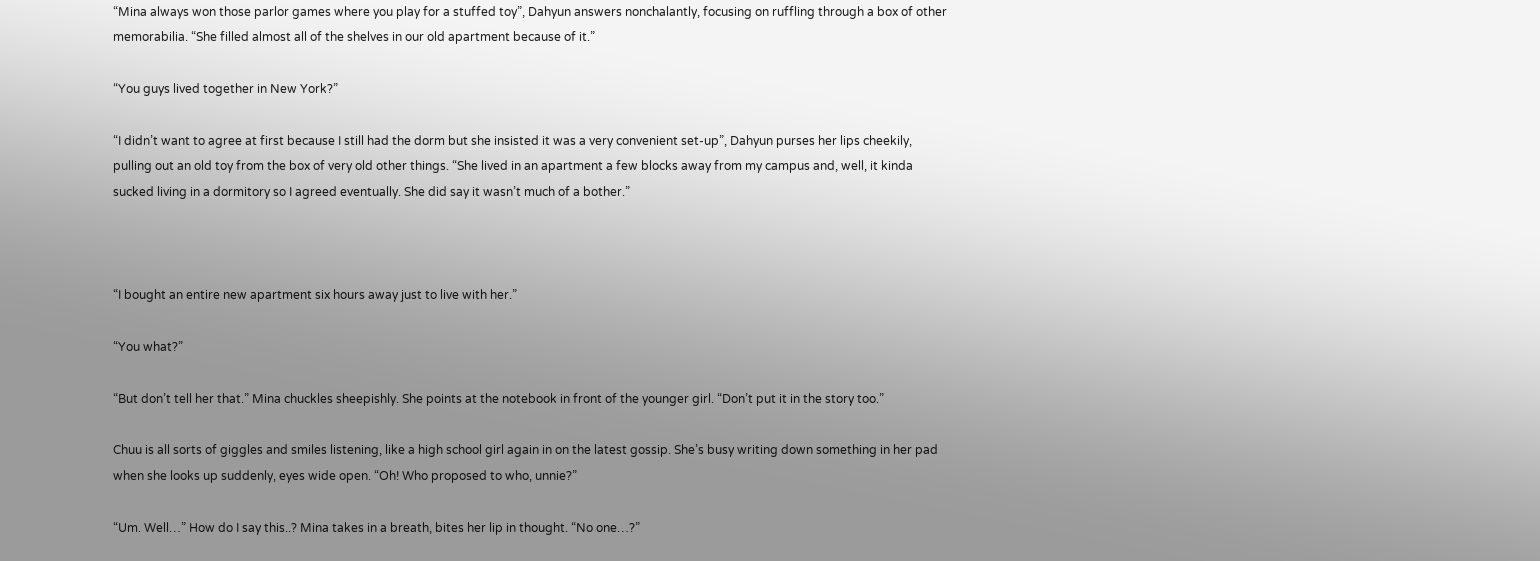“Mina always won those parlor games where you play for a stuffed toy”, Dahyun answers nonchalantly, focusing on ruffling through a box of other memorabilia. “She filled almost all of the shelves in our old apartment because of it.”

“You guys lived together in New York?”

“I didn’t want to agree at first because I still had the dorm but she insisted it was a very convenient set-up”, Dahyun purses her lips cheekily, pulling out an old toy from the box of very old other things. “She lived in an apartment a few blocks away from my campus and, well, it kinda sucked living in a dormitory so I agreed eventually. She did say it wasn’t much of a bother.”



“I bought an entire new apartment six hours away just to live with her.”

“You what?”

“But don’t tell her that.” Mina chuckles sheepishly. She points at the notebook in front of the younger girl. “Don’t put it in the story too.”

Chuu is all sorts of giggles and smiles listening, like a high school girl again in on the latest gossip. She’s busy writing down something in her pad when she looks up suddenly, eyes wide open. “Oh! Who proposed to who, unnie?”

“Um. Well…” How do I say this..? Mina takes in a breath, bites her lip in thought. “No one…?”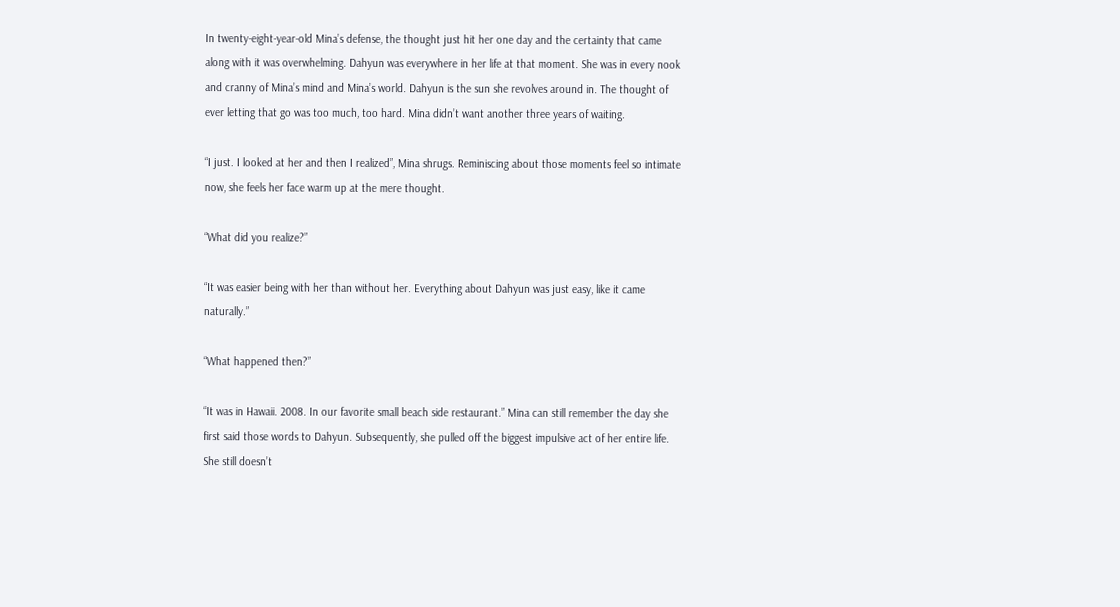In twenty-eight-year-old Mina’s defense, the thought just hit her one day and the certainty that came along with it was overwhelming. Dahyun was everywhere in her life at that moment. She was in every nook and cranny of Mina’s mind and Mina’s world. Dahyun is the sun she revolves around in. The thought of ever letting that go was too much, too hard. Mina didn’t want another three years of waiting.

“I just. I looked at her and then I realized”, Mina shrugs. Reminiscing about those moments feel so intimate now, she feels her face warm up at the mere thought.

“What did you realize?”

“It was easier being with her than without her. Everything about Dahyun was just easy, like it came naturally.”

“What happened then?”

“It was in Hawaii. 2008. In our favorite small beach side restaurant.” Mina can still remember the day she first said those words to Dahyun. Subsequently, she pulled off the biggest impulsive act of her entire life. She still doesn’t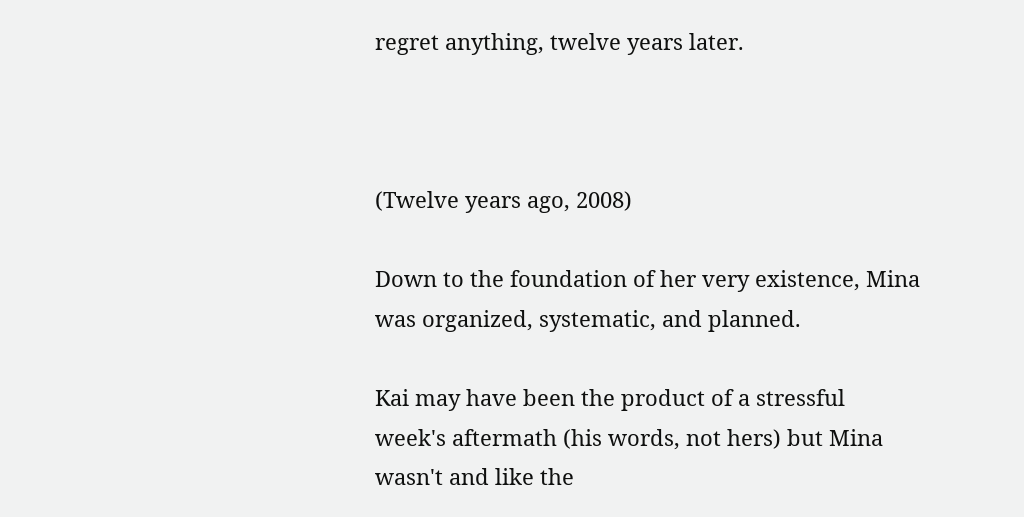regret anything, twelve years later.



(Twelve years ago, 2008)

Down to the foundation of her very existence, Mina was organized, systematic, and planned.

Kai may have been the product of a stressful week's aftermath (his words, not hers) but Mina wasn't and like the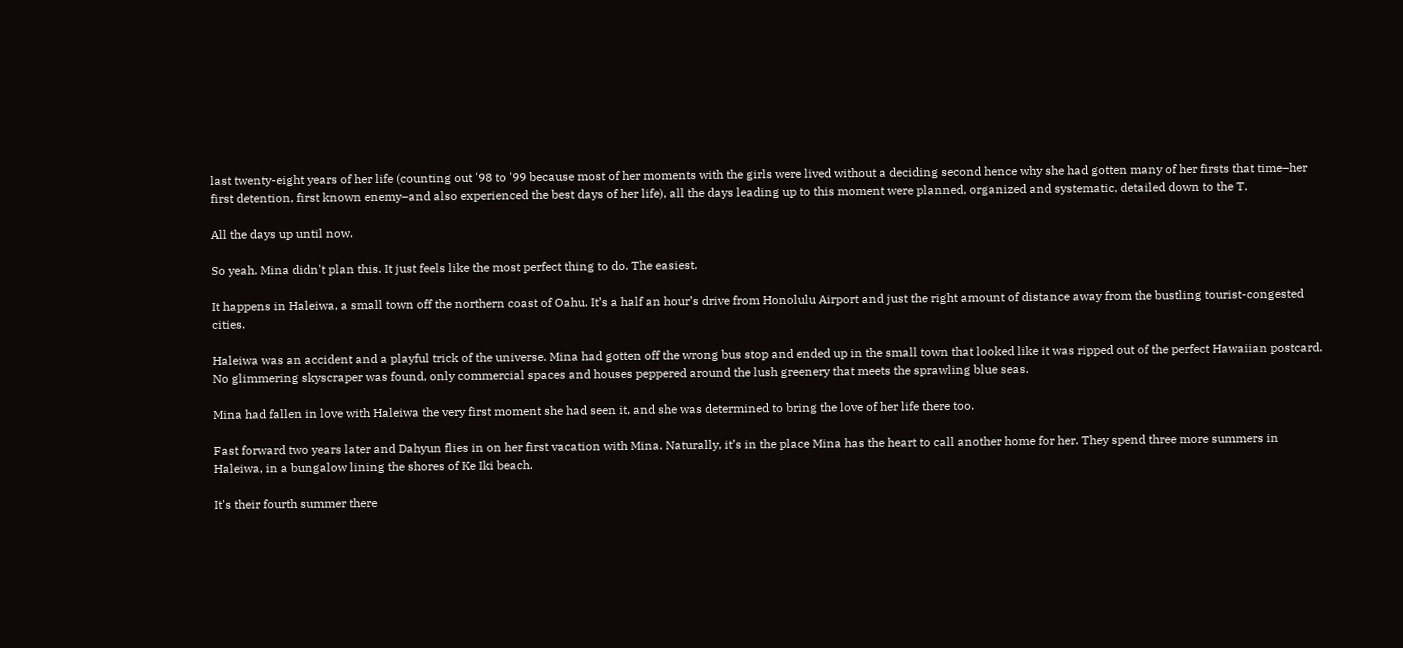last twenty-eight years of her life (counting out '98 to '99 because most of her moments with the girls were lived without a deciding second hence why she had gotten many of her firsts that time–her first detention, first known enemy–and also experienced the best days of her life), all the days leading up to this moment were planned, organized and systematic, detailed down to the T.

All the days up until now.

So yeah. Mina didn't plan this. It just feels like the most perfect thing to do. The easiest.

It happens in Haleiwa, a small town off the northern coast of Oahu. It’s a half an hour’s drive from Honolulu Airport and just the right amount of distance away from the bustling tourist-congested cities.

Haleiwa was an accident and a playful trick of the universe. Mina had gotten off the wrong bus stop and ended up in the small town that looked like it was ripped out of the perfect Hawaiian postcard. No glimmering skyscraper was found, only commercial spaces and houses peppered around the lush greenery that meets the sprawling blue seas.

Mina had fallen in love with Haleiwa the very first moment she had seen it, and she was determined to bring the love of her life there too.

Fast forward two years later and Dahyun flies in on her first vacation with Mina. Naturally, it’s in the place Mina has the heart to call another home for her. They spend three more summers in Haleiwa, in a bungalow lining the shores of Ke Iki beach.

It's their fourth summer there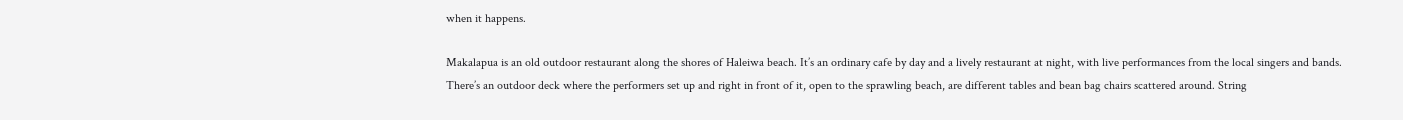when it happens.

Makalapua is an old outdoor restaurant along the shores of Haleiwa beach. It’s an ordinary cafe by day and a lively restaurant at night, with live performances from the local singers and bands. There’s an outdoor deck where the performers set up and right in front of it, open to the sprawling beach, are different tables and bean bag chairs scattered around. String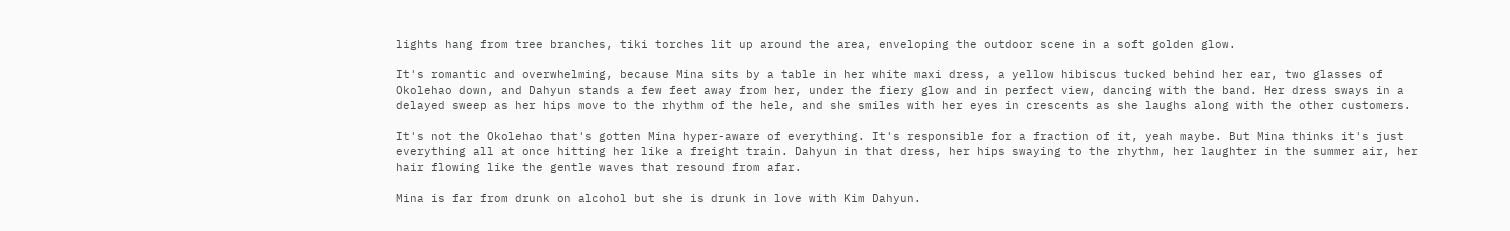lights hang from tree branches, tiki torches lit up around the area, enveloping the outdoor scene in a soft golden glow.

It's romantic and overwhelming, because Mina sits by a table in her white maxi dress, a yellow hibiscus tucked behind her ear, two glasses of Okolehao down, and Dahyun stands a few feet away from her, under the fiery glow and in perfect view, dancing with the band. Her dress sways in a delayed sweep as her hips move to the rhythm of the hele, and she smiles with her eyes in crescents as she laughs along with the other customers.

It's not the Okolehao that's gotten Mina hyper-aware of everything. It's responsible for a fraction of it, yeah maybe. But Mina thinks it's just everything all at once hitting her like a freight train. Dahyun in that dress, her hips swaying to the rhythm, her laughter in the summer air, her hair flowing like the gentle waves that resound from afar.

Mina is far from drunk on alcohol but she is drunk in love with Kim Dahyun.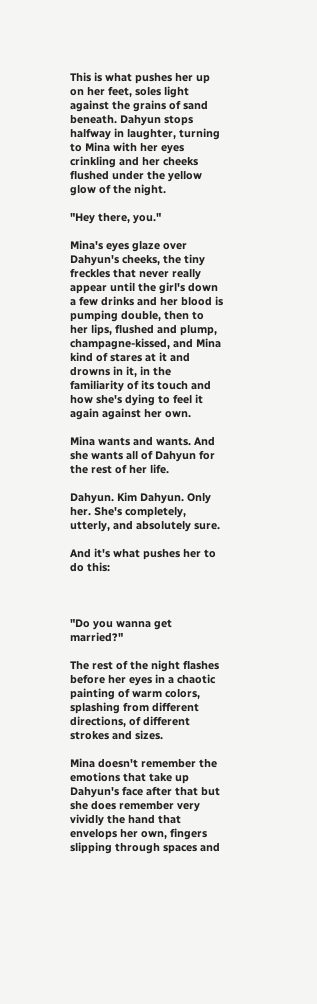This is what pushes her up on her feet, soles light against the grains of sand beneath. Dahyun stops halfway in laughter, turning to Mina with her eyes crinkling and her cheeks flushed under the yellow glow of the night.

"Hey there, you."

Mina's eyes glaze over Dahyun's cheeks, the tiny freckles that never really appear until the girl's down a few drinks and her blood is pumping double, then to her lips, flushed and plump, champagne-kissed, and Mina kind of stares at it and drowns in it, in the familiarity of its touch and how she's dying to feel it again against her own.

Mina wants and wants. And she wants all of Dahyun for the rest of her life.

Dahyun. Kim Dahyun. Only her. She's completely, utterly, and absolutely sure.

And it's what pushes her to do this:



"Do you wanna get married?"

The rest of the night flashes before her eyes in a chaotic painting of warm colors, splashing from different directions, of different strokes and sizes.

Mina doesn't remember the emotions that take up Dahyun's face after that but she does remember very vividly the hand that envelops her own, fingers slipping through spaces and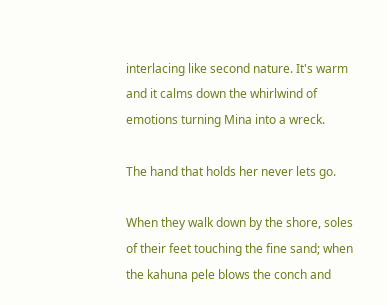interlacing like second nature. It's warm and it calms down the whirlwind of emotions turning Mina into a wreck.

The hand that holds her never lets go.

When they walk down by the shore, soles of their feet touching the fine sand; when the kahuna pele blows the conch and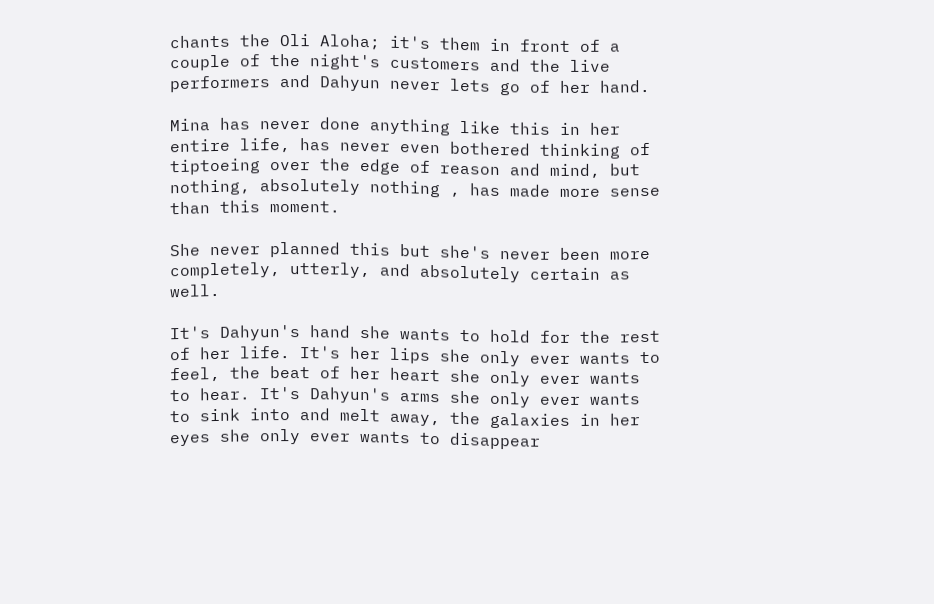chants the Oli Aloha; it's them in front of a couple of the night's customers and the live performers and Dahyun never lets go of her hand.

Mina has never done anything like this in her entire life, has never even bothered thinking of tiptoeing over the edge of reason and mind, but nothing, absolutely nothing , has made more sense than this moment.

She never planned this but she's never been more completely, utterly, and absolutely certain as well.

It's Dahyun's hand she wants to hold for the rest of her life. It's her lips she only ever wants to feel, the beat of her heart she only ever wants to hear. It's Dahyun's arms she only ever wants to sink into and melt away, the galaxies in her eyes she only ever wants to disappear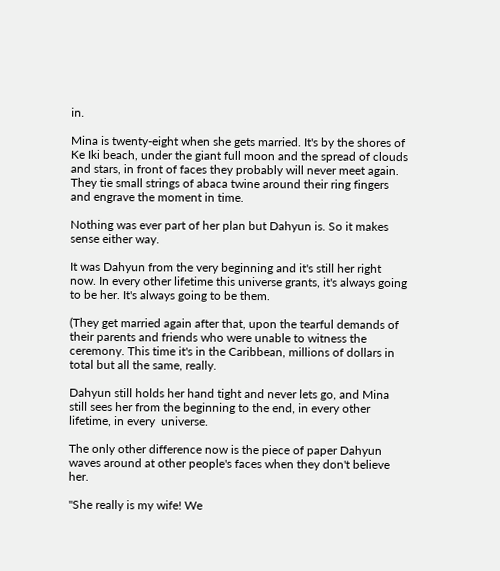in.

Mina is twenty-eight when she gets married. It's by the shores of Ke Iki beach, under the giant full moon and the spread of clouds and stars, in front of faces they probably will never meet again. They tie small strings of abaca twine around their ring fingers and engrave the moment in time.

Nothing was ever part of her plan but Dahyun is. So it makes sense either way.

It was Dahyun from the very beginning and it's still her right now. In every other lifetime this universe grants, it's always going to be her. It's always going to be them.

(They get married again after that, upon the tearful demands of their parents and friends who were unable to witness the ceremony. This time it's in the Caribbean, millions of dollars in total but all the same, really.

Dahyun still holds her hand tight and never lets go, and Mina still sees her from the beginning to the end, in every other lifetime, in every  universe.

The only other difference now is the piece of paper Dahyun waves around at other people's faces when they don't believe her.

"She really is my wife! We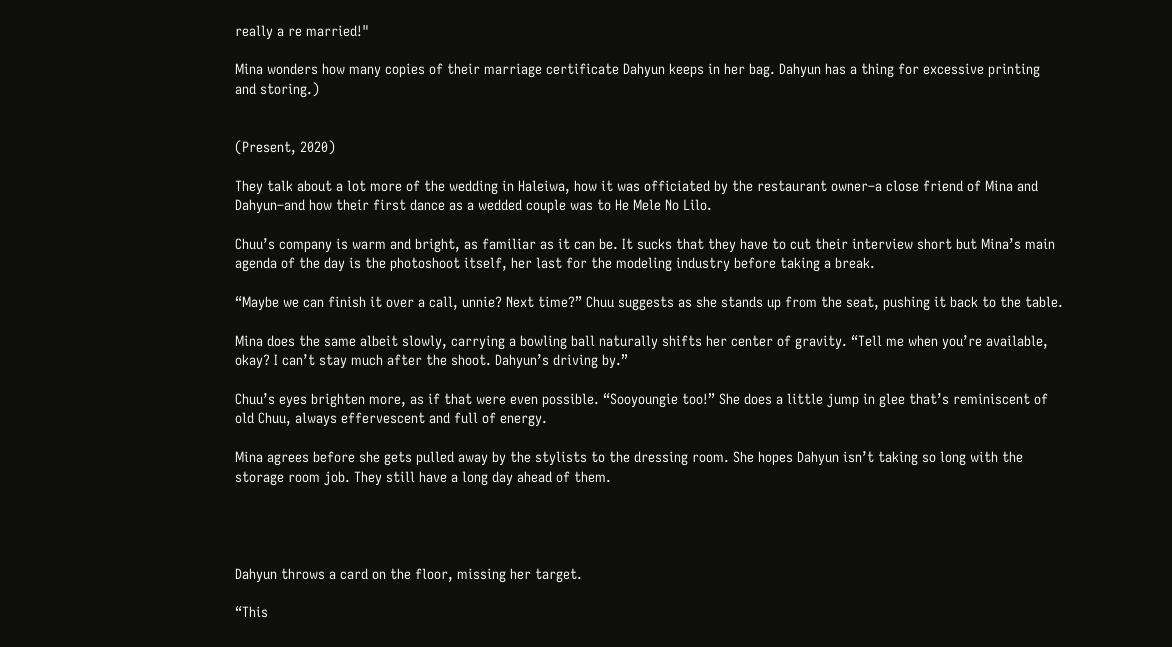really a re married!"

Mina wonders how many copies of their marriage certificate Dahyun keeps in her bag. Dahyun has a thing for excessive printing and storing.)


(Present, 2020)

They talk about a lot more of the wedding in Haleiwa, how it was officiated by the restaurant owner–a close friend of Mina and Dahyun–and how their first dance as a wedded couple was to He Mele No Lilo.

Chuu’s company is warm and bright, as familiar as it can be. It sucks that they have to cut their interview short but Mina’s main agenda of the day is the photoshoot itself, her last for the modeling industry before taking a break.

“Maybe we can finish it over a call, unnie? Next time?” Chuu suggests as she stands up from the seat, pushing it back to the table.

Mina does the same albeit slowly, carrying a bowling ball naturally shifts her center of gravity. “Tell me when you’re available, okay? I can’t stay much after the shoot. Dahyun’s driving by.”

Chuu’s eyes brighten more, as if that were even possible. “Sooyoungie too!” She does a little jump in glee that’s reminiscent of old Chuu, always effervescent and full of energy.

Mina agrees before she gets pulled away by the stylists to the dressing room. She hopes Dahyun isn’t taking so long with the storage room job. They still have a long day ahead of them.




Dahyun throws a card on the floor, missing her target.

“This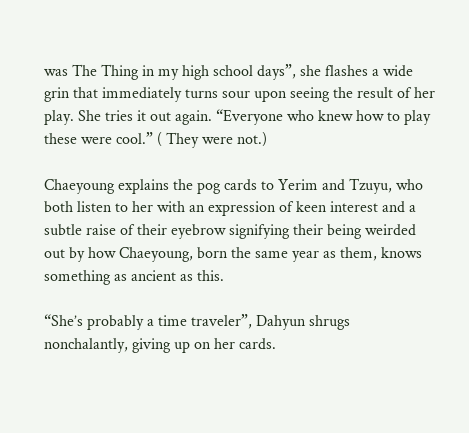was The Thing in my high school days”, she flashes a wide grin that immediately turns sour upon seeing the result of her play. She tries it out again. “Everyone who knew how to play these were cool.” ( They were not.)

Chaeyoung explains the pog cards to Yerim and Tzuyu, who both listen to her with an expression of keen interest and a subtle raise of their eyebrow signifying their being weirded out by how Chaeyoung, born the same year as them, knows something as ancient as this.

“She’s probably a time traveler”, Dahyun shrugs nonchalantly, giving up on her cards.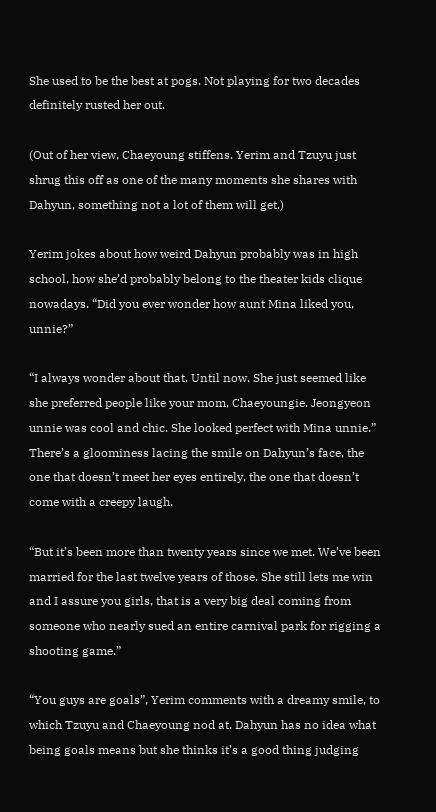She used to be the best at pogs. Not playing for two decades definitely rusted her out.

(Out of her view, Chaeyoung stiffens. Yerim and Tzuyu just shrug this off as one of the many moments she shares with Dahyun, something not a lot of them will get.)

Yerim jokes about how weird Dahyun probably was in high school, how she’d probably belong to the theater kids clique nowadays. “Did you ever wonder how aunt Mina liked you, unnie?”

“I always wonder about that. Until now. She just seemed like she preferred people like your mom, Chaeyoungie. Jeongyeon unnie was cool and chic. She looked perfect with Mina unnie.” There’s a gloominess lacing the smile on Dahyun’s face, the one that doesn’t meet her eyes entirely, the one that doesn’t come with a creepy laugh.

“But it’s been more than twenty years since we met. We’ve been married for the last twelve years of those. She still lets me win and I assure you girls, that is a very big deal coming from someone who nearly sued an entire carnival park for rigging a shooting game.”

“You guys are goals”, Yerim comments with a dreamy smile, to which Tzuyu and Chaeyoung nod at. Dahyun has no idea what being goals means but she thinks it’s a good thing judging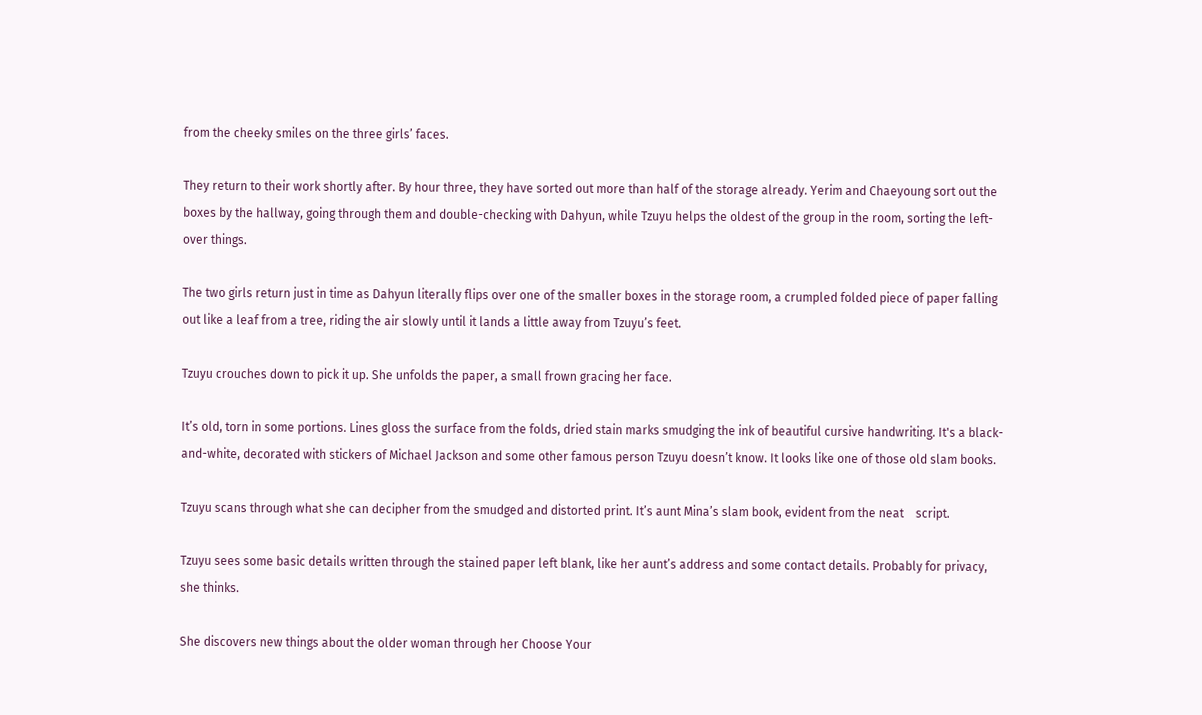from the cheeky smiles on the three girls’ faces.

They return to their work shortly after. By hour three, they have sorted out more than half of the storage already. Yerim and Chaeyoung sort out the boxes by the hallway, going through them and double-checking with Dahyun, while Tzuyu helps the oldest of the group in the room, sorting the left-over things.

The two girls return just in time as Dahyun literally flips over one of the smaller boxes in the storage room, a crumpled folded piece of paper falling out like a leaf from a tree, riding the air slowly until it lands a little away from Tzuyu’s feet.

Tzuyu crouches down to pick it up. She unfolds the paper, a small frown gracing her face.

It’s old, torn in some portions. Lines gloss the surface from the folds, dried stain marks smudging the ink of beautiful cursive handwriting. It's a black-and-white, decorated with stickers of Michael Jackson and some other famous person Tzuyu doesn’t know. It looks like one of those old slam books.

Tzuyu scans through what she can decipher from the smudged and distorted print. It’s aunt Mina’s slam book, evident from the neat    script.

Tzuyu sees some basic details written through the stained paper left blank, like her aunt’s address and some contact details. Probably for privacy, she thinks.

She discovers new things about the older woman through her Choose Your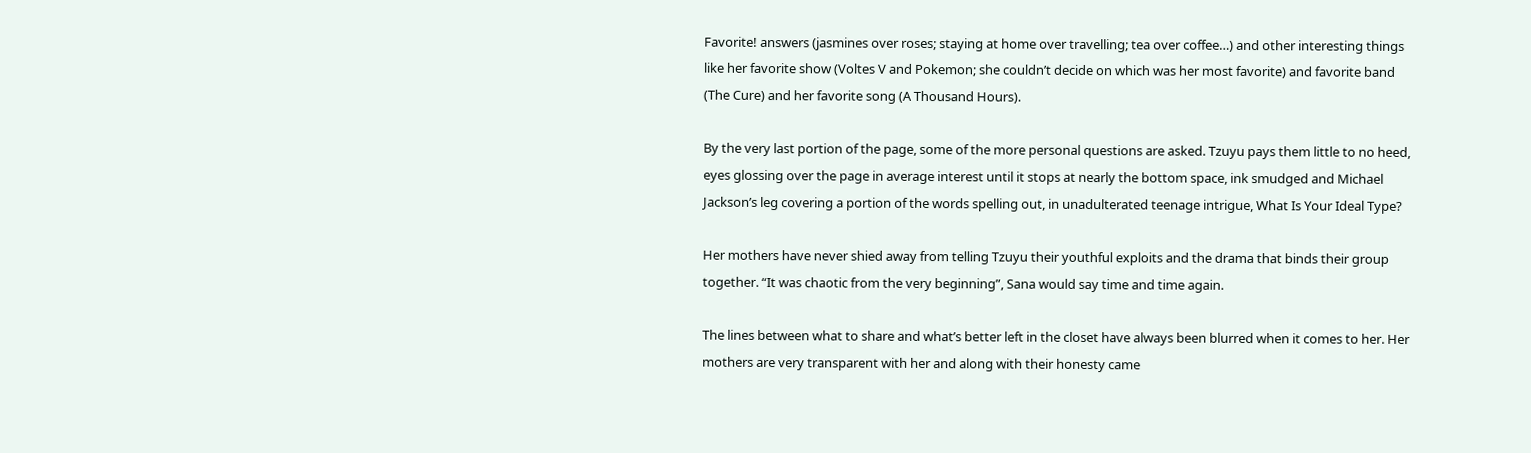Favorite! answers (jasmines over roses; staying at home over travelling; tea over coffee…) and other interesting things like her favorite show (Voltes V and Pokemon; she couldn’t decide on which was her most favorite) and favorite band (The Cure) and her favorite song (A Thousand Hours).

By the very last portion of the page, some of the more personal questions are asked. Tzuyu pays them little to no heed, eyes glossing over the page in average interest until it stops at nearly the bottom space, ink smudged and Michael Jackson’s leg covering a portion of the words spelling out, in unadulterated teenage intrigue, What Is Your Ideal Type?

Her mothers have never shied away from telling Tzuyu their youthful exploits and the drama that binds their group together. “It was chaotic from the very beginning”, Sana would say time and time again.

The lines between what to share and what’s better left in the closet have always been blurred when it comes to her. Her mothers are very transparent with her and along with their honesty came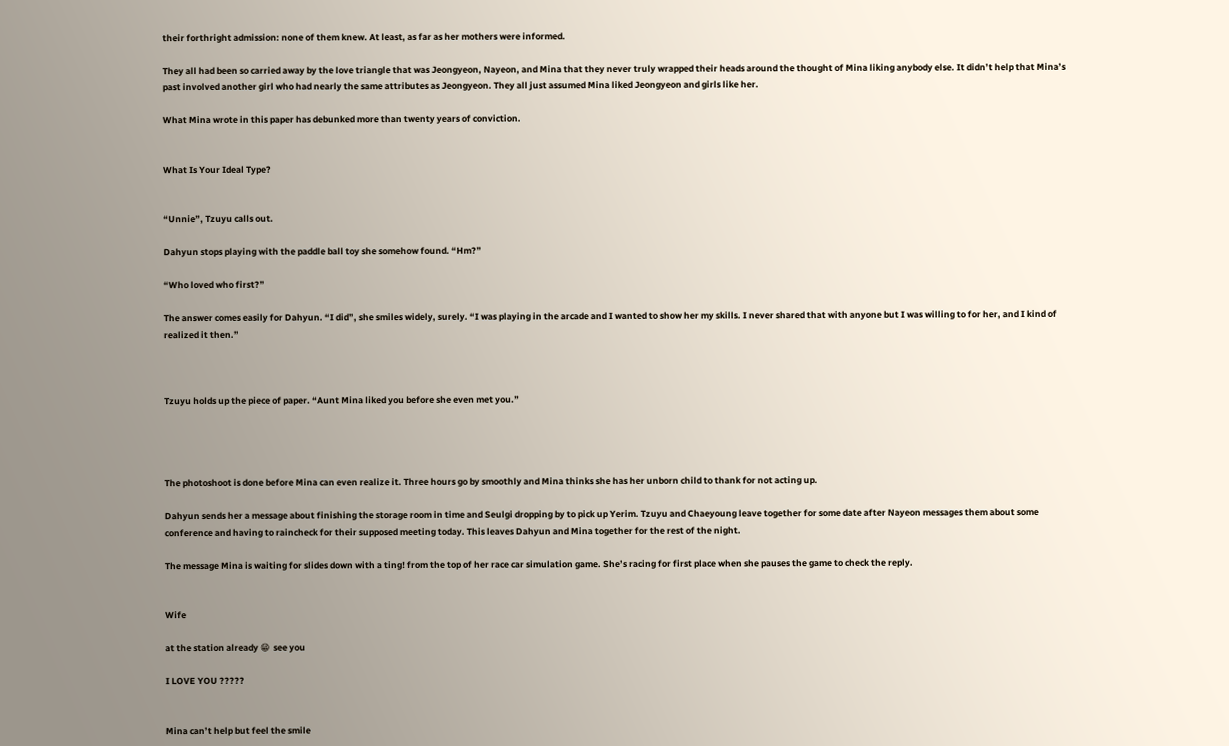their forthright admission: none of them knew. At least, as far as her mothers were informed.

They all had been so carried away by the love triangle that was Jeongyeon, Nayeon, and Mina that they never truly wrapped their heads around the thought of Mina liking anybody else. It didn’t help that Mina’s past involved another girl who had nearly the same attributes as Jeongyeon. They all just assumed Mina liked Jeongyeon and girls like her.

What Mina wrote in this paper has debunked more than twenty years of conviction.


What Is Your Ideal Type?


“Unnie”, Tzuyu calls out.

Dahyun stops playing with the paddle ball toy she somehow found. “Hm?”

“Who loved who first?”

The answer comes easily for Dahyun. “I did”, she smiles widely, surely. “I was playing in the arcade and I wanted to show her my skills. I never shared that with anyone but I was willing to for her, and I kind of realized it then.”



Tzuyu holds up the piece of paper. “Aunt Mina liked you before she even met you.”




The photoshoot is done before Mina can even realize it. Three hours go by smoothly and Mina thinks she has her unborn child to thank for not acting up.

Dahyun sends her a message about finishing the storage room in time and Seulgi dropping by to pick up Yerim. Tzuyu and Chaeyoung leave together for some date after Nayeon messages them about some conference and having to raincheck for their supposed meeting today. This leaves Dahyun and Mina together for the rest of the night.

The message Mina is waiting for slides down with a ting! from the top of her race car simulation game. She’s racing for first place when she pauses the game to check the reply.


Wife

at the station already 😁  see you

I LOVE YOU ?????


Mina can’t help but feel the smile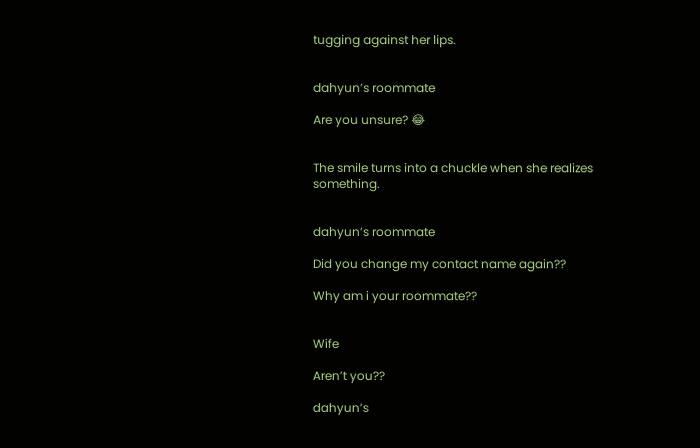tugging against her lips.


dahyun’s roommate

Are you unsure? 😂


The smile turns into a chuckle when she realizes something.


dahyun’s roommate

Did you change my contact name again??

Why am i your roommate??


Wife

Aren’t you??

dahyun’s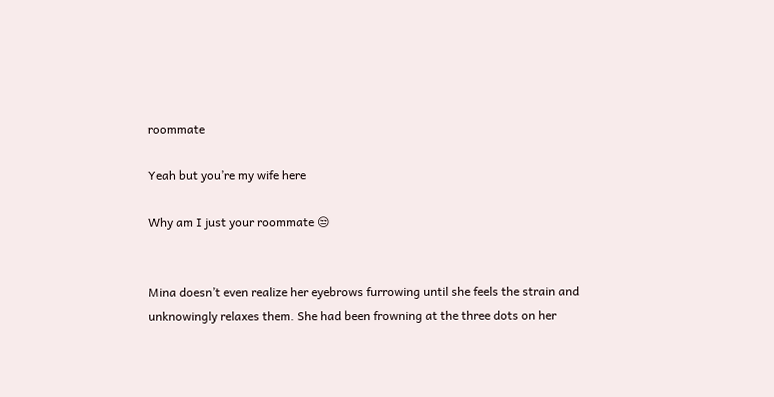roommate

Yeah but you’re my wife here

Why am I just your roommate 😒


Mina doesn’t even realize her eyebrows furrowing until she feels the strain and unknowingly relaxes them. She had been frowning at the three dots on her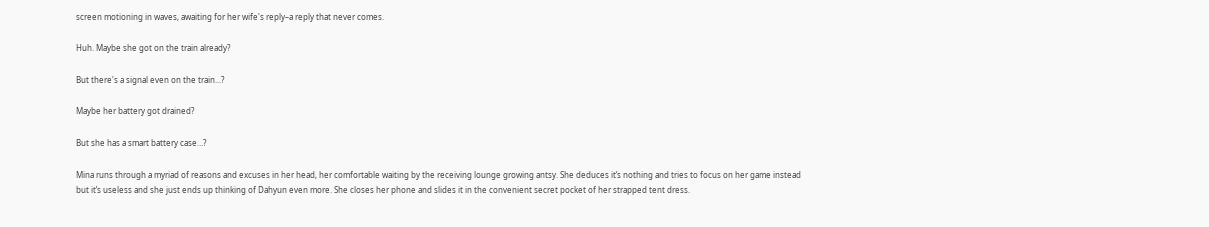screen motioning in waves, awaiting for her wife's reply–a reply that never comes.

Huh. Maybe she got on the train already?

But there's a signal even on the train...?

Maybe her battery got drained?

But she has a smart battery case…?

Mina runs through a myriad of reasons and excuses in her head, her comfortable waiting by the receiving lounge growing antsy. She deduces it’s nothing and tries to focus on her game instead but it’s useless and she just ends up thinking of Dahyun even more. She closes her phone and slides it in the convenient secret pocket of her strapped tent dress.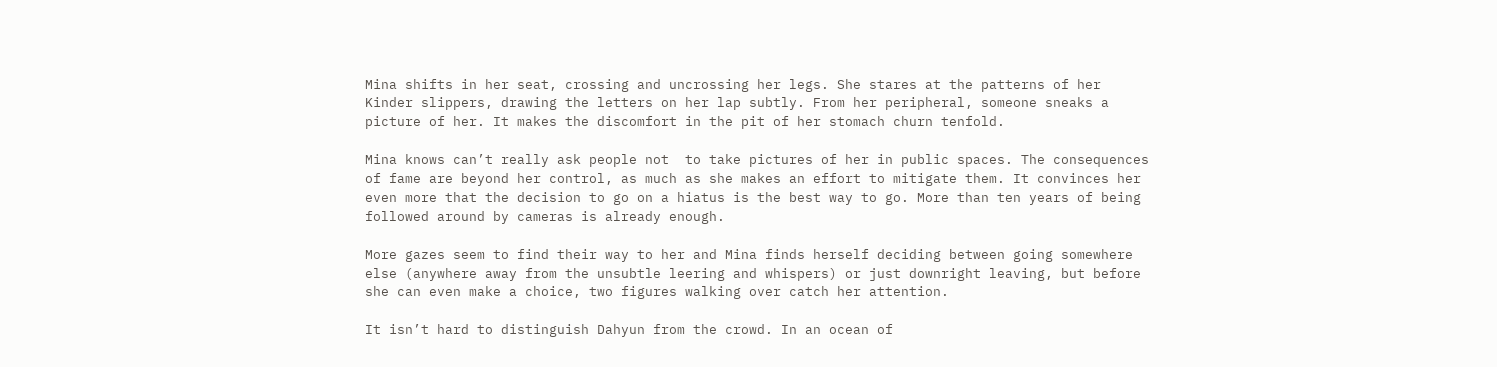Mina shifts in her seat, crossing and uncrossing her legs. She stares at the patterns of her Kinder slippers, drawing the letters on her lap subtly. From her peripheral, someone sneaks a picture of her. It makes the discomfort in the pit of her stomach churn tenfold.

Mina knows can’t really ask people not  to take pictures of her in public spaces. The consequences of fame are beyond her control, as much as she makes an effort to mitigate them. It convinces her even more that the decision to go on a hiatus is the best way to go. More than ten years of being followed around by cameras is already enough.

More gazes seem to find their way to her and Mina finds herself deciding between going somewhere else (anywhere away from the unsubtle leering and whispers) or just downright leaving, but before she can even make a choice, two figures walking over catch her attention.

It isn’t hard to distinguish Dahyun from the crowd. In an ocean of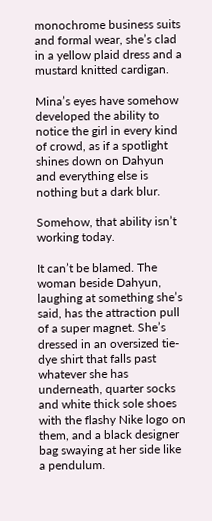monochrome business suits and formal wear, she’s clad in a yellow plaid dress and a mustard knitted cardigan.

Mina’s eyes have somehow developed the ability to notice the girl in every kind of crowd, as if a spotlight shines down on Dahyun and everything else is nothing but a dark blur.

Somehow, that ability isn’t working today.

It can’t be blamed. The woman beside Dahyun, laughing at something she’s said, has the attraction pull of a super magnet. She’s dressed in an oversized tie-dye shirt that falls past whatever she has underneath, quarter socks and white thick sole shoes with the flashy Nike logo on them, and a black designer bag swaying at her side like a pendulum.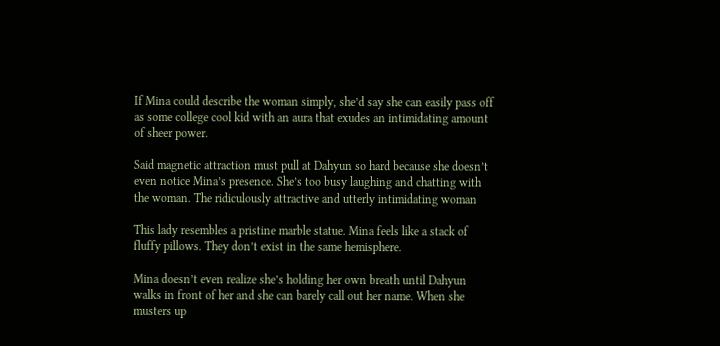If Mina could describe the woman simply, she’d say she can easily pass off as some college cool kid with an aura that exudes an intimidating amount of sheer power.

Said magnetic attraction must pull at Dahyun so hard because she doesn’t even notice Mina’s presence. She’s too busy laughing and chatting with the woman. The ridiculously attractive and utterly intimidating woman

This lady resembles a pristine marble statue. Mina feels like a stack of fluffy pillows. They don’t exist in the same hemisphere.

Mina doesn’t even realize she’s holding her own breath until Dahyun walks in front of her and she can barely call out her name. When she musters up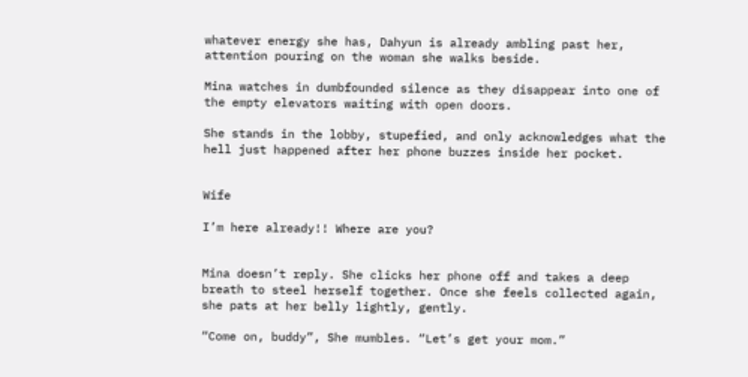whatever energy she has, Dahyun is already ambling past her, attention pouring on the woman she walks beside.

Mina watches in dumbfounded silence as they disappear into one of the empty elevators waiting with open doors.

She stands in the lobby, stupefied, and only acknowledges what the hell just happened after her phone buzzes inside her pocket.


Wife

I’m here already!! Where are you?


Mina doesn’t reply. She clicks her phone off and takes a deep breath to steel herself together. Once she feels collected again, she pats at her belly lightly, gently.

“Come on, buddy”, She mumbles. “Let’s get your mom.”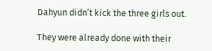Dahyun didn’t kick the three girls out.

They were already done with their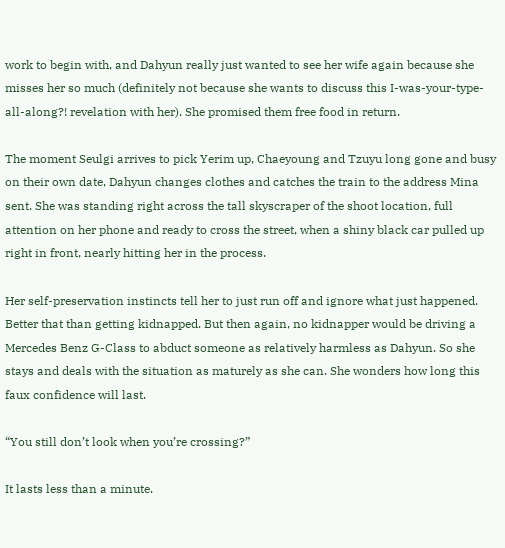work to begin with, and Dahyun really just wanted to see her wife again because she misses her so much (definitely not because she wants to discuss this I-was-your-type-all-along?! revelation with her). She promised them free food in return.

The moment Seulgi arrives to pick Yerim up, Chaeyoung and Tzuyu long gone and busy on their own date, Dahyun changes clothes and catches the train to the address Mina sent. She was standing right across the tall skyscraper of the shoot location, full attention on her phone and ready to cross the street, when a shiny black car pulled up right in front, nearly hitting her in the process.

Her self-preservation instincts tell her to just run off and ignore what just happened. Better that than getting kidnapped. But then again, no kidnapper would be driving a Mercedes Benz G-Class to abduct someone as relatively harmless as Dahyun. So she stays and deals with the situation as maturely as she can. She wonders how long this faux confidence will last.

“You still don’t look when you’re crossing?”

It lasts less than a minute.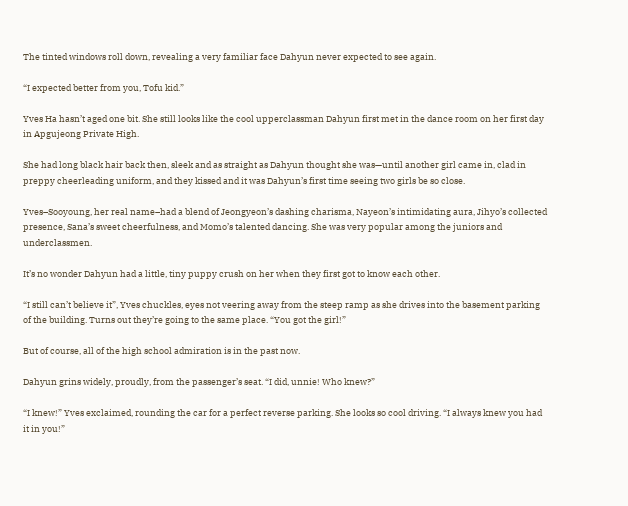The tinted windows roll down, revealing a very familiar face Dahyun never expected to see again.

“I expected better from you, Tofu kid.”

Yves Ha hasn’t aged one bit. She still looks like the cool upperclassman Dahyun first met in the dance room on her first day in Apgujeong Private High.

She had long black hair back then, sleek and as straight as Dahyun thought she was—until another girl came in, clad in preppy cheerleading uniform, and they kissed and it was Dahyun’s first time seeing two girls be so close.

Yves–Sooyoung, her real name–had a blend of Jeongyeon’s dashing charisma, Nayeon’s intimidating aura, Jihyo’s collected presence, Sana’s sweet cheerfulness, and Momo’s talented dancing. She was very popular among the juniors and underclassmen.

It’s no wonder Dahyun had a little, tiny puppy crush on her when they first got to know each other.

“I still can’t believe it”, Yves chuckles, eyes not veering away from the steep ramp as she drives into the basement parking of the building. Turns out they’re going to the same place. “You got the girl!”

But of course, all of the high school admiration is in the past now.

Dahyun grins widely, proudly, from the passenger’s seat. “I did, unnie! Who knew?”

“I knew!” Yves exclaimed, rounding the car for a perfect reverse parking. She looks so cool driving. “I always knew you had it in you!”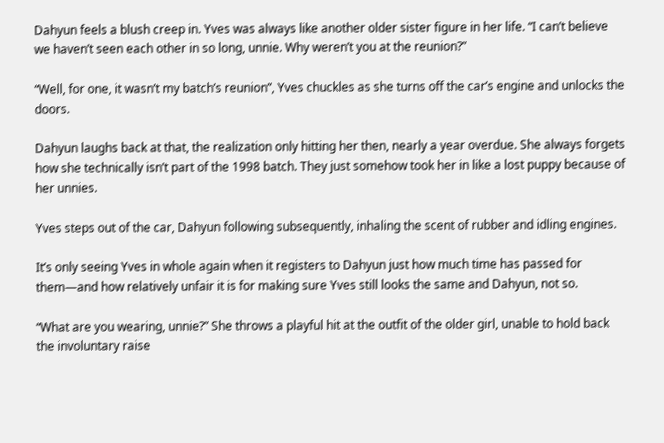Dahyun feels a blush creep in. Yves was always like another older sister figure in her life. “I can’t believe we haven’t seen each other in so long, unnie. Why weren’t you at the reunion?”

“Well, for one, it wasn’t my batch’s reunion”, Yves chuckles as she turns off the car’s engine and unlocks the doors.

Dahyun laughs back at that, the realization only hitting her then, nearly a year overdue. She always forgets how she technically isn’t part of the 1998 batch. They just somehow took her in like a lost puppy because of her unnies.

Yves steps out of the car, Dahyun following subsequently, inhaling the scent of rubber and idling engines.

It’s only seeing Yves in whole again when it registers to Dahyun just how much time has passed for them—and how relatively unfair it is for making sure Yves still looks the same and Dahyun, not so.

“What are you wearing, unnie?” She throws a playful hit at the outfit of the older girl, unable to hold back the involuntary raise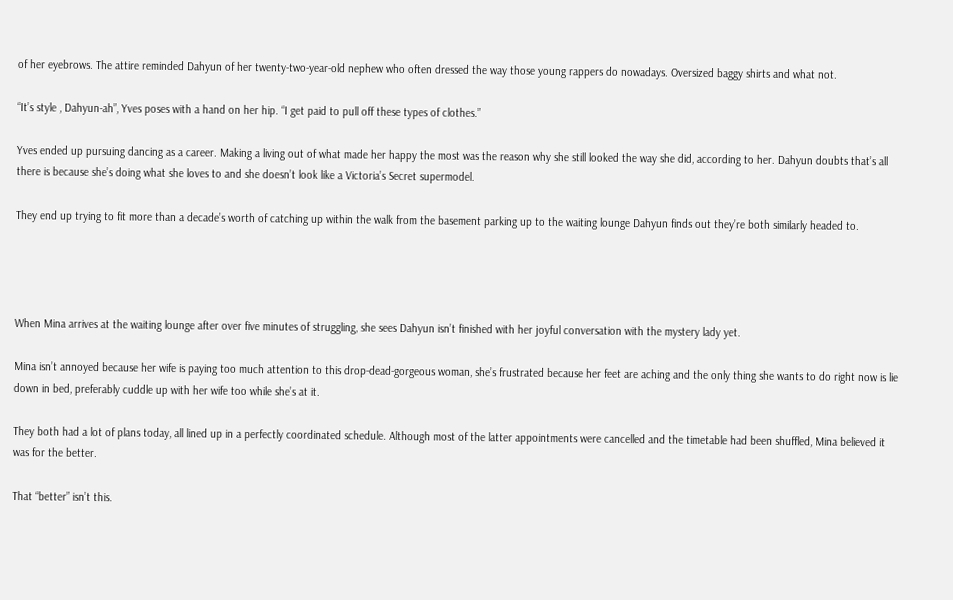of her eyebrows. The attire reminded Dahyun of her twenty-two-year-old nephew who often dressed the way those young rappers do nowadays. Oversized baggy shirts and what not.

“It’s style , Dahyun-ah”, Yves poses with a hand on her hip. “I get paid to pull off these types of clothes.”

Yves ended up pursuing dancing as a career. Making a living out of what made her happy the most was the reason why she still looked the way she did, according to her. Dahyun doubts that’s all there is because she’s doing what she loves to and she doesn’t look like a Victoria’s Secret supermodel.

They end up trying to fit more than a decade’s worth of catching up within the walk from the basement parking up to the waiting lounge Dahyun finds out they’re both similarly headed to.




When Mina arrives at the waiting lounge after over five minutes of struggling, she sees Dahyun isn’t finished with her joyful conversation with the mystery lady yet.

Mina isn’t annoyed because her wife is paying too much attention to this drop-dead-gorgeous woman, she’s frustrated because her feet are aching and the only thing she wants to do right now is lie down in bed, preferably cuddle up with her wife too while she’s at it.

They both had a lot of plans today, all lined up in a perfectly coordinated schedule. Although most of the latter appointments were cancelled and the timetable had been shuffled, Mina believed it was for the better.

That “better” isn’t this.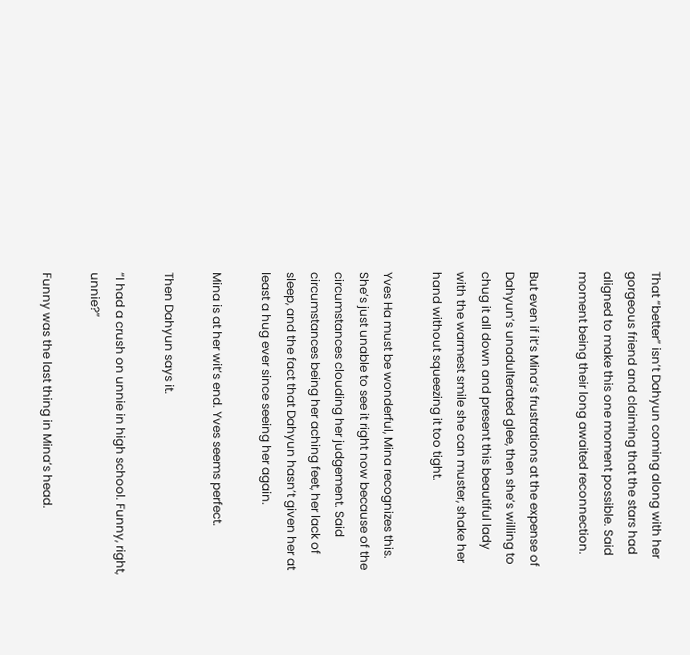That “better” isn’t Dahyun coming along with her gorgeous friend and claiming that the stars had aligned to make this one moment possible. Said moment being their long awaited reconnection.

But even if it’s Mina’s frustrations at the expense of Dahyun’s unadulterated glee, then she’s willing to chug it all down and present this beautiful lady with the warmest smile she can muster, shake her hand without squeezing it too tight.

Yves Ha must be wonderful, Mina recognizes this. She’s just unable to see it right now because of the circumstances clouding her judgement. Said circumstances being her aching feet, her lack of sleep, and the fact that Dahyun hasn’t given her at least a hug ever since seeing her again.

Mina is at her wit’s end. Yves seems perfect.

Then Dahyun says it.

“I had a crush on unnie in high school. Funny, right, unnie?”

Funny was the last thing in Mina’s head.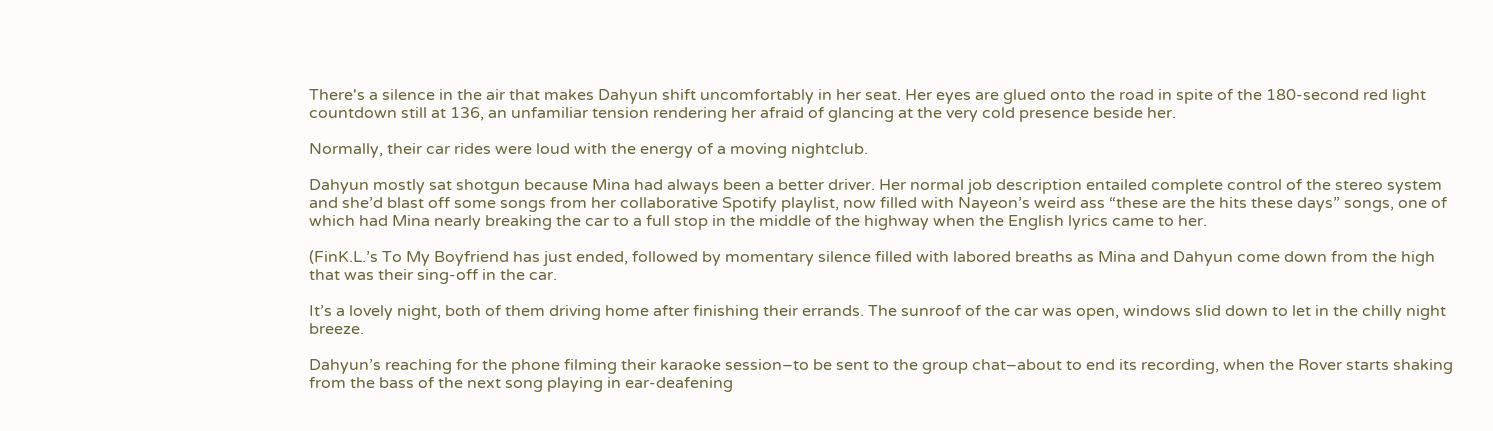There's a silence in the air that makes Dahyun shift uncomfortably in her seat. Her eyes are glued onto the road in spite of the 180-second red light countdown still at 136, an unfamiliar tension rendering her afraid of glancing at the very cold presence beside her.

Normally, their car rides were loud with the energy of a moving nightclub.

Dahyun mostly sat shotgun because Mina had always been a better driver. Her normal job description entailed complete control of the stereo system and she’d blast off some songs from her collaborative Spotify playlist, now filled with Nayeon’s weird ass “these are the hits these days” songs, one of which had Mina nearly breaking the car to a full stop in the middle of the highway when the English lyrics came to her.

(FinK.L.’s To My Boyfriend has just ended, followed by momentary silence filled with labored breaths as Mina and Dahyun come down from the high that was their sing-off in the car.

It’s a lovely night, both of them driving home after finishing their errands. The sunroof of the car was open, windows slid down to let in the chilly night breeze.

Dahyun’s reaching for the phone filming their karaoke session–to be sent to the group chat–about to end its recording, when the Rover starts shaking from the bass of the next song playing in ear-deafening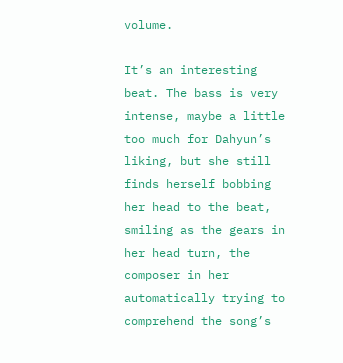volume.

It’s an interesting beat. The bass is very intense, maybe a little too much for Dahyun’s liking, but she still finds herself bobbing her head to the beat, smiling as the gears in her head turn, the composer in her automatically trying to comprehend the song’s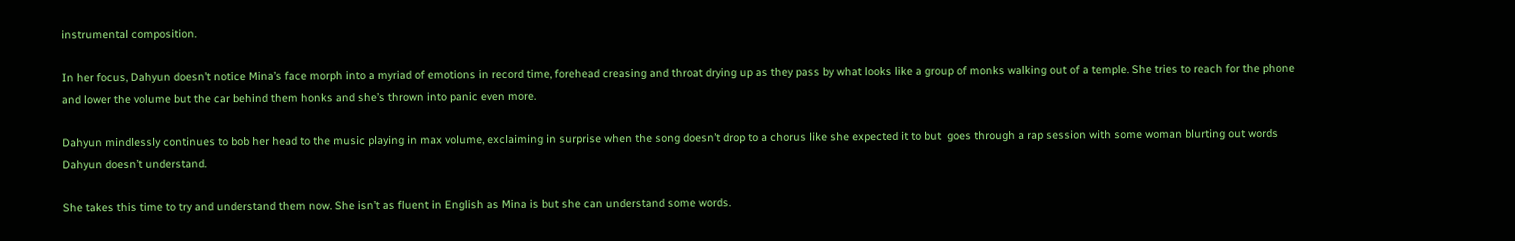instrumental composition.

In her focus, Dahyun doesn’t notice Mina’s face morph into a myriad of emotions in record time, forehead creasing and throat drying up as they pass by what looks like a group of monks walking out of a temple. She tries to reach for the phone and lower the volume but the car behind them honks and she’s thrown into panic even more.

Dahyun mindlessly continues to bob her head to the music playing in max volume, exclaiming in surprise when the song doesn’t drop to a chorus like she expected it to but  goes through a rap session with some woman blurting out words Dahyun doesn’t understand.

She takes this time to try and understand them now. She isn’t as fluent in English as Mina is but she can understand some words.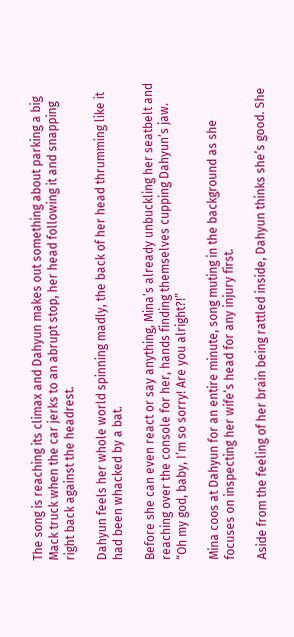The song is reaching its climax and Dahyun makes out something about parking a big Mack truck when the car jerks to an abrupt stop, her head following it and snapping right back against the headrest.

Dahyun feels her whole world spinning madly, the back of her head thrumming like it had been whacked by a bat.

Before she can even react or say anything, Mina’s already unbuckling her seatbelt and reaching over the console for her, hands finding themselves cupping Dahyun’s jaw. “Oh my god, baby, I’m so sorry! Are you alright?!”

Mina coos at Dahyun for an entire minute, song muting in the background as she focuses on inspecting her wife’s head for any injury first.

Aside from the feeling of her brain being rattled inside, Dahyun thinks she’s good. She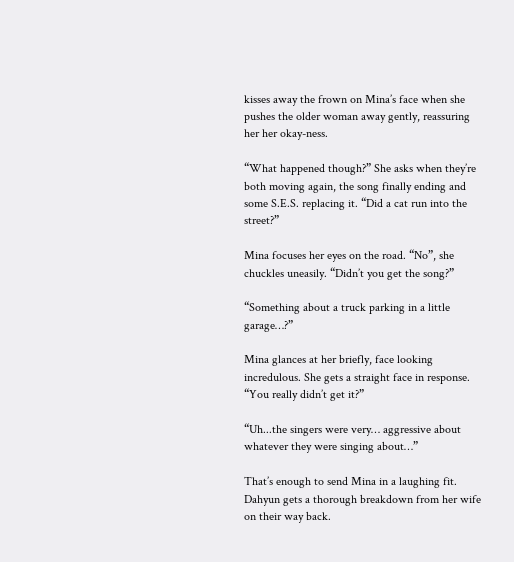kisses away the frown on Mina’s face when she pushes the older woman away gently, reassuring her her okay-ness.

“What happened though?” She asks when they’re both moving again, the song finally ending and some S.E.S. replacing it. “Did a cat run into the street?”

Mina focuses her eyes on the road. “No”, she chuckles uneasily. “Didn’t you get the song?”

“Something about a truck parking in a little garage…?”

Mina glances at her briefly, face looking incredulous. She gets a straight face in response. “You really didn’t get it?”

“Uh...the singers were very… aggressive about whatever they were singing about…”

That’s enough to send Mina in a laughing fit. Dahyun gets a thorough breakdown from her wife on their way back.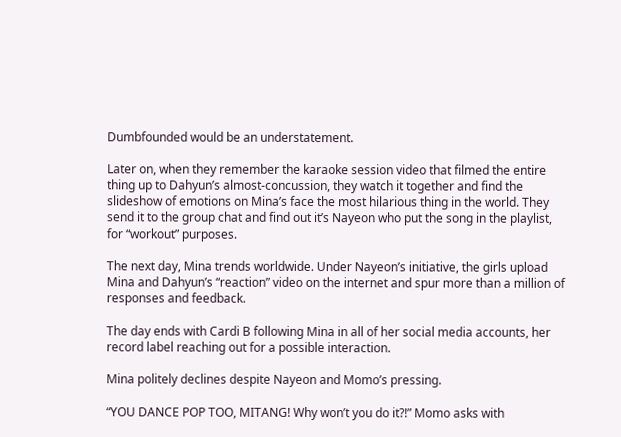Dumbfounded would be an understatement.

Later on, when they remember the karaoke session video that filmed the entire thing up to Dahyun’s almost-concussion, they watch it together and find the slideshow of emotions on Mina’s face the most hilarious thing in the world. They send it to the group chat and find out it’s Nayeon who put the song in the playlist, for “workout” purposes.

The next day, Mina trends worldwide. Under Nayeon’s initiative, the girls upload Mina and Dahyun’s “reaction” video on the internet and spur more than a million of responses and feedback.

The day ends with Cardi B following Mina in all of her social media accounts, her record label reaching out for a possible interaction.

Mina politely declines despite Nayeon and Momo’s pressing.

“YOU DANCE POP TOO, MITANG! Why won’t you do it?!” Momo asks with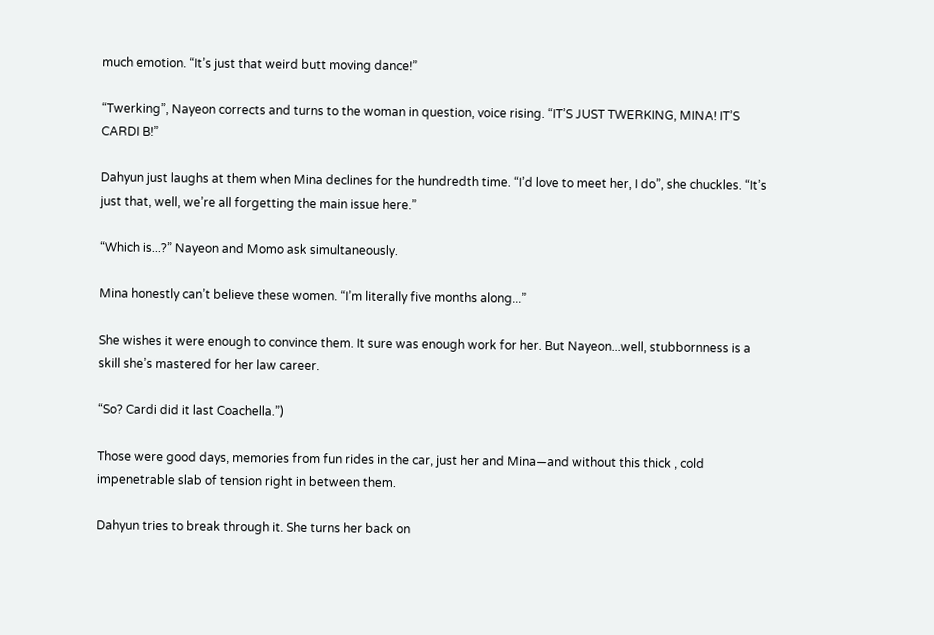much emotion. “It’s just that weird butt moving dance!”

“Twerking”, Nayeon corrects and turns to the woman in question, voice rising. “IT’S JUST TWERKING, MINA! IT’S CARDI B!”

Dahyun just laughs at them when Mina declines for the hundredth time. “I’d love to meet her, I do”, she chuckles. “It’s just that, well, we’re all forgetting the main issue here.”

“Which is...?” Nayeon and Momo ask simultaneously.

Mina honestly can’t believe these women. “I’m literally five months along...”

She wishes it were enough to convince them. It sure was enough work for her. But Nayeon...well, stubbornness is a skill she’s mastered for her law career.

“So? Cardi did it last Coachella.”)

Those were good days, memories from fun rides in the car, just her and Mina—and without this thick , cold impenetrable slab of tension right in between them.

Dahyun tries to break through it. She turns her back on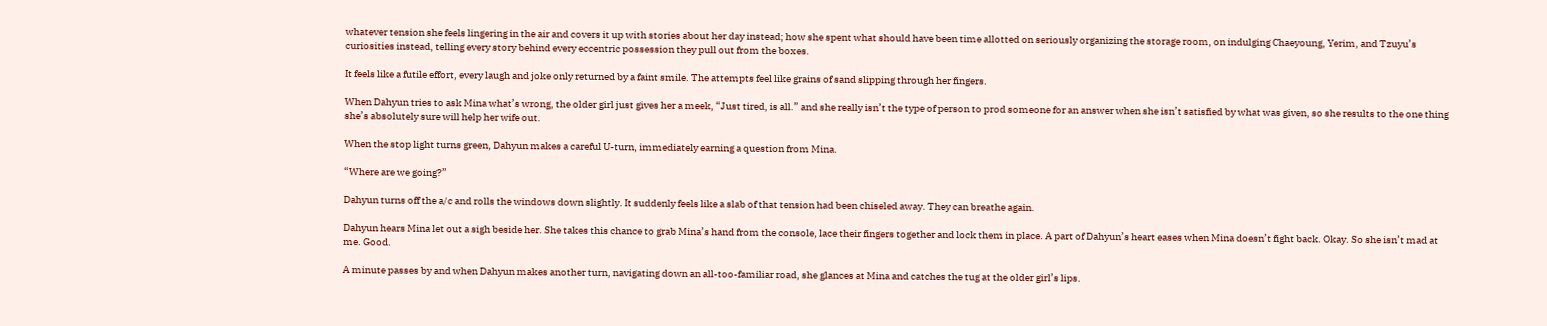whatever tension she feels lingering in the air and covers it up with stories about her day instead; how she spent what should have been time allotted on seriously organizing the storage room, on indulging Chaeyoung, Yerim, and Tzuyu’s curiosities instead, telling every story behind every eccentric possession they pull out from the boxes.

It feels like a futile effort, every laugh and joke only returned by a faint smile. The attempts feel like grains of sand slipping through her fingers.

When Dahyun tries to ask Mina what’s wrong, the older girl just gives her a meek, “Just tired, is all.” and she really isn’t the type of person to prod someone for an answer when she isn’t satisfied by what was given, so she results to the one thing she’s absolutely sure will help her wife out.

When the stop light turns green, Dahyun makes a careful U-turn, immediately earning a question from Mina.

“Where are we going?”

Dahyun turns off the a/c and rolls the windows down slightly. It suddenly feels like a slab of that tension had been chiseled away. They can breathe again.

Dahyun hears Mina let out a sigh beside her. She takes this chance to grab Mina’s hand from the console, lace their fingers together and lock them in place. A part of Dahyun’s heart eases when Mina doesn’t fight back. Okay. So she isn’t mad at me. Good.

A minute passes by and when Dahyun makes another turn, navigating down an all-too-familiar road, she glances at Mina and catches the tug at the older girl’s lips.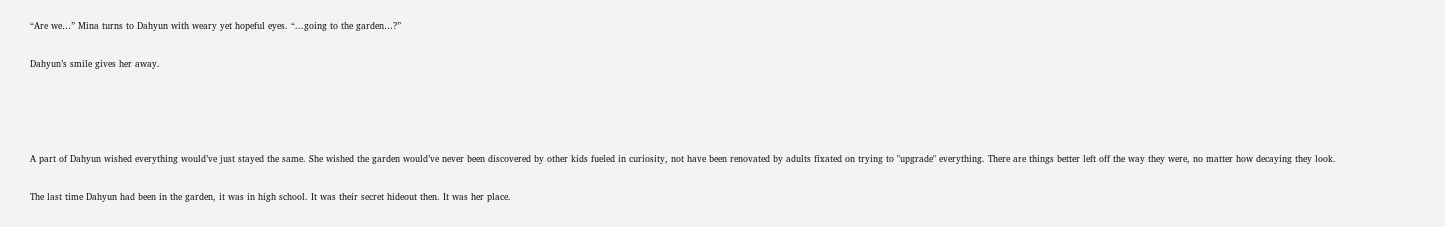“Are we…” Mina turns to Dahyun with weary yet hopeful eyes. “...going to the garden…?”

Dahyun’s smile gives her away.




A part of Dahyun wished everything would’ve just stayed the same. She wished the garden would’ve never been discovered by other kids fueled in curiosity, not have been renovated by adults fixated on trying to "upgrade" everything. There are things better left off the way they were, no matter how decaying they look.

The last time Dahyun had been in the garden, it was in high school. It was their secret hideout then. It was her place.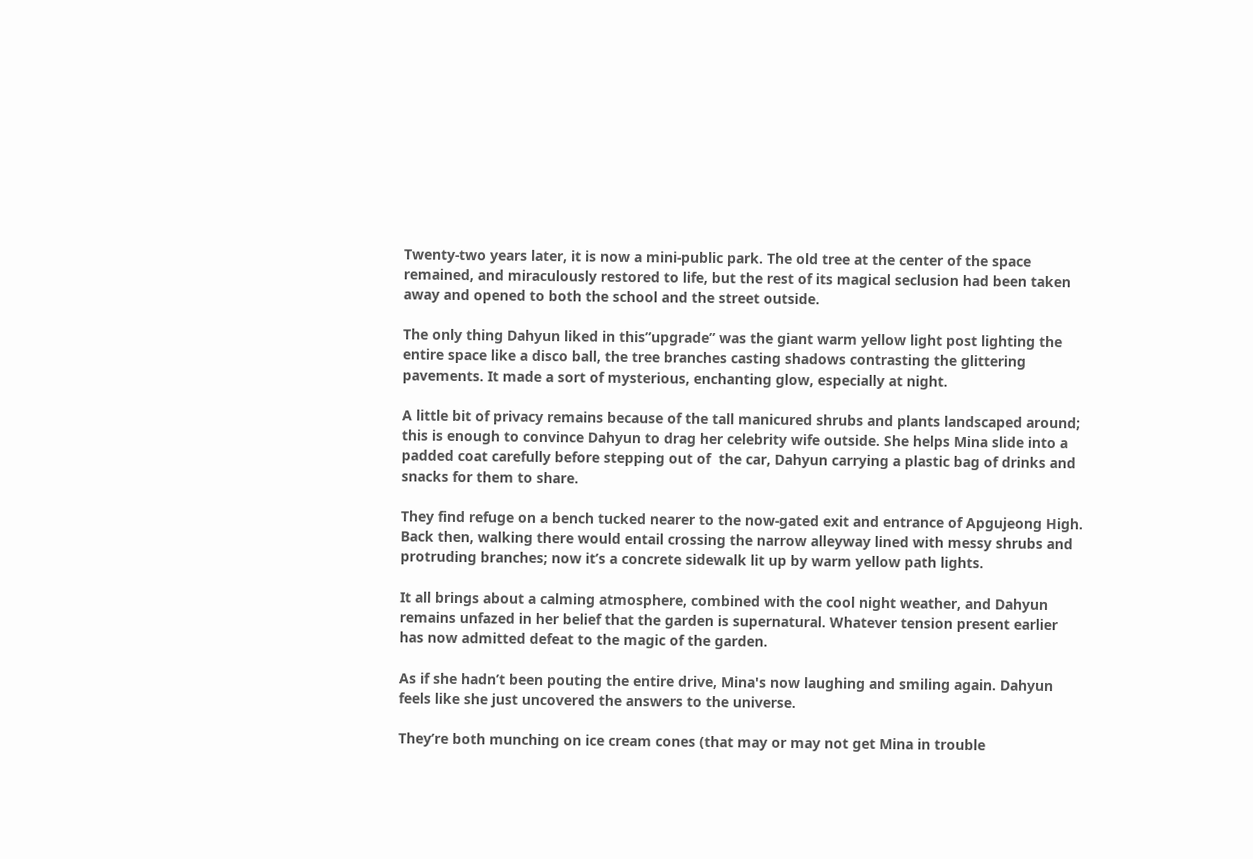Twenty-two years later, it is now a mini-public park. The old tree at the center of the space remained, and miraculously restored to life, but the rest of its magical seclusion had been taken away and opened to both the school and the street outside.

The only thing Dahyun liked in this”upgrade” was the giant warm yellow light post lighting the entire space like a disco ball, the tree branches casting shadows contrasting the glittering pavements. It made a sort of mysterious, enchanting glow, especially at night.

A little bit of privacy remains because of the tall manicured shrubs and plants landscaped around; this is enough to convince Dahyun to drag her celebrity wife outside. She helps Mina slide into a padded coat carefully before stepping out of  the car, Dahyun carrying a plastic bag of drinks and snacks for them to share.

They find refuge on a bench tucked nearer to the now-gated exit and entrance of Apgujeong High. Back then, walking there would entail crossing the narrow alleyway lined with messy shrubs and protruding branches; now it’s a concrete sidewalk lit up by warm yellow path lights.

It all brings about a calming atmosphere, combined with the cool night weather, and Dahyun remains unfazed in her belief that the garden is supernatural. Whatever tension present earlier has now admitted defeat to the magic of the garden.

As if she hadn’t been pouting the entire drive, Mina's now laughing and smiling again. Dahyun feels like she just uncovered the answers to the universe.

They’re both munching on ice cream cones (that may or may not get Mina in trouble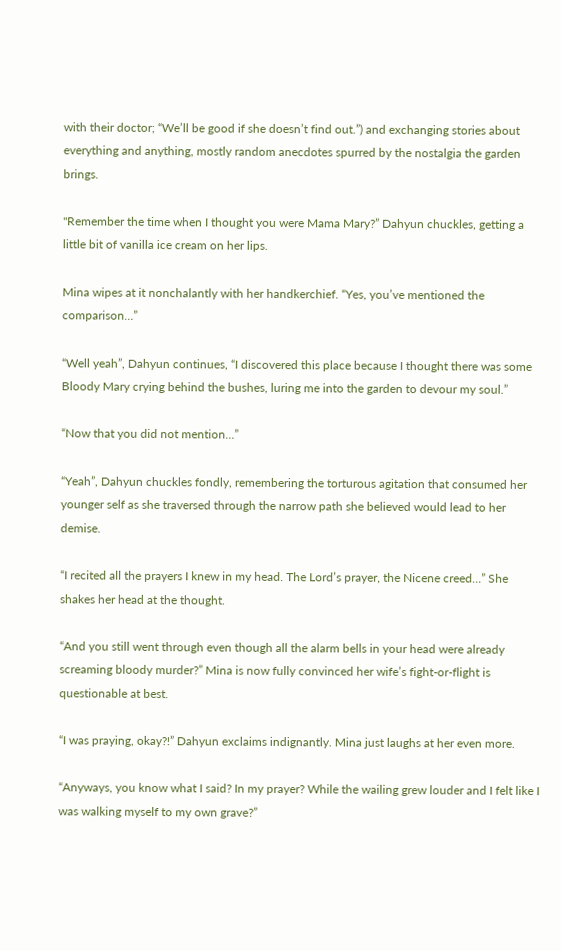with their doctor; “We’ll be good if she doesn’t find out.”) and exchanging stories about everything and anything, mostly random anecdotes spurred by the nostalgia the garden brings.

"Remember the time when I thought you were Mama Mary?” Dahyun chuckles, getting a little bit of vanilla ice cream on her lips.

Mina wipes at it nonchalantly with her handkerchief. “Yes, you’ve mentioned the comparison…”

“Well yeah”, Dahyun continues, “I discovered this place because I thought there was some Bloody Mary crying behind the bushes, luring me into the garden to devour my soul.”

“Now that you did not mention…”

“Yeah”, Dahyun chuckles fondly, remembering the torturous agitation that consumed her younger self as she traversed through the narrow path she believed would lead to her demise.

“I recited all the prayers I knew in my head. The Lord’s prayer, the Nicene creed…” She shakes her head at the thought.

“And you still went through even though all the alarm bells in your head were already screaming bloody murder?” Mina is now fully convinced her wife’s fight-or-flight is questionable at best.

“I was praying, okay?!” Dahyun exclaims indignantly. Mina just laughs at her even more.

“Anyways, you know what I said? In my prayer? While the wailing grew louder and I felt like I was walking myself to my own grave?”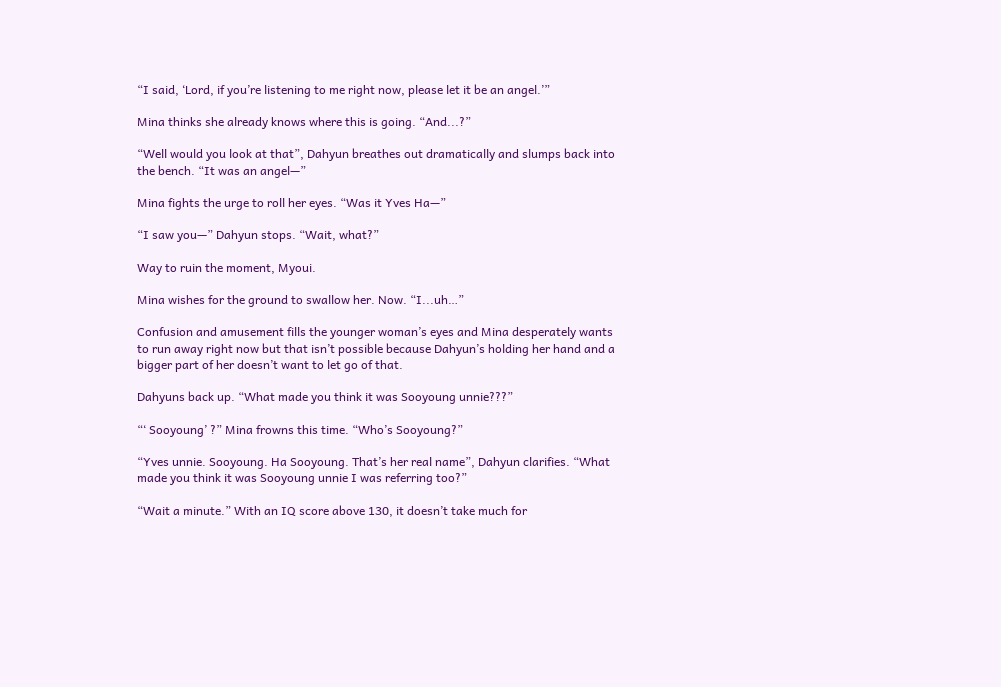“I said, ‘Lord, if you’re listening to me right now, please let it be an angel.’”

Mina thinks she already knows where this is going. “And...?”

“Well would you look at that”, Dahyun breathes out dramatically and slumps back into the bench. “It was an angel—”

Mina fights the urge to roll her eyes. “Was it Yves Ha—”

“I saw you—” Dahyun stops. “Wait, what?”

Way to ruin the moment, Myoui.

Mina wishes for the ground to swallow her. Now. “I...uh…”

Confusion and amusement fills the younger woman’s eyes and Mina desperately wants to run away right now but that isn’t possible because Dahyun’s holding her hand and a bigger part of her doesn’t want to let go of that.

Dahyuns back up. “What made you think it was Sooyoung unnie???”

“‘ Sooyoung’ ?” Mina frowns this time. “Who’s Sooyoung?”

“Yves unnie. Sooyoung. Ha Sooyoung. That’s her real name”, Dahyun clarifies. “What made you think it was Sooyoung unnie I was referring too?”

“Wait a minute.” With an IQ score above 130, it doesn’t take much for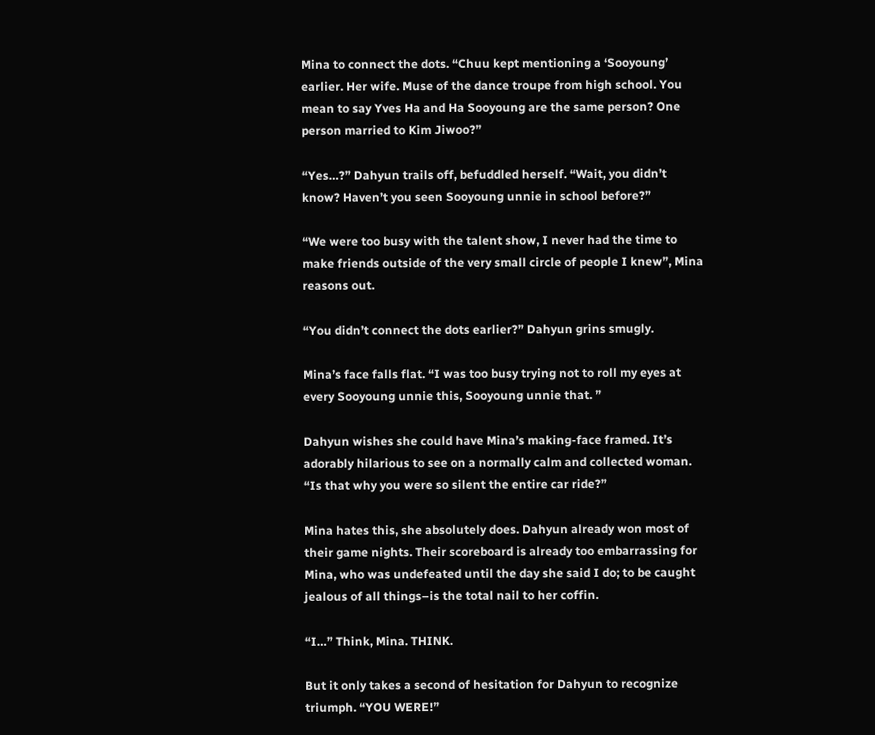Mina to connect the dots. “Chuu kept mentioning a ‘Sooyoung’ earlier. Her wife. Muse of the dance troupe from high school. You mean to say Yves Ha and Ha Sooyoung are the same person? One person married to Kim Jiwoo?”

“Yes…?” Dahyun trails off, befuddled herself. “Wait, you didn’t know? Haven’t you seen Sooyoung unnie in school before?”

“We were too busy with the talent show, I never had the time to make friends outside of the very small circle of people I knew”, Mina reasons out.

“You didn’t connect the dots earlier?” Dahyun grins smugly.

Mina’s face falls flat. “I was too busy trying not to roll my eyes at every Sooyoung unnie this, Sooyoung unnie that. ”

Dahyun wishes she could have Mina’s making-face framed. It’s adorably hilarious to see on a normally calm and collected woman. “Is that why you were so silent the entire car ride?”

Mina hates this, she absolutely does. Dahyun already won most of their game nights. Their scoreboard is already too embarrassing for Mina, who was undefeated until the day she said I do; to be caught jealous of all things–is the total nail to her coffin.

“I…” Think, Mina. THINK.

But it only takes a second of hesitation for Dahyun to recognize triumph. “YOU WERE!”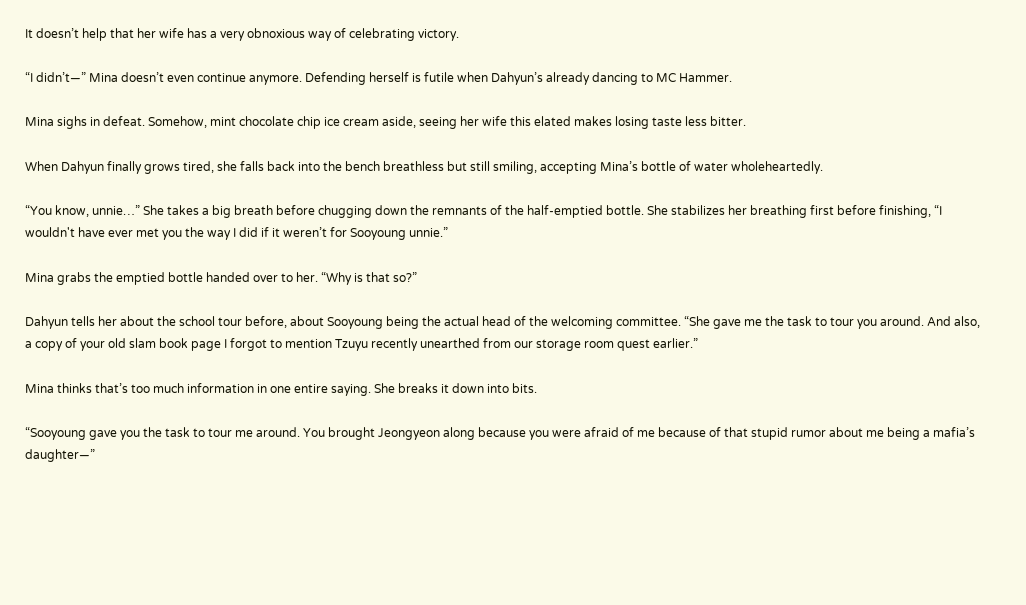It doesn’t help that her wife has a very obnoxious way of celebrating victory.

“I didn’t—” Mina doesn’t even continue anymore. Defending herself is futile when Dahyun’s already dancing to MC Hammer.

Mina sighs in defeat. Somehow, mint chocolate chip ice cream aside, seeing her wife this elated makes losing taste less bitter.

When Dahyun finally grows tired, she falls back into the bench breathless but still smiling, accepting Mina’s bottle of water wholeheartedly.

“You know, unnie…” She takes a big breath before chugging down the remnants of the half-emptied bottle. She stabilizes her breathing first before finishing, “I wouldn't have ever met you the way I did if it weren’t for Sooyoung unnie.”

Mina grabs the emptied bottle handed over to her. “Why is that so?”

Dahyun tells her about the school tour before, about Sooyoung being the actual head of the welcoming committee. “She gave me the task to tour you around. And also, a copy of your old slam book page I forgot to mention Tzuyu recently unearthed from our storage room quest earlier.”

Mina thinks that’s too much information in one entire saying. She breaks it down into bits.

“Sooyoung gave you the task to tour me around. You brought Jeongyeon along because you were afraid of me because of that stupid rumor about me being a mafia’s daughter—”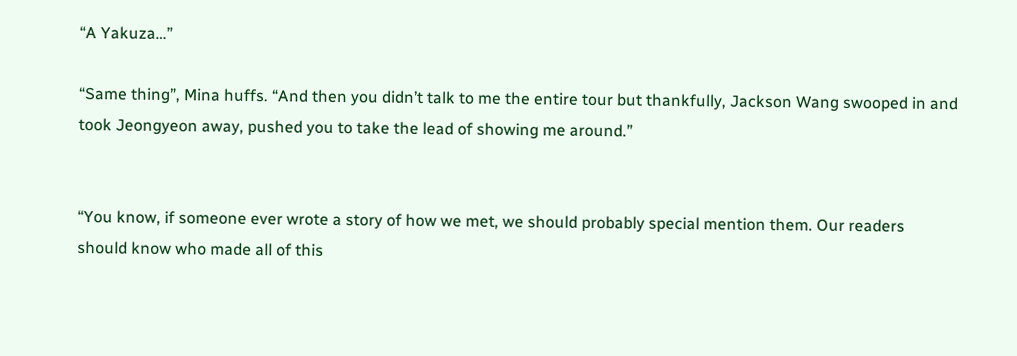“A Yakuza…”

“Same thing”, Mina huffs. “And then you didn’t talk to me the entire tour but thankfully, Jackson Wang swooped in and took Jeongyeon away, pushed you to take the lead of showing me around.”


“You know, if someone ever wrote a story of how we met, we should probably special mention them. Our readers should know who made all of this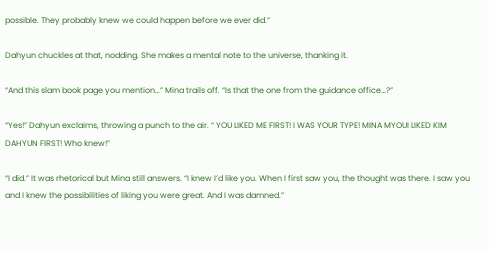possible. They probably knew we could happen before we ever did.”

Dahyun chuckles at that, nodding. She makes a mental note to the universe, thanking it.

“And this slam book page you mention…” Mina trails off. “Is that the one from the guidance office…?”

“Yes!” Dahyun exclaims, throwing a punch to the air. “ YOU LIKED ME FIRST! I WAS YOUR TYPE! MINA MYOUI LIKED KIM DAHYUN FIRST! Who knew!”

“I did.” It was rhetorical but Mina still answers. “I knew I’d like you. When I first saw you, the thought was there. I saw you and I knew the possibilities of liking you were great. And I was damned.”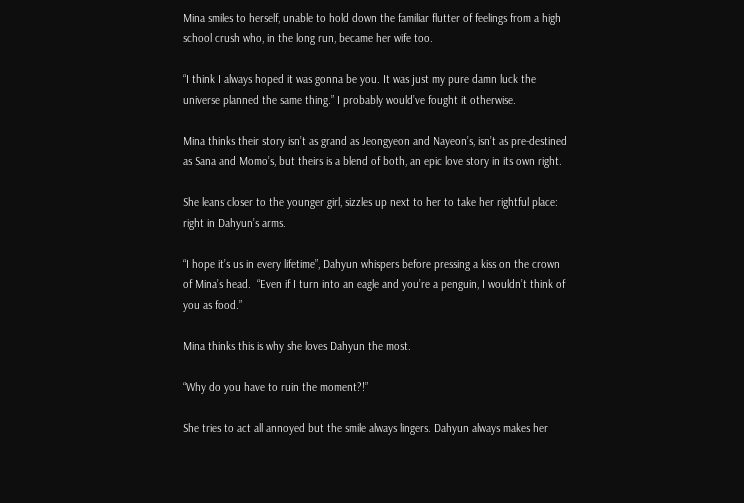Mina smiles to herself, unable to hold down the familiar flutter of feelings from a high school crush who, in the long run, became her wife too.

“I think I always hoped it was gonna be you. It was just my pure damn luck the universe planned the same thing.” I probably would’ve fought it otherwise.

Mina thinks their story isn’t as grand as Jeongyeon and Nayeon’s, isn’t as pre-destined as Sana and Momo’s, but theirs is a blend of both, an epic love story in its own right.

She leans closer to the younger girl, sizzles up next to her to take her rightful place: right in Dahyun’s arms.

“I hope it’s us in every lifetime”, Dahyun whispers before pressing a kiss on the crown of Mina’s head.  “Even if I turn into an eagle and you’re a penguin, I wouldn’t think of you as food.”

Mina thinks this is why she loves Dahyun the most.

“Why do you have to ruin the moment?!”

She tries to act all annoyed but the smile always lingers. Dahyun always makes her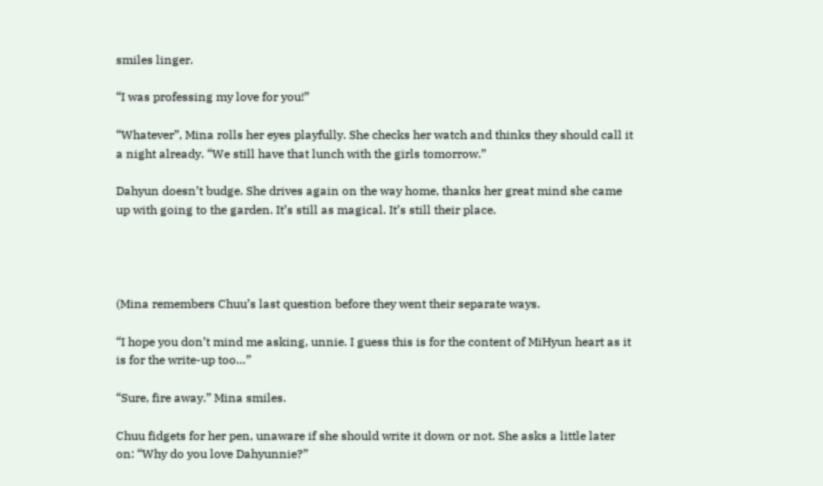smiles linger.

“I was professing my love for you!”

“Whatever”, Mina rolls her eyes playfully. She checks her watch and thinks they should call it a night already. “We still have that lunch with the girls tomorrow.”

Dahyun doesn’t budge. She drives again on the way home, thanks her great mind she came up with going to the garden. It’s still as magical. It’s still their place.




(Mina remembers Chuu’s last question before they went their separate ways.

“I hope you don’t mind me asking, unnie. I guess this is for the content of MiHyun heart as it is for the write-up too…”

“Sure, fire away.” Mina smiles.

Chuu fidgets for her pen, unaware if she should write it down or not. She asks a little later on: “Why do you love Dahyunnie?”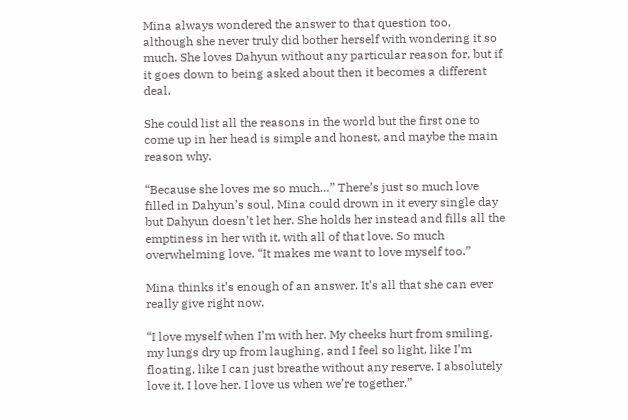Mina always wondered the answer to that question too, although she never truly did bother herself with wondering it so much. She loves Dahyun without any particular reason for, but if it goes down to being asked about then it becomes a different deal.

She could list all the reasons in the world but the first one to come up in her head is simple and honest, and maybe the main reason why.

“Because she loves me so much…” There’s just so much love filled in Dahyun’s soul, Mina could drown in it every single day but Dahyun doesn’t let her. She holds her instead and fills all the emptiness in her with it, with all of that love. So much overwhelming love. “It makes me want to love myself too.”

Mina thinks it’s enough of an answer. It’s all that she can ever really give right now.

“I love myself when I’m with her. My cheeks hurt from smiling, my lungs dry up from laughing, and I feel so light, like I’m floating, like I can just breathe without any reserve. I absolutely love it. I love her. I love us when we’re together.”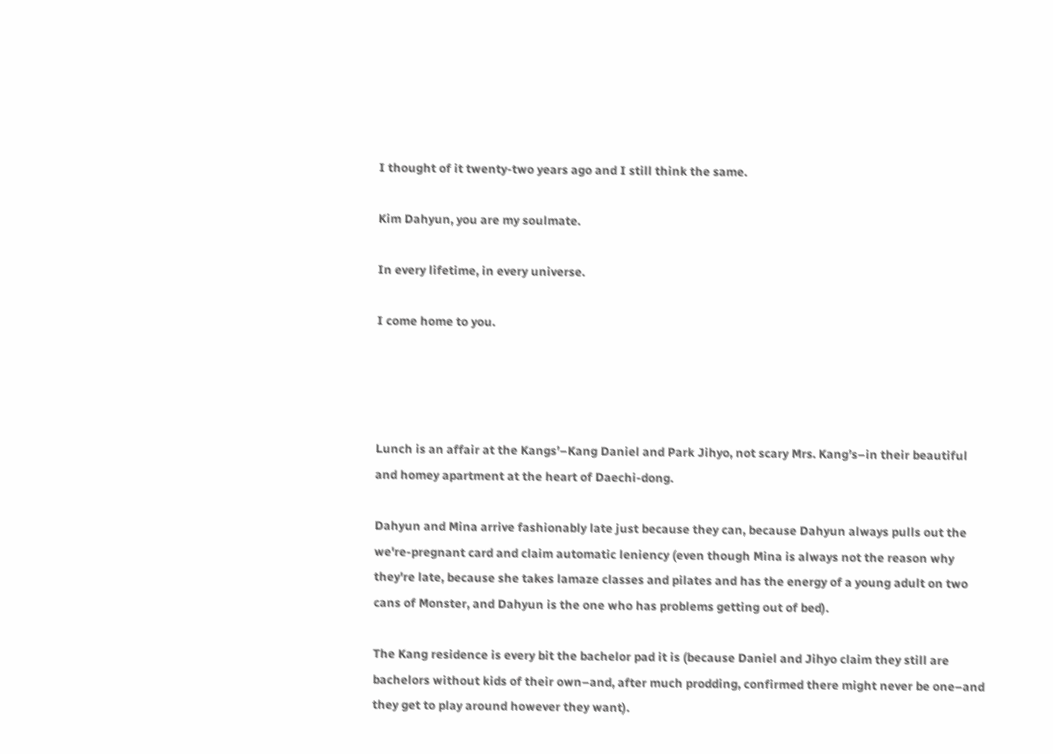I thought of it twenty-two years ago and I still think the same.

Kim Dahyun, you are my soulmate.

In every lifetime, in every universe.

I come home to you.




Lunch is an affair at the Kangs’–Kang Daniel and Park Jihyo, not scary Mrs. Kang’s–in their beautiful and homey apartment at the heart of Daechi-dong.

Dahyun and Mina arrive fashionably late just because they can, because Dahyun always pulls out the we're-pregnant card and claim automatic leniency (even though Mina is always not the reason why they're late, because she takes lamaze classes and pilates and has the energy of a young adult on two cans of Monster, and Dahyun is the one who has problems getting out of bed).

The Kang residence is every bit the bachelor pad it is (because Daniel and Jihyo claim they still are bachelors without kids of their own–and, after much prodding, confirmed there might never be one–and they get to play around however they want).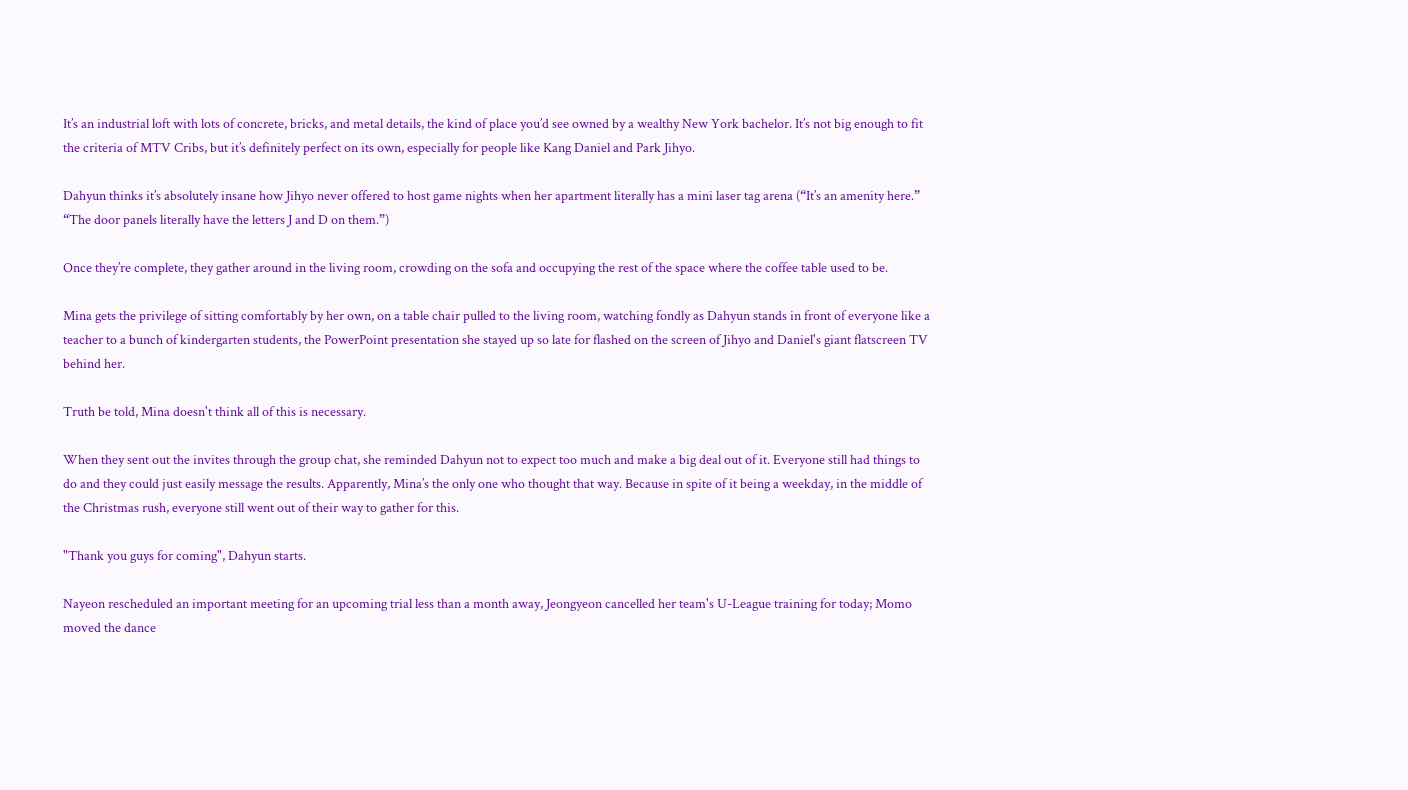It’s an industrial loft with lots of concrete, bricks, and metal details, the kind of place you’d see owned by a wealthy New York bachelor. It’s not big enough to fit the criteria of MTV Cribs, but it’s definitely perfect on its own, especially for people like Kang Daniel and Park Jihyo.

Dahyun thinks it’s absolutely insane how Jihyo never offered to host game nights when her apartment literally has a mini laser tag arena (“It’s an amenity here.” “The door panels literally have the letters J and D on them.”)

Once they’re complete, they gather around in the living room, crowding on the sofa and occupying the rest of the space where the coffee table used to be.

Mina gets the privilege of sitting comfortably by her own, on a table chair pulled to the living room, watching fondly as Dahyun stands in front of everyone like a teacher to a bunch of kindergarten students, the PowerPoint presentation she stayed up so late for flashed on the screen of Jihyo and Daniel's giant flatscreen TV behind her.

Truth be told, Mina doesn't think all of this is necessary.

When they sent out the invites through the group chat, she reminded Dahyun not to expect too much and make a big deal out of it. Everyone still had things to do and they could just easily message the results. Apparently, Mina’s the only one who thought that way. Because in spite of it being a weekday, in the middle of the Christmas rush, everyone still went out of their way to gather for this.

"Thank you guys for coming", Dahyun starts.

Nayeon rescheduled an important meeting for an upcoming trial less than a month away, Jeongyeon cancelled her team's U-League training for today; Momo moved the dance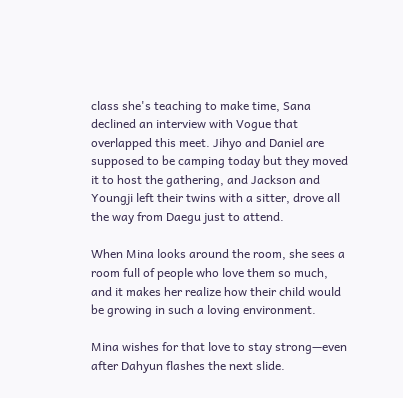class she's teaching to make time, Sana declined an interview with Vogue that overlapped this meet. Jihyo and Daniel are supposed to be camping today but they moved it to host the gathering, and Jackson and Youngji left their twins with a sitter, drove all the way from Daegu just to attend.

When Mina looks around the room, she sees a room full of people who love them so much, and it makes her realize how their child would be growing in such a loving environment.

Mina wishes for that love to stay strong—even after Dahyun flashes the next slide.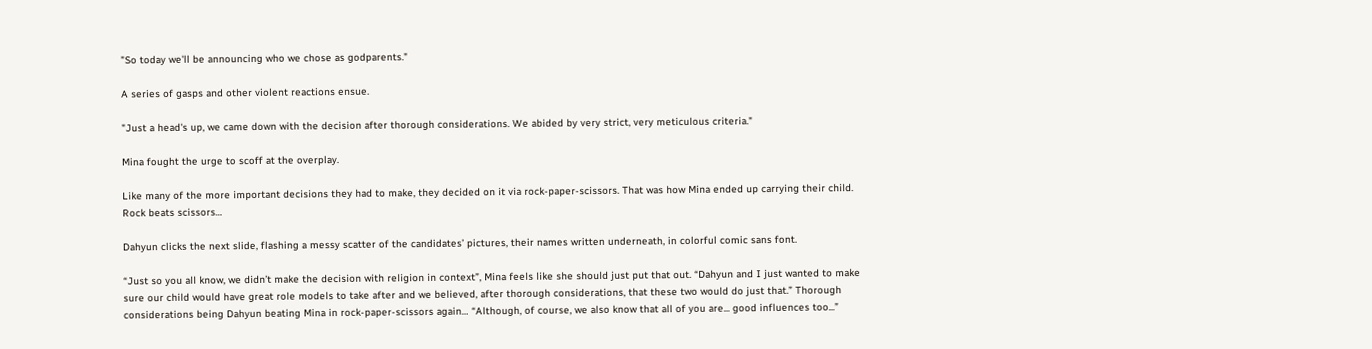"So today we'll be announcing who we chose as godparents."

A series of gasps and other violent reactions ensue.

"Just a head's up, we came down with the decision after thorough considerations. We abided by very strict, very meticulous criteria."

Mina fought the urge to scoff at the overplay.

Like many of the more important decisions they had to make, they decided on it via rock-paper-scissors. That was how Mina ended up carrying their child. Rock beats scissors…

Dahyun clicks the next slide, flashing a messy scatter of the candidates’ pictures, their names written underneath, in colorful comic sans font.

“Just so you all know, we didn’t make the decision with religion in context”, Mina feels like she should just put that out. “Dahyun and I just wanted to make sure our child would have great role models to take after and we believed, after thorough considerations, that these two would do just that.” Thorough considerations being Dahyun beating Mina in rock-paper-scissors again… “Although, of course, we also know that all of you are... good influences too...”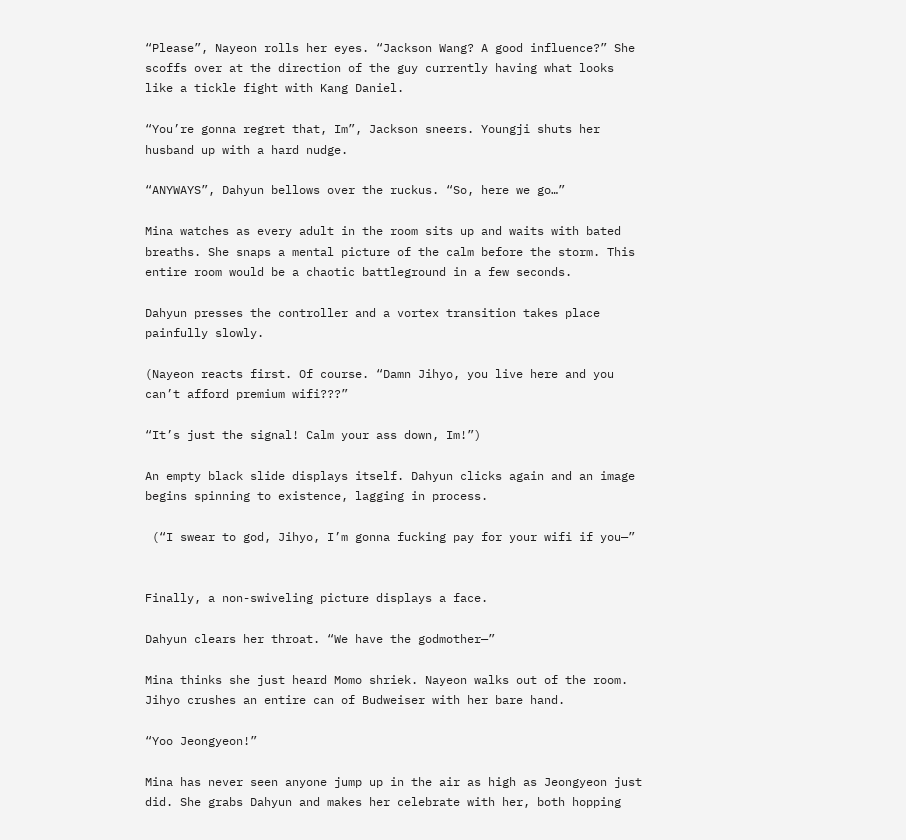“Please”, Nayeon rolls her eyes. “Jackson Wang? A good influence?” She scoffs over at the direction of the guy currently having what looks like a tickle fight with Kang Daniel.

“You’re gonna regret that, Im”, Jackson sneers. Youngji shuts her husband up with a hard nudge.

“ANYWAYS”, Dahyun bellows over the ruckus. “So, here we go…”

Mina watches as every adult in the room sits up and waits with bated breaths. She snaps a mental picture of the calm before the storm. This entire room would be a chaotic battleground in a few seconds.

Dahyun presses the controller and a vortex transition takes place painfully slowly.

(Nayeon reacts first. Of course. “Damn Jihyo, you live here and you can’t afford premium wifi???”

“It’s just the signal! Calm your ass down, Im!”)

An empty black slide displays itself. Dahyun clicks again and an image begins spinning to existence, lagging in process.

 (“I swear to god, Jihyo, I’m gonna fucking pay for your wifi if you—”


Finally, a non-swiveling picture displays a face.

Dahyun clears her throat. “We have the godmother—”

Mina thinks she just heard Momo shriek. Nayeon walks out of the room. Jihyo crushes an entire can of Budweiser with her bare hand.

“Yoo Jeongyeon!”

Mina has never seen anyone jump up in the air as high as Jeongyeon just did. She grabs Dahyun and makes her celebrate with her, both hopping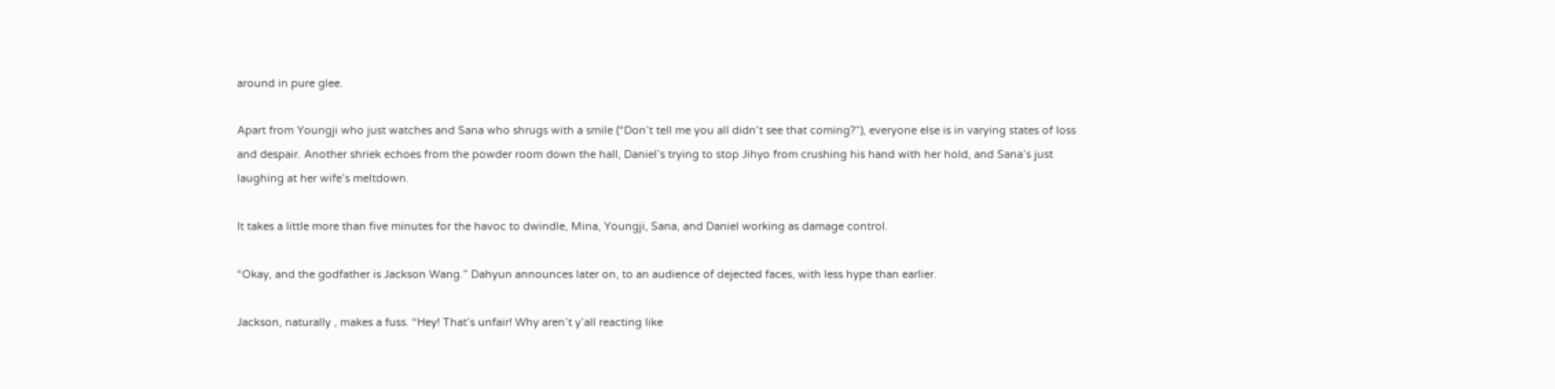around in pure glee.

Apart from Youngji who just watches and Sana who shrugs with a smile (“Don’t tell me you all didn’t see that coming?”), everyone else is in varying states of loss and despair. Another shriek echoes from the powder room down the hall, Daniel’s trying to stop Jihyo from crushing his hand with her hold, and Sana’s just laughing at her wife’s meltdown.

It takes a little more than five minutes for the havoc to dwindle, Mina, Youngji, Sana, and Daniel working as damage control.

“Okay, and the godfather is Jackson Wang.” Dahyun announces later on, to an audience of dejected faces, with less hype than earlier.

Jackson, naturally , makes a fuss. “Hey! That’s unfair! Why aren’t y’all reacting like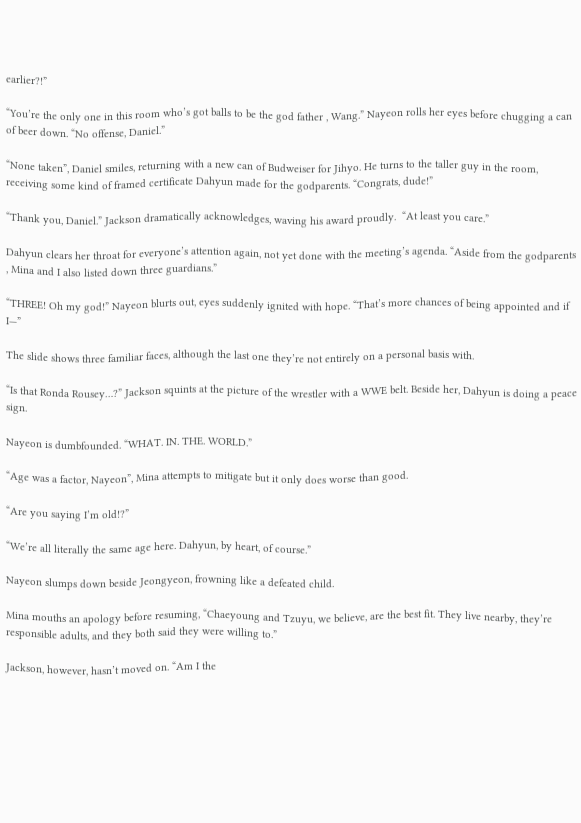earlier?!”

“You’re the only one in this room who’s got balls to be the god father , Wang.” Nayeon rolls her eyes before chugging a can of beer down. “No offense, Daniel.”

“None taken”, Daniel smiles, returning with a new can of Budweiser for Jihyo. He turns to the taller guy in the room, receiving some kind of framed certificate Dahyun made for the godparents. “Congrats, dude!”

“Thank you, Daniel.” Jackson dramatically acknowledges, waving his award proudly.  “At least you care.”

Dahyun clears her throat for everyone’s attention again, not yet done with the meeting’s agenda. “Aside from the godparents , Mina and I also listed down three guardians.”

“THREE! Oh my god!” Nayeon blurts out, eyes suddenly ignited with hope. “That’s more chances of being appointed and if I—”

The slide shows three familiar faces, although the last one they’re not entirely on a personal basis with.

“Is that Ronda Rousey…?” Jackson squints at the picture of the wrestler with a WWE belt. Beside her, Dahyun is doing a peace sign.

Nayeon is dumbfounded. “WHAT. IN. THE. WORLD.”

“Age was a factor, Nayeon”, Mina attempts to mitigate but it only does worse than good.

“Are you saying I’m old!?”

“We’re all literally the same age here. Dahyun, by heart, of course.”

Nayeon slumps down beside Jeongyeon, frowning like a defeated child.

Mina mouths an apology before resuming, “Chaeyoung and Tzuyu, we believe, are the best fit. They live nearby, they’re responsible adults, and they both said they were willing to.”

Jackson, however, hasn’t moved on. “Am I the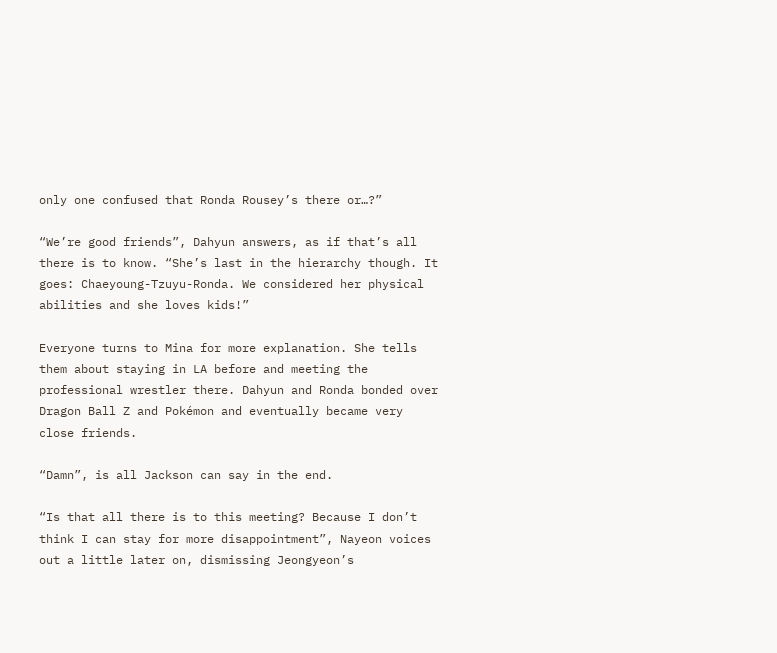only one confused that Ronda Rousey’s there or…?”

“We’re good friends”, Dahyun answers, as if that’s all there is to know. “She’s last in the hierarchy though. It goes: Chaeyoung-Tzuyu-Ronda. We considered her physical abilities and she loves kids!”

Everyone turns to Mina for more explanation. She tells them about staying in LA before and meeting the professional wrestler there. Dahyun and Ronda bonded over Dragon Ball Z and Pokémon and eventually became very close friends.

“Damn”, is all Jackson can say in the end.

“Is that all there is to this meeting? Because I don’t think I can stay for more disappointment”, Nayeon voices out a little later on, dismissing Jeongyeon’s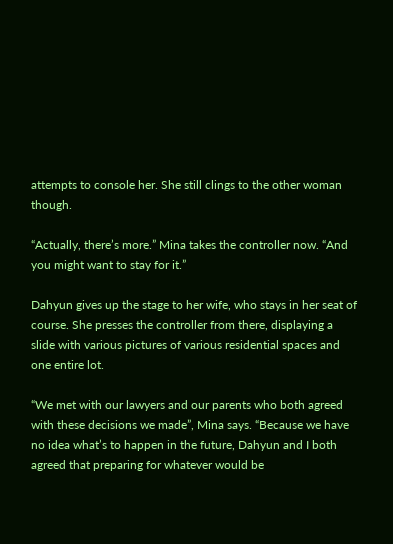attempts to console her. She still clings to the other woman though.

“Actually, there’s more.” Mina takes the controller now. “And you might want to stay for it.”

Dahyun gives up the stage to her wife, who stays in her seat of course. She presses the controller from there, displaying a slide with various pictures of various residential spaces and one entire lot.

“We met with our lawyers and our parents who both agreed with these decisions we made”, Mina says. “Because we have no idea what’s to happen in the future, Dahyun and I both agreed that preparing for whatever would be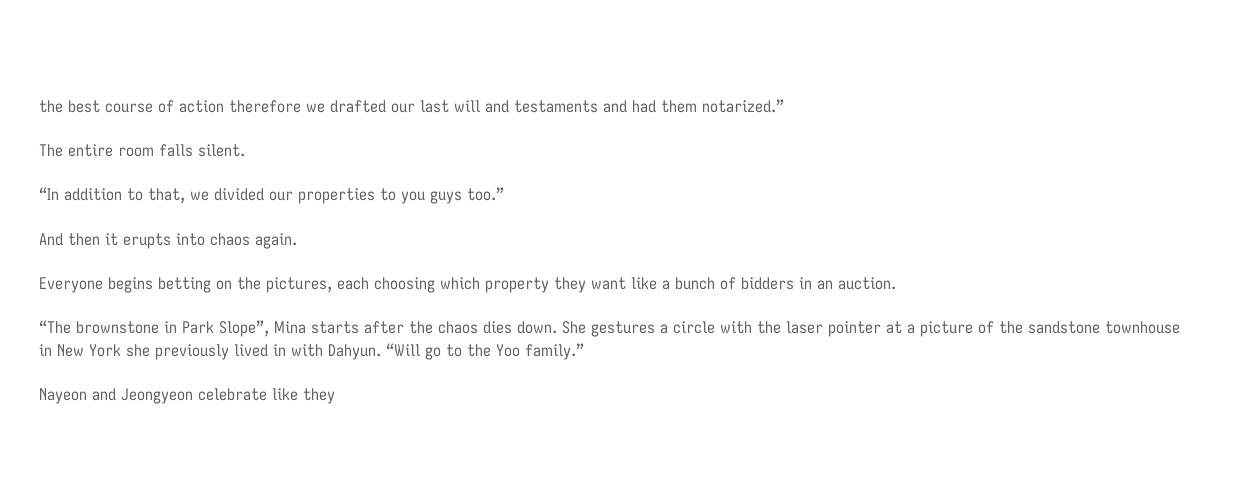the best course of action therefore we drafted our last will and testaments and had them notarized.”

The entire room falls silent.

“In addition to that, we divided our properties to you guys too.”

And then it erupts into chaos again.

Everyone begins betting on the pictures, each choosing which property they want like a bunch of bidders in an auction.

“The brownstone in Park Slope”, Mina starts after the chaos dies down. She gestures a circle with the laser pointer at a picture of the sandstone townhouse in New York she previously lived in with Dahyun. “Will go to the Yoo family.”

Nayeon and Jeongyeon celebrate like they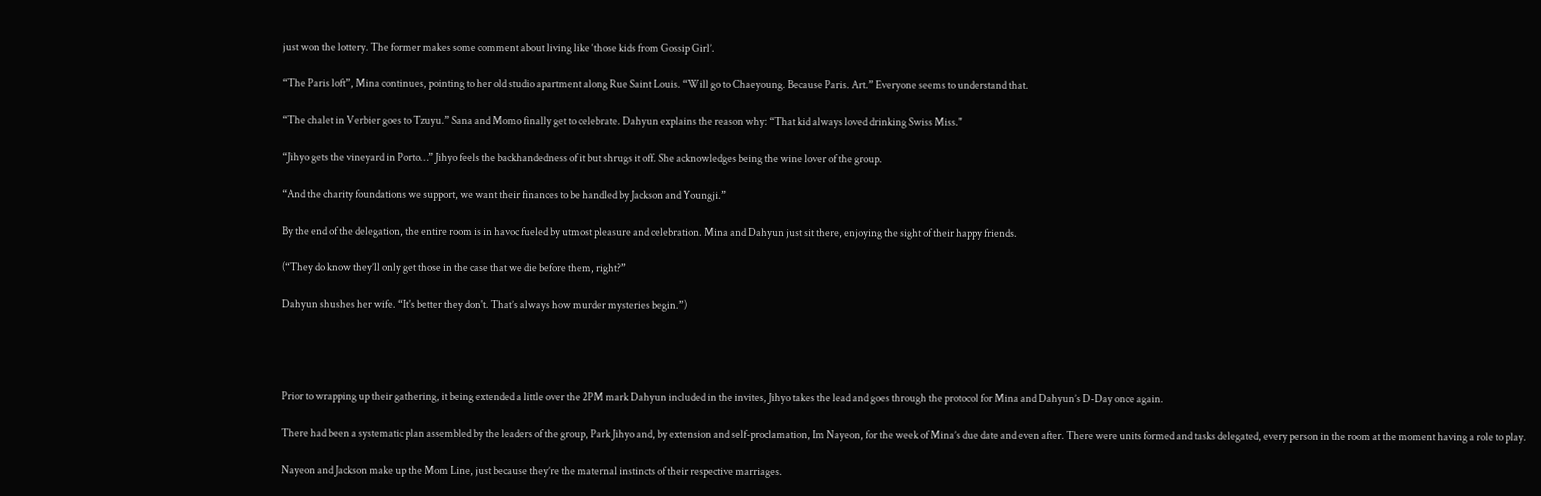just won the lottery. The former makes some comment about living like ‘those kids from Gossip Girl’.

“The Paris loft”, Mina continues, pointing to her old studio apartment along Rue Saint Louis. “Will go to Chaeyoung. Because Paris. Art.” Everyone seems to understand that.

“The chalet in Verbier goes to Tzuyu.” Sana and Momo finally get to celebrate. Dahyun explains the reason why: “That kid always loved drinking Swiss Miss."

“Jihyo gets the vineyard in Porto…” Jihyo feels the backhandedness of it but shrugs it off. She acknowledges being the wine lover of the group.

“And the charity foundations we support, we want their finances to be handled by Jackson and Youngji.”

By the end of the delegation, the entire room is in havoc fueled by utmost pleasure and celebration. Mina and Dahyun just sit there, enjoying the sight of their happy friends.

(“They do know they’ll only get those in the case that we die before them, right?”

Dahyun shushes her wife. “It's better they don't. That’s always how murder mysteries begin.”)




Prior to wrapping up their gathering, it being extended a little over the 2PM mark Dahyun included in the invites, Jihyo takes the lead and goes through the protocol for Mina and Dahyun’s D-Day once again.

There had been a systematic plan assembled by the leaders of the group, Park Jihyo and, by extension and self-proclamation, Im Nayeon, for the week of Mina’s due date and even after. There were units formed and tasks delegated, every person in the room at the moment having a role to play.

Nayeon and Jackson make up the Mom Line, just because they’re the maternal instincts of their respective marriages.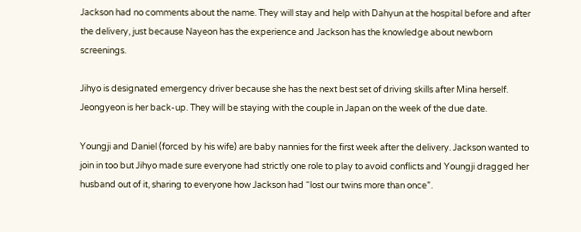Jackson had no comments about the name. They will stay and help with Dahyun at the hospital before and after the delivery, just because Nayeon has the experience and Jackson has the knowledge about newborn screenings.

Jihyo is designated emergency driver because she has the next best set of driving skills after Mina herself. Jeongyeon is her back-up. They will be staying with the couple in Japan on the week of the due date.

Youngji and Daniel (forced by his wife) are baby nannies for the first week after the delivery. Jackson wanted to join in too but Jihyo made sure everyone had strictly one role to play to avoid conflicts and Youngji dragged her husband out of it, sharing to everyone how Jackson had “lost our twins more than once”.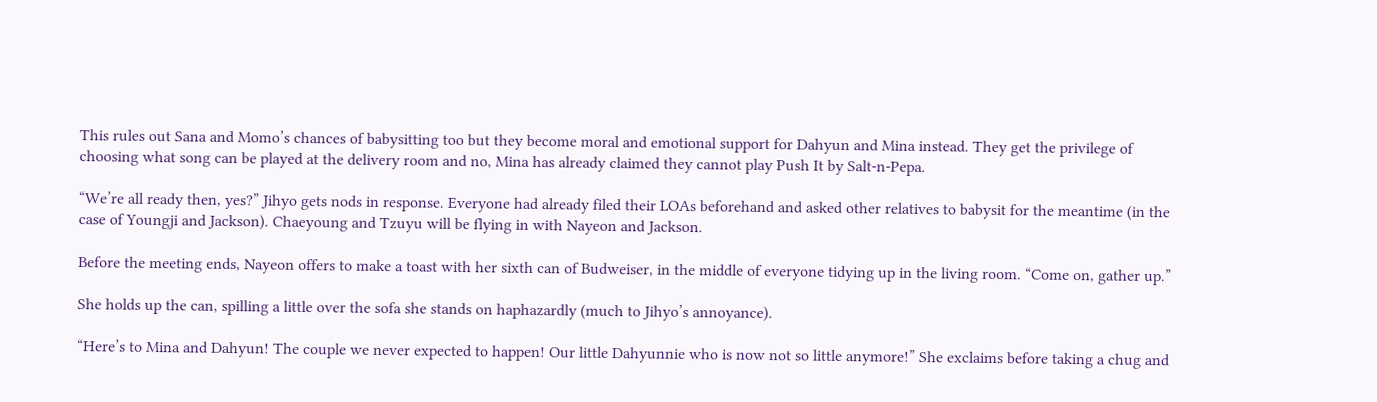This rules out Sana and Momo’s chances of babysitting too but they become moral and emotional support for Dahyun and Mina instead. They get the privilege of choosing what song can be played at the delivery room and no, Mina has already claimed they cannot play Push It by Salt-n-Pepa.

“We’re all ready then, yes?” Jihyo gets nods in response. Everyone had already filed their LOAs beforehand and asked other relatives to babysit for the meantime (in the case of Youngji and Jackson). Chaeyoung and Tzuyu will be flying in with Nayeon and Jackson.

Before the meeting ends, Nayeon offers to make a toast with her sixth can of Budweiser, in the middle of everyone tidying up in the living room. “Come on, gather up.”

She holds up the can, spilling a little over the sofa she stands on haphazardly (much to Jihyo’s annoyance).

“Here’s to Mina and Dahyun! The couple we never expected to happen! Our little Dahyunnie who is now not so little anymore!” She exclaims before taking a chug and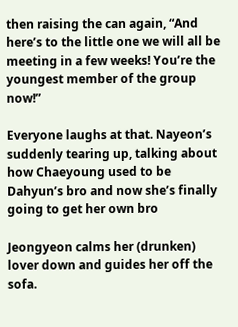then raising the can again, “And here’s to the little one we will all be meeting in a few weeks! You’re the youngest member of the group now!”

Everyone laughs at that. Nayeon’s suddenly tearing up, talking about how Chaeyoung used to be Dahyun’s bro and now she’s finally going to get her own bro

Jeongyeon calms her (drunken) lover down and guides her off the sofa.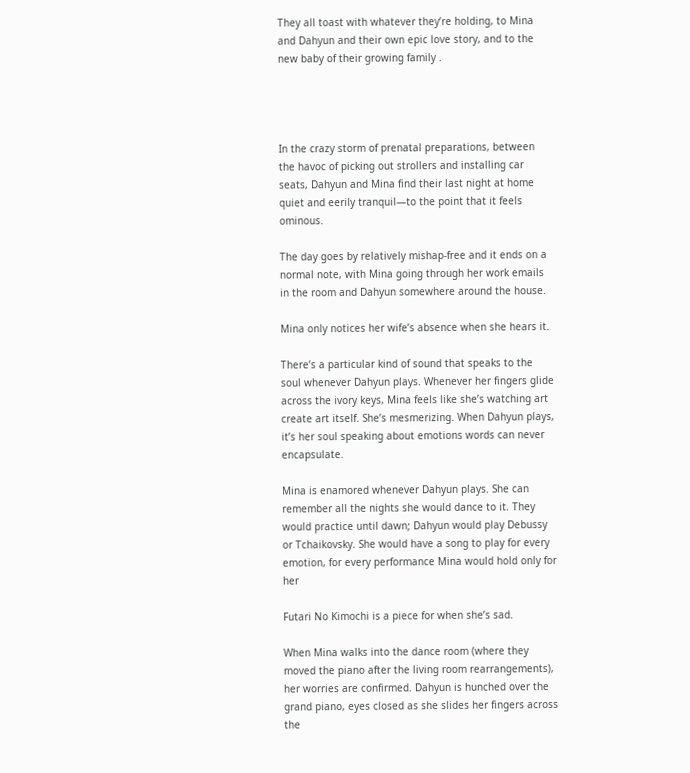They all toast with whatever they’re holding, to Mina and Dahyun and their own epic love story, and to the new baby of their growing family .




In the crazy storm of prenatal preparations, between the havoc of picking out strollers and installing car seats, Dahyun and Mina find their last night at home quiet and eerily tranquil—to the point that it feels ominous.

The day goes by relatively mishap-free and it ends on a normal note, with Mina going through her work emails in the room and Dahyun somewhere around the house.

Mina only notices her wife’s absence when she hears it.

There’s a particular kind of sound that speaks to the soul whenever Dahyun plays. Whenever her fingers glide across the ivory keys, Mina feels like she’s watching art create art itself. She’s mesmerizing. When Dahyun plays, it’s her soul speaking about emotions words can never encapsulate.

Mina is enamored whenever Dahyun plays. She can remember all the nights she would dance to it. They would practice until dawn; Dahyun would play Debussy or Tchaikovsky. She would have a song to play for every emotion, for every performance Mina would hold only for her

Futari No Kimochi is a piece for when she’s sad.

When Mina walks into the dance room (where they moved the piano after the living room rearrangements), her worries are confirmed. Dahyun is hunched over the grand piano, eyes closed as she slides her fingers across the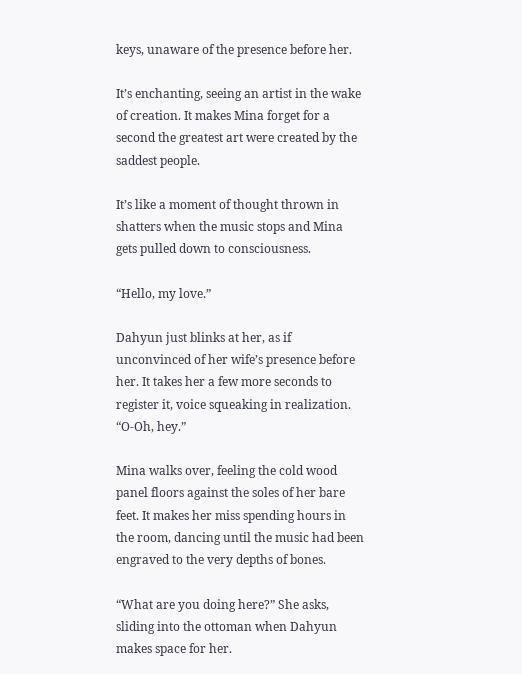keys, unaware of the presence before her.

It’s enchanting, seeing an artist in the wake of creation. It makes Mina forget for a second the greatest art were created by the saddest people.

It’s like a moment of thought thrown in shatters when the music stops and Mina gets pulled down to consciousness.

“Hello, my love.”

Dahyun just blinks at her, as if unconvinced of her wife’s presence before her. It takes her a few more seconds to register it, voice squeaking in realization. “O-Oh, hey.”

Mina walks over, feeling the cold wood panel floors against the soles of her bare feet. It makes her miss spending hours in the room, dancing until the music had been engraved to the very depths of bones.

“What are you doing here?” She asks, sliding into the ottoman when Dahyun makes space for her.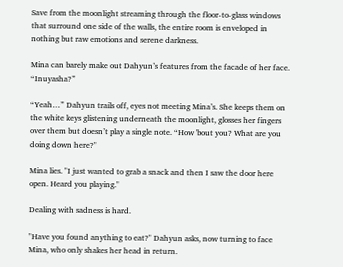Save from the moonlight streaming through the floor-to-glass windows that surround one side of the walls, the entire room is enveloped in nothing but raw emotions and serene darkness.

Mina can barely make out Dahyun’s features from the facade of her face. “Inuyasha?”

“Yeah…” Dahyun trails off, eyes not meeting Mina’s. She keeps them on the white keys glistening underneath the moonlight, glosses her fingers over them but doesn’t play a single note. “How 'bout you? What are you doing down here?"

Mina lies. "I just wanted to grab a snack and then I saw the door here open. Heard you playing."

Dealing with sadness is hard.

"Have you found anything to eat?" Dahyun asks, now turning to face Mina, who only shakes her head in return.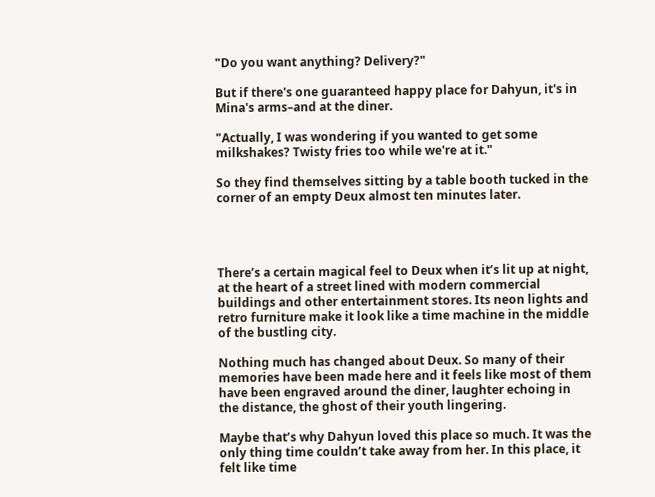"Do you want anything? Delivery?"

But if there's one guaranteed happy place for Dahyun, it's in Mina's arms–and at the diner.

"Actually, I was wondering if you wanted to get some milkshakes? Twisty fries too while we're at it."

So they find themselves sitting by a table booth tucked in the corner of an empty Deux almost ten minutes later.




There’s a certain magical feel to Deux when it’s lit up at night, at the heart of a street lined with modern commercial buildings and other entertainment stores. Its neon lights and retro furniture make it look like a time machine in the middle of the bustling city.

Nothing much has changed about Deux. So many of their memories have been made here and it feels like most of them have been engraved around the diner, laughter echoing in the distance, the ghost of their youth lingering.

Maybe that’s why Dahyun loved this place so much. It was the only thing time couldn’t take away from her. In this place, it felt like time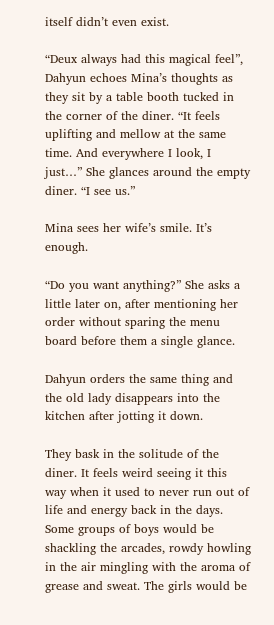itself didn’t even exist.

“Deux always had this magical feel”, Dahyun echoes Mina’s thoughts as they sit by a table booth tucked in the corner of the diner. “It feels uplifting and mellow at the same time. And everywhere I look, I just…” She glances around the empty diner. “I see us.”

Mina sees her wife’s smile. It’s enough.

“Do you want anything?” She asks a little later on, after mentioning her order without sparing the menu board before them a single glance.

Dahyun orders the same thing and the old lady disappears into the kitchen after jotting it down.

They bask in the solitude of the diner. It feels weird seeing it this way when it used to never run out of life and energy back in the days. Some groups of boys would be shackling the arcades, rowdy howling in the air mingling with the aroma of grease and sweat. The girls would be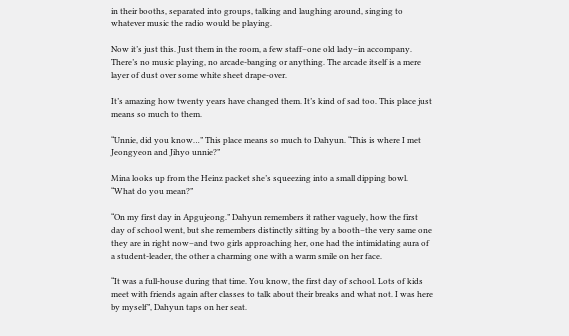in their booths, separated into groups, talking and laughing around, singing to whatever music the radio would be playing.

Now it’s just this. Just them in the room, a few staff–one old lady–in accompany. There’s no music playing, no arcade-banging or anything. The arcade itself is a mere layer of dust over some white sheet drape-over.

It’s amazing how twenty years have changed them. It’s kind of sad too. This place just means so much to them.

“Unnie, did you know…” This place means so much to Dahyun. “This is where I met Jeongyeon and Jihyo unnie?”

Mina looks up from the Heinz packet she’s squeezing into a small dipping bowl. “What do you mean?”

“On my first day in Apgujeong.” Dahyun remembers it rather vaguely, how the first day of school went, but she remembers distinctly sitting by a booth–the very same one they are in right now–and two girls approaching her, one had the intimidating aura of a student-leader, the other a charming one with a warm smile on her face.

“It was a full-house during that time. You know, the first day of school. Lots of kids meet with friends again after classes to talk about their breaks and what not. I was here by myself”, Dahyun taps on her seat.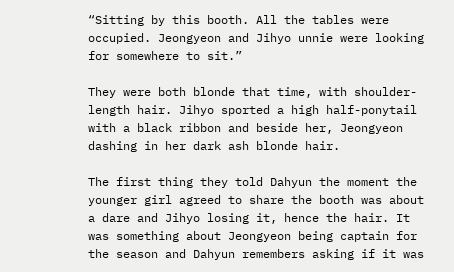“Sitting by this booth. All the tables were occupied. Jeongyeon and Jihyo unnie were looking for somewhere to sit.”

They were both blonde that time, with shoulder-length hair. Jihyo sported a high half-ponytail with a black ribbon and beside her, Jeongyeon dashing in her dark ash blonde hair.

The first thing they told Dahyun the moment the younger girl agreed to share the booth was about a dare and Jihyo losing it, hence the hair. It was something about Jeongyeon being captain for the season and Dahyun remembers asking if it was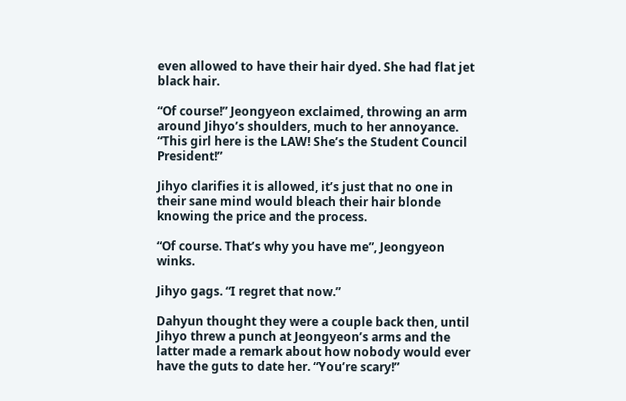even allowed to have their hair dyed. She had flat jet black hair.

“Of course!” Jeongyeon exclaimed, throwing an arm around Jihyo’s shoulders, much to her annoyance. “This girl here is the LAW! She’s the Student Council President!”

Jihyo clarifies it is allowed, it’s just that no one in their sane mind would bleach their hair blonde knowing the price and the process.

“Of course. That’s why you have me”, Jeongyeon winks.

Jihyo gags. “I regret that now.”

Dahyun thought they were a couple back then, until Jihyo threw a punch at Jeongyeon’s arms and the latter made a remark about how nobody would ever have the guts to date her. “You’re scary!”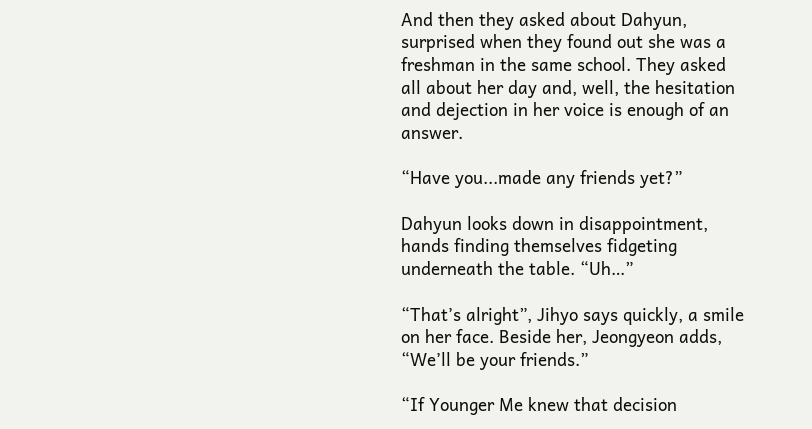And then they asked about Dahyun, surprised when they found out she was a freshman in the same school. They asked all about her day and, well, the hesitation and dejection in her voice is enough of an answer.

“Have you...made any friends yet?”

Dahyun looks down in disappointment, hands finding themselves fidgeting underneath the table. “Uh…”

“That’s alright”, Jihyo says quickly, a smile on her face. Beside her, Jeongyeon adds, “We’ll be your friends.”

“If Younger Me knew that decision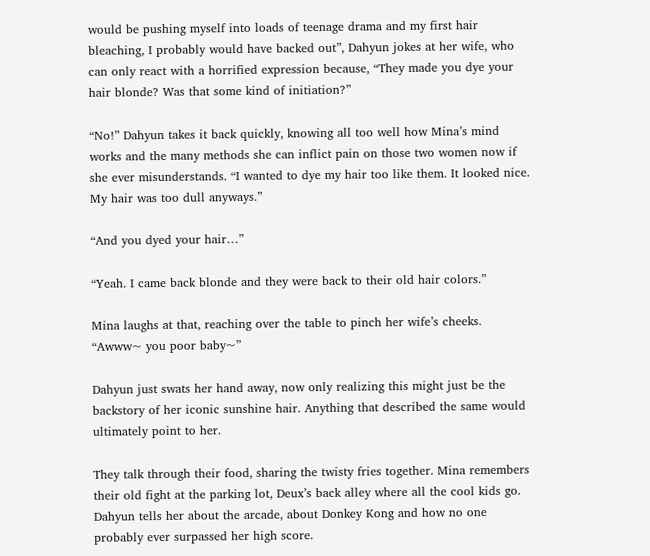would be pushing myself into loads of teenage drama and my first hair bleaching, I probably would have backed out”, Dahyun jokes at her wife, who can only react with a horrified expression because, “They made you dye your hair blonde? Was that some kind of initiation?”

“No!” Dahyun takes it back quickly, knowing all too well how Mina’s mind works and the many methods she can inflict pain on those two women now if she ever misunderstands. “I wanted to dye my hair too like them. It looked nice. My hair was too dull anyways.”

“And you dyed your hair…”

“Yeah. I came back blonde and they were back to their old hair colors.”

Mina laughs at that, reaching over the table to pinch her wife’s cheeks. “Awww~ you poor baby~”

Dahyun just swats her hand away, now only realizing this might just be the backstory of her iconic sunshine hair. Anything that described the same would ultimately point to her.

They talk through their food, sharing the twisty fries together. Mina remembers their old fight at the parking lot, Deux’s back alley where all the cool kids go. Dahyun tells her about the arcade, about Donkey Kong and how no one probably ever surpassed her high score.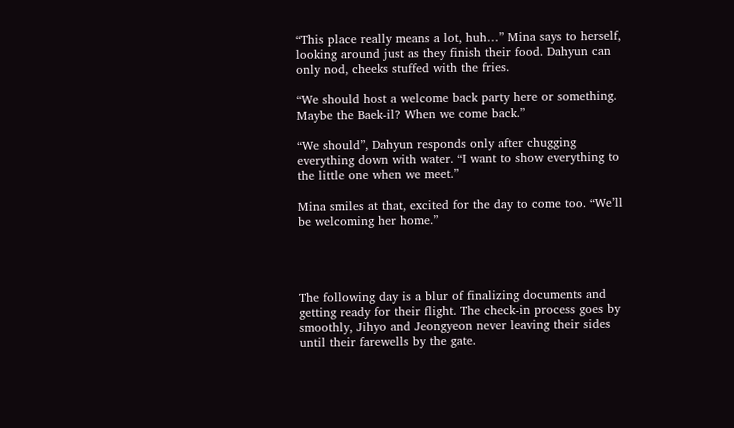“This place really means a lot, huh…” Mina says to herself, looking around just as they finish their food. Dahyun can only nod, cheeks stuffed with the fries.

“We should host a welcome back party here or something. Maybe the Baek-il? When we come back.”

“We should”, Dahyun responds only after chugging everything down with water. “I want to show everything to the little one when we meet.”

Mina smiles at that, excited for the day to come too. “We’ll be welcoming her home.”




The following day is a blur of finalizing documents and getting ready for their flight. The check-in process goes by smoothly, Jihyo and Jeongyeon never leaving their sides until their farewells by the gate.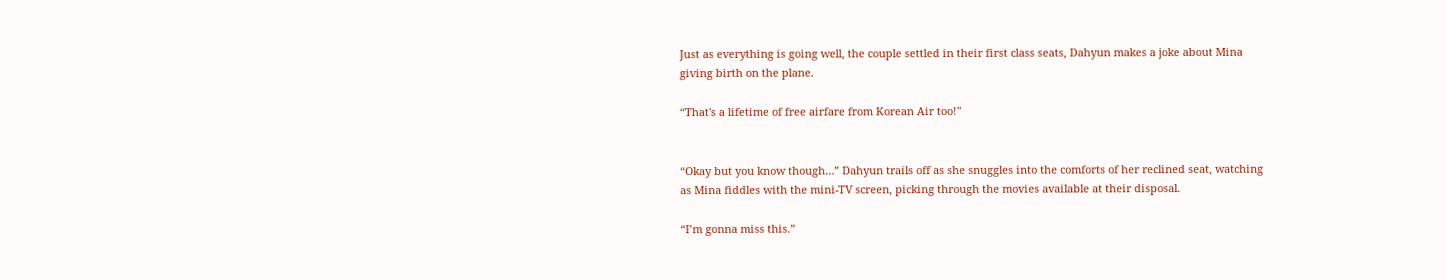Just as everything is going well, the couple settled in their first class seats, Dahyun makes a joke about Mina giving birth on the plane.

“That's a lifetime of free airfare from Korean Air too!"


“Okay but you know though…” Dahyun trails off as she snuggles into the comforts of her reclined seat, watching as Mina fiddles with the mini-TV screen, picking through the movies available at their disposal.

“I’m gonna miss this.”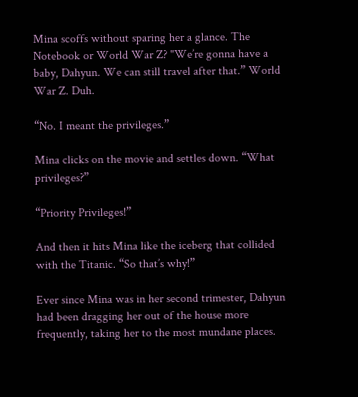Mina scoffs without sparing her a glance. The Notebook or World War Z? "We’re gonna have a baby, Dahyun. We can still travel after that.” World War Z. Duh.

“No. I meant the privileges.”

Mina clicks on the movie and settles down. “What privileges?”

“Priority Privileges!”

And then it hits Mina like the iceberg that collided with the Titanic. “So that’s why!”

Ever since Mina was in her second trimester, Dahyun had been dragging her out of the house more frequently, taking her to the most mundane places.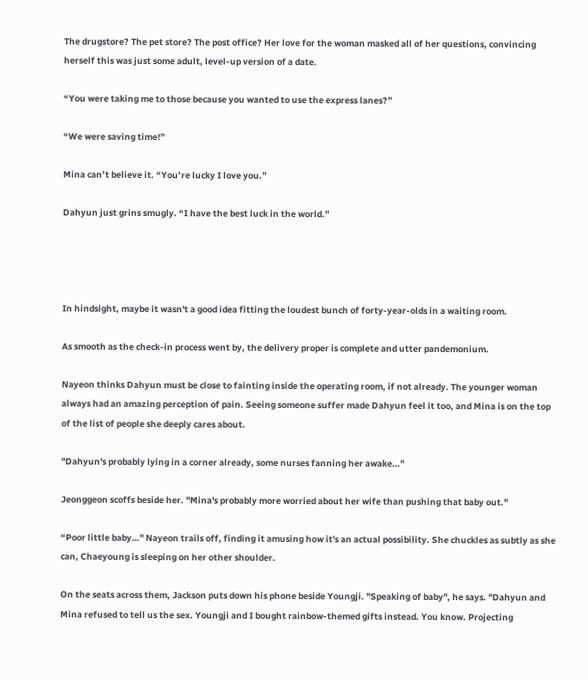The drugstore? The pet store? The post office? Her love for the woman masked all of her questions, convincing herself this was just some adult, level-up version of a date.

“You were taking me to those because you wanted to use the express lanes?”

“We were saving time!”

Mina can’t believe it. “You’re lucky I love you.”

Dahyun just grins smugly. “I have the best luck in the world.”




In hindsight, maybe it wasn't a good idea fitting the loudest bunch of forty-year-olds in a waiting room.

As smooth as the check-in process went by, the delivery proper is complete and utter pandemonium.

Nayeon thinks Dahyun must be close to fainting inside the operating room, if not already. The younger woman always had an amazing perception of pain. Seeing someone suffer made Dahyun feel it too, and Mina is on the top of the list of people she deeply cares about.

"Dahyun's probably lying in a corner already, some nurses fanning her awake…"

Jeonggeon scoffs beside her. "Mina's probably more worried about her wife than pushing that baby out."

“Poor little baby…" Nayeon trails off, finding it amusing how it's an actual possibility. She chuckles as subtly as she can, Chaeyoung is sleeping on her other shoulder.

On the seats across them, Jackson puts down his phone beside Youngji. "Speaking of baby", he says. "Dahyun and Mina refused to tell us the sex. Youngji and I bought rainbow-themed gifts instead. You know. Projecting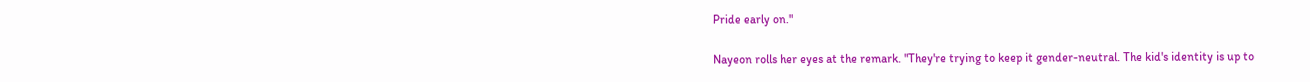Pride early on."

Nayeon rolls her eyes at the remark. "They're trying to keep it gender-neutral. The kid's identity is up to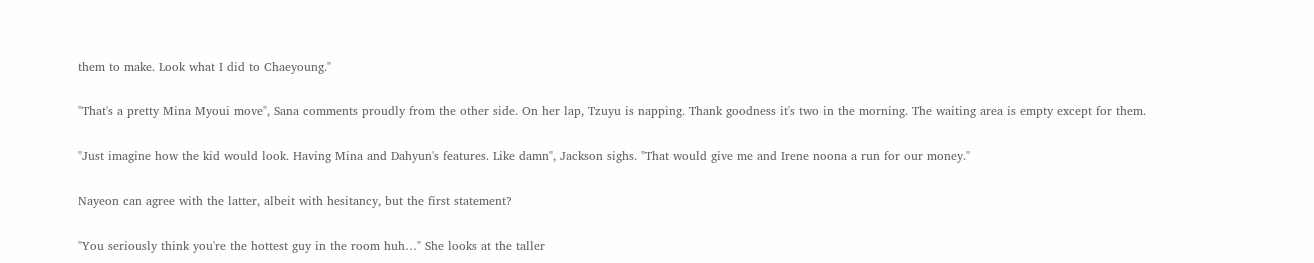them to make. Look what I did to Chaeyoung."

"That's a pretty Mina Myoui move", Sana comments proudly from the other side. On her lap, Tzuyu is napping. Thank goodness it's two in the morning. The waiting area is empty except for them.

"Just imagine how the kid would look. Having Mina and Dahyun's features. Like damn", Jackson sighs. "That would give me and Irene noona a run for our money."

Nayeon can agree with the latter, albeit with hesitancy, but the first statement?

"You seriously think you're the hottest guy in the room huh…" She looks at the taller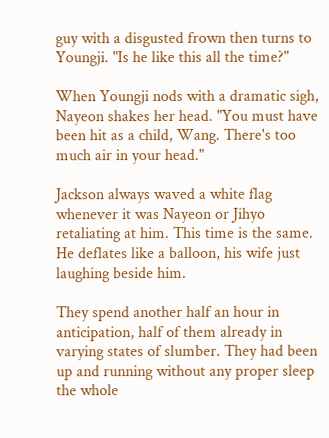guy with a disgusted frown then turns to Youngji. "Is he like this all the time?"

When Youngji nods with a dramatic sigh, Nayeon shakes her head. "You must have been hit as a child, Wang. There's too much air in your head."

Jackson always waved a white flag whenever it was Nayeon or Jihyo retaliating at him. This time is the same. He deflates like a balloon, his wife just laughing beside him.

They spend another half an hour in anticipation, half of them already in varying states of slumber. They had been up and running without any proper sleep the whole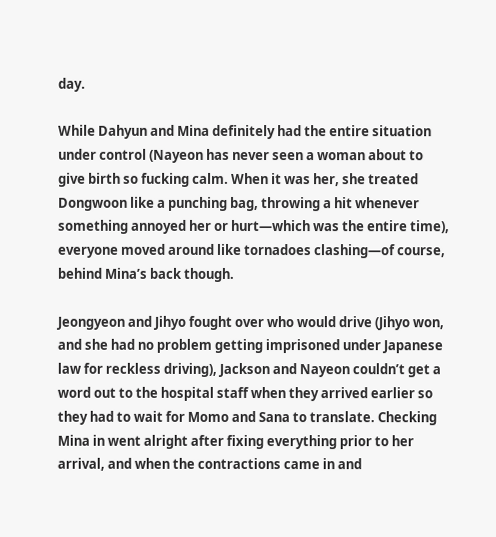day.

While Dahyun and Mina definitely had the entire situation under control (Nayeon has never seen a woman about to give birth so fucking calm. When it was her, she treated Dongwoon like a punching bag, throwing a hit whenever something annoyed her or hurt—which was the entire time), everyone moved around like tornadoes clashing—of course, behind Mina’s back though.

Jeongyeon and Jihyo fought over who would drive (Jihyo won, and she had no problem getting imprisoned under Japanese law for reckless driving), Jackson and Nayeon couldn’t get a word out to the hospital staff when they arrived earlier so they had to wait for Momo and Sana to translate. Checking Mina in went alright after fixing everything prior to her arrival, and when the contractions came in and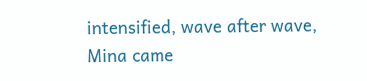intensified, wave after wave, Mina came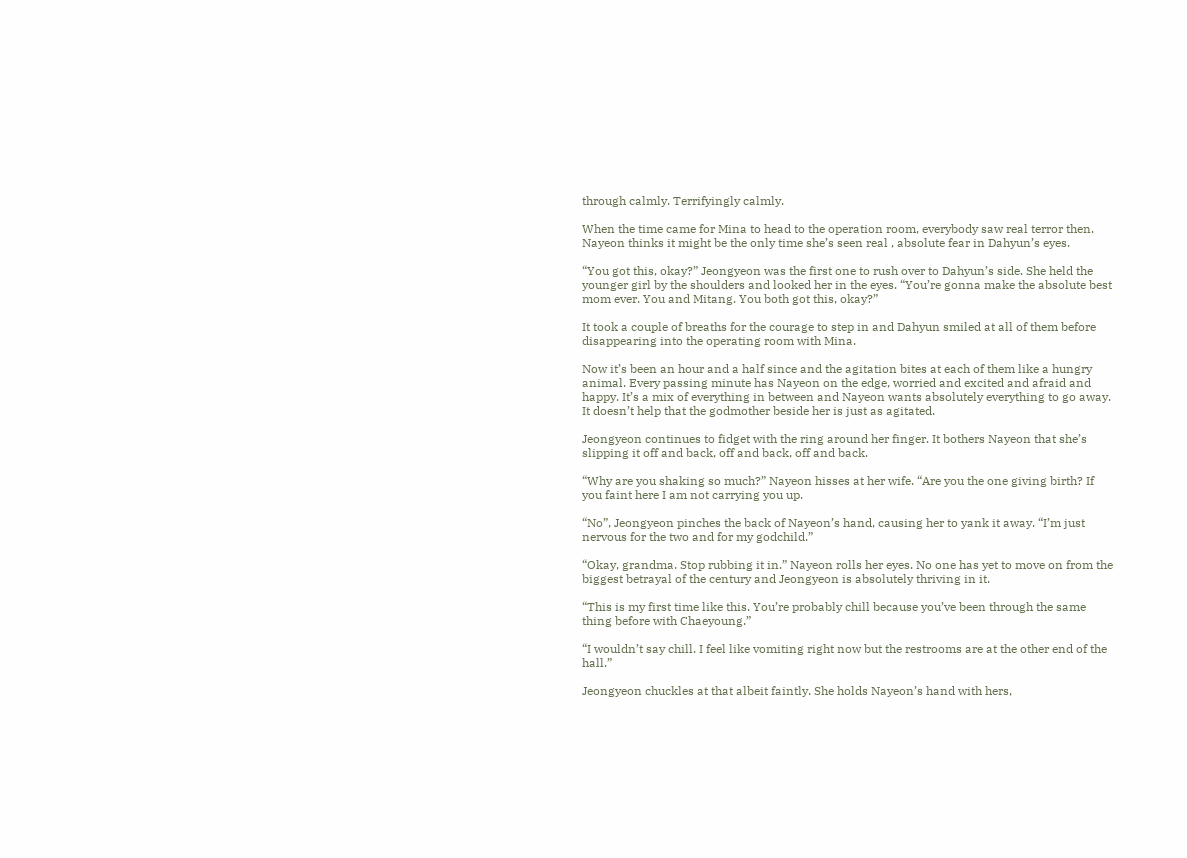through calmly. Terrifyingly calmly.

When the time came for Mina to head to the operation room, everybody saw real terror then. Nayeon thinks it might be the only time she’s seen real , absolute fear in Dahyun’s eyes.

“You got this, okay?” Jeongyeon was the first one to rush over to Dahyun’s side. She held the younger girl by the shoulders and looked her in the eyes. “You’re gonna make the absolute best mom ever. You and Mitang. You both got this, okay?”

It took a couple of breaths for the courage to step in and Dahyun smiled at all of them before disappearing into the operating room with Mina.

Now it’s been an hour and a half since and the agitation bites at each of them like a hungry animal. Every passing minute has Nayeon on the edge, worried and excited and afraid and happy. It’s a mix of everything in between and Nayeon wants absolutely everything to go away. It doesn’t help that the godmother beside her is just as agitated.

Jeongyeon continues to fidget with the ring around her finger. It bothers Nayeon that she’s slipping it off and back, off and back, off and back.

“Why are you shaking so much?” Nayeon hisses at her wife. “Are you the one giving birth? If you faint here I am not carrying you up.

“No”, Jeongyeon pinches the back of Nayeon’s hand, causing her to yank it away. “I’m just nervous for the two and for my godchild.”

“Okay, grandma. Stop rubbing it in.” Nayeon rolls her eyes. No one has yet to move on from the biggest betrayal of the century and Jeongyeon is absolutely thriving in it.

“This is my first time like this. You’re probably chill because you’ve been through the same thing before with Chaeyoung.”

“I wouldn’t say chill. I feel like vomiting right now but the restrooms are at the other end of the hall.”

Jeongyeon chuckles at that albeit faintly. She holds Nayeon’s hand with hers,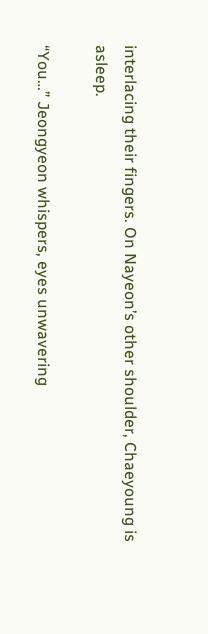interlacing their fingers. On Nayeon’s other shoulder, Chaeyoung is asleep.

“You…” Jeongyeon whispers, eyes unwavering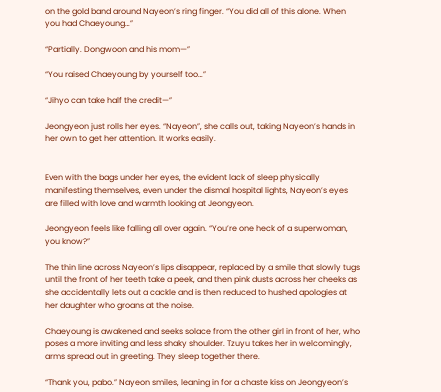on the gold band around Nayeon’s ring finger. “You did all of this alone. When you had Chaeyoung…”

“Partially. Dongwoon and his mom—”

“You raised Chaeyoung by yourself too…”

“Jihyo can take half the credit—”

Jeongyeon just rolls her eyes. “Nayeon”, she calls out, taking Nayeon’s hands in her own to get her attention. It works easily.


Even with the bags under her eyes, the evident lack of sleep physically manifesting themselves, even under the dismal hospital lights, Nayeon’s eyes are filled with love and warmth looking at Jeongyeon.

Jeongyeon feels like falling all over again. “You’re one heck of a superwoman, you know?”

The thin line across Nayeon’s lips disappear, replaced by a smile that slowly tugs until the front of her teeth take a peek, and then pink dusts across her cheeks as she accidentally lets out a cackle and is then reduced to hushed apologies at her daughter who groans at the noise.

Chaeyoung is awakened and seeks solace from the other girl in front of her, who poses a more inviting and less shaky shoulder. Tzuyu takes her in welcomingly, arms spread out in greeting. They sleep together there.

“Thank you, pabo.” Nayeon smiles, leaning in for a chaste kiss on Jeongyeon’s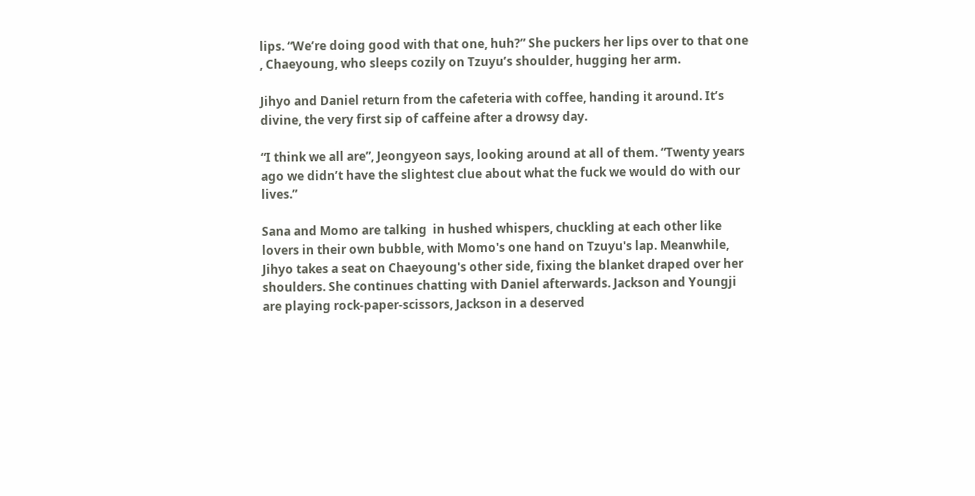lips. “We’re doing good with that one, huh?” She puckers her lips over to that one , Chaeyoung, who sleeps cozily on Tzuyu’s shoulder, hugging her arm.

Jihyo and Daniel return from the cafeteria with coffee, handing it around. It’s divine, the very first sip of caffeine after a drowsy day.

“I think we all are”, Jeongyeon says, looking around at all of them. “Twenty years ago we didn’t have the slightest clue about what the fuck we would do with our lives.”

Sana and Momo are talking  in hushed whispers, chuckling at each other like lovers in their own bubble, with Momo's one hand on Tzuyu's lap. Meanwhile, Jihyo takes a seat on Chaeyoung's other side, fixing the blanket draped over her shoulders. She continues chatting with Daniel afterwards. Jackson and Youngji are playing rock-paper-scissors, Jackson in a deserved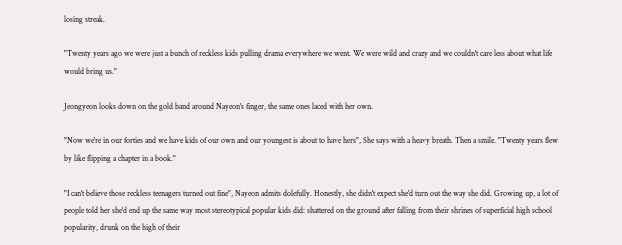losing streak.

"Twenty years ago we were just a bunch of reckless kids pulling drama everywhere we went. We were wild and crazy and we couldn't care less about what life would bring us."

Jeongyeon looks down on the gold band around Nayeon's finger, the same ones laced with her own.

"Now we're in our forties and we have kids of our own and our youngest is about to have hers", She says with a heavy breath. Then a smile. "Twenty years flew by like flipping a chapter in a book."

"I can't believe those reckless teenagers turned out fine", Nayeon admits dolefully. Honestly, she didn't expect she'd turn out the way she did. Growing up, a lot of people told her she'd end up the same way most stereotypical popular kids did: shattered on the ground after falling from their shrines of superficial high school popularity, drunk on the high of their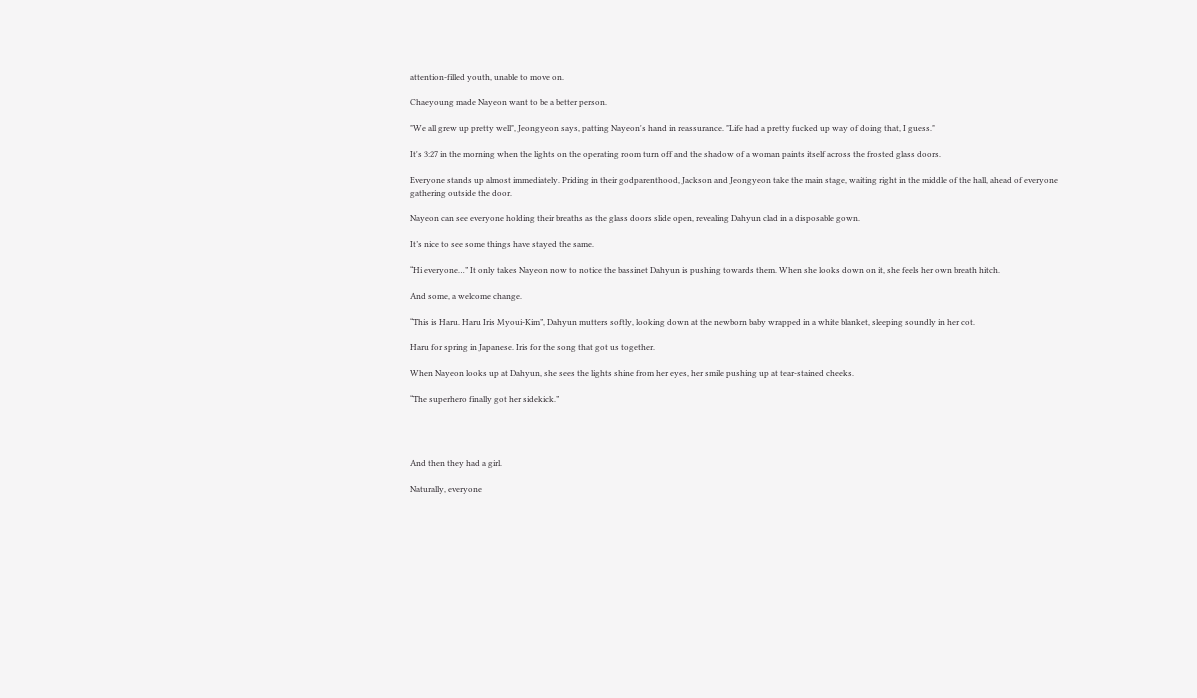attention-filled youth, unable to move on.

Chaeyoung made Nayeon want to be a better person.

"We all grew up pretty well", Jeongyeon says, patting Nayeon's hand in reassurance. "Life had a pretty fucked up way of doing that, I guess."

It's 3:27 in the morning when the lights on the operating room turn off and the shadow of a woman paints itself across the frosted glass doors.

Everyone stands up almost immediately. Priding in their godparenthood, Jackson and Jeongyeon take the main stage, waiting right in the middle of the hall, ahead of everyone gathering outside the door.

Nayeon can see everyone holding their breaths as the glass doors slide open, revealing Dahyun clad in a disposable gown.

It’s nice to see some things have stayed the same.

“Hi everyone…” It only takes Nayeon now to notice the bassinet Dahyun is pushing towards them. When she looks down on it, she feels her own breath hitch.

And some, a welcome change.

“This is Haru. Haru Iris Myoui-Kim”, Dahyun mutters softly, looking down at the newborn baby wrapped in a white blanket, sleeping soundly in her cot.

Haru for spring in Japanese. Iris for the song that got us together.

When Nayeon looks up at Dahyun, she sees the lights shine from her eyes, her smile pushing up at tear-stained cheeks.

“The superhero finally got her sidekick.”




And then they had a girl.

Naturally, everyone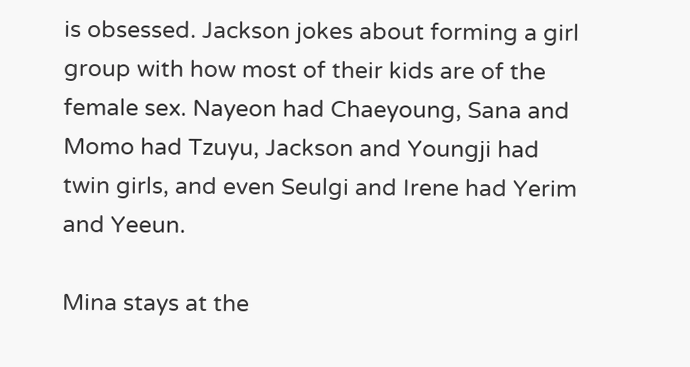is obsessed. Jackson jokes about forming a girl group with how most of their kids are of the female sex. Nayeon had Chaeyoung, Sana and Momo had Tzuyu, Jackson and Youngji had twin girls, and even Seulgi and Irene had Yerim and Yeeun.

Mina stays at the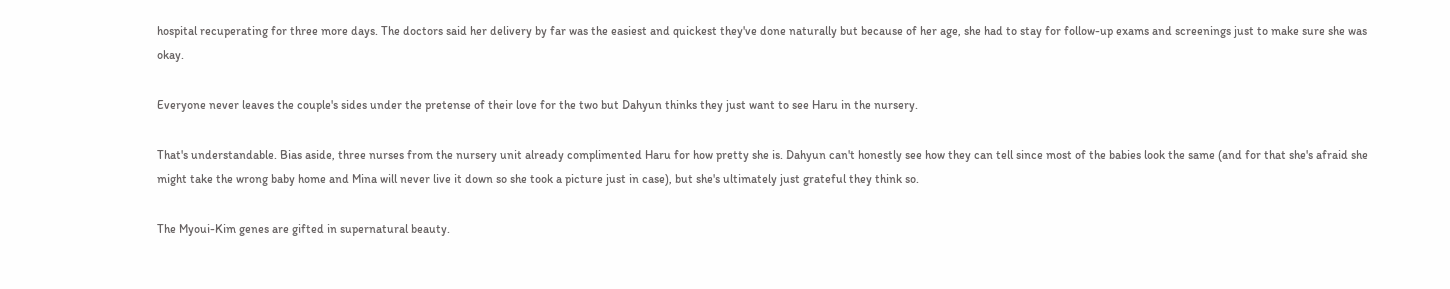hospital recuperating for three more days. The doctors said her delivery by far was the easiest and quickest they've done naturally but because of her age, she had to stay for follow-up exams and screenings just to make sure she was okay.

Everyone never leaves the couple's sides under the pretense of their love for the two but Dahyun thinks they just want to see Haru in the nursery.

That's understandable. Bias aside, three nurses from the nursery unit already complimented Haru for how pretty she is. Dahyun can't honestly see how they can tell since most of the babies look the same (and for that she's afraid she might take the wrong baby home and Mina will never live it down so she took a picture just in case), but she's ultimately just grateful they think so.

The Myoui-Kim genes are gifted in supernatural beauty.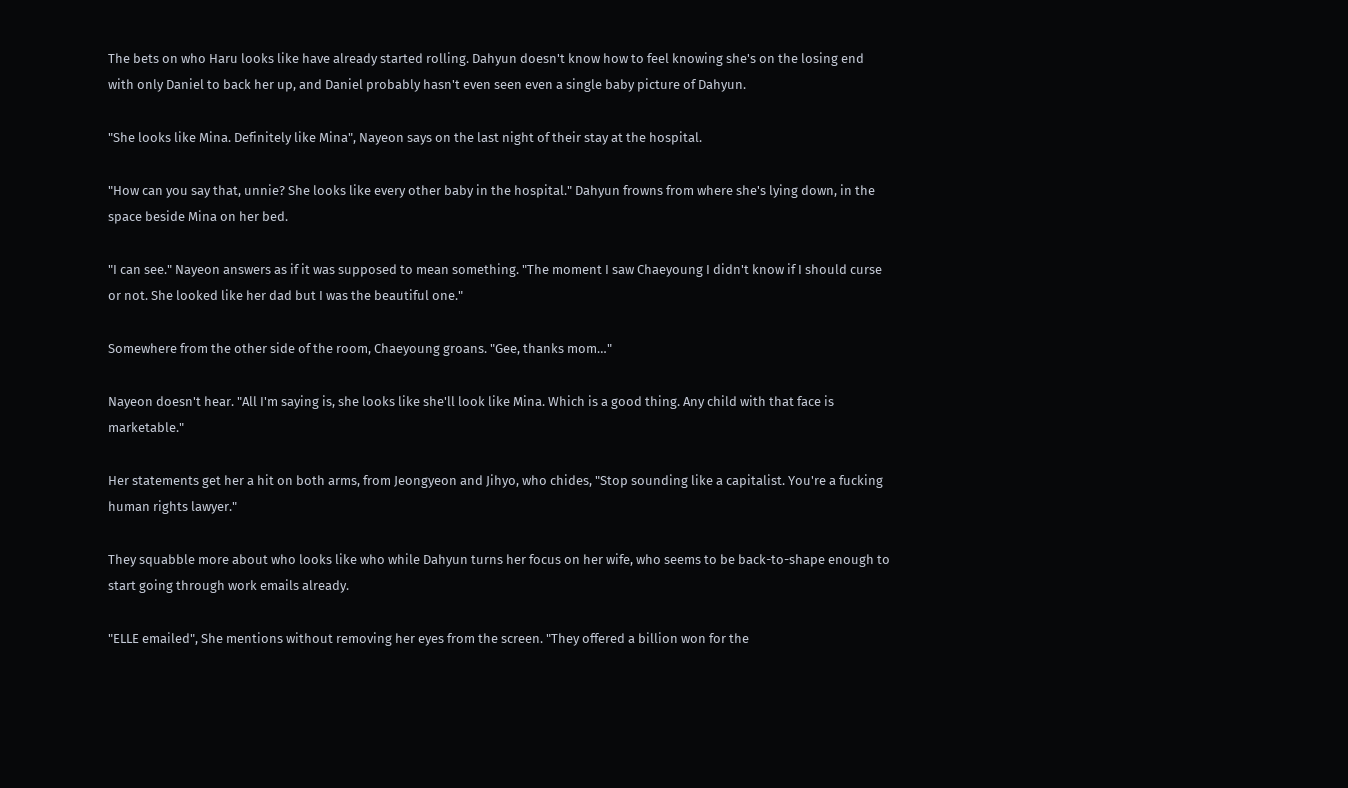The bets on who Haru looks like have already started rolling. Dahyun doesn't know how to feel knowing she's on the losing end with only Daniel to back her up, and Daniel probably hasn't even seen even a single baby picture of Dahyun.

"She looks like Mina. Definitely like Mina", Nayeon says on the last night of their stay at the hospital.

"How can you say that, unnie? She looks like every other baby in the hospital." Dahyun frowns from where she's lying down, in the space beside Mina on her bed.

"I can see." Nayeon answers as if it was supposed to mean something. "The moment I saw Chaeyoung I didn't know if I should curse or not. She looked like her dad but I was the beautiful one."

Somewhere from the other side of the room, Chaeyoung groans. "Gee, thanks mom…"

Nayeon doesn't hear. "All I'm saying is, she looks like she'll look like Mina. Which is a good thing. Any child with that face is marketable."

Her statements get her a hit on both arms, from Jeongyeon and Jihyo, who chides, "Stop sounding like a capitalist. You're a fucking human rights lawyer."

They squabble more about who looks like who while Dahyun turns her focus on her wife, who seems to be back-to-shape enough to start going through work emails already.

"ELLE emailed", She mentions without removing her eyes from the screen. "They offered a billion won for the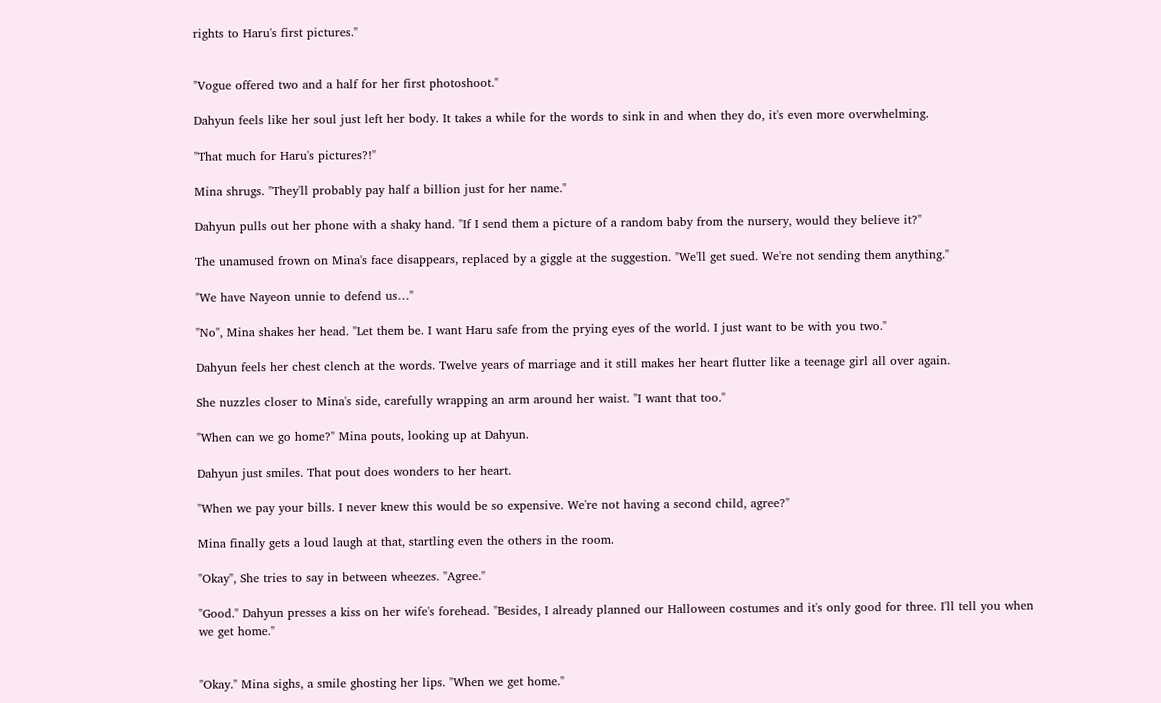rights to Haru's first pictures."


"Vogue offered two and a half for her first photoshoot."

Dahyun feels like her soul just left her body. It takes a while for the words to sink in and when they do, it's even more overwhelming.

"That much for Haru's pictures?!"

Mina shrugs. "They'll probably pay half a billion just for her name."

Dahyun pulls out her phone with a shaky hand. "If I send them a picture of a random baby from the nursery, would they believe it?"

The unamused frown on Mina's face disappears, replaced by a giggle at the suggestion. "We'll get sued. We're not sending them anything."

"We have Nayeon unnie to defend us…"

"No", Mina shakes her head. "Let them be. I want Haru safe from the prying eyes of the world. I just want to be with you two."

Dahyun feels her chest clench at the words. Twelve years of marriage and it still makes her heart flutter like a teenage girl all over again.

She nuzzles closer to Mina's side, carefully wrapping an arm around her waist. "I want that too."

"When can we go home?" Mina pouts, looking up at Dahyun.

Dahyun just smiles. That pout does wonders to her heart.

"When we pay your bills. I never knew this would be so expensive. We're not having a second child, agree?"

Mina finally gets a loud laugh at that, startling even the others in the room.

"Okay", She tries to say in between wheezes. "Agree."

"Good." Dahyun presses a kiss on her wife's forehead. "Besides, I already planned our Halloween costumes and it's only good for three. I'll tell you when we get home."


"Okay." Mina sighs, a smile ghosting her lips. "When we get home."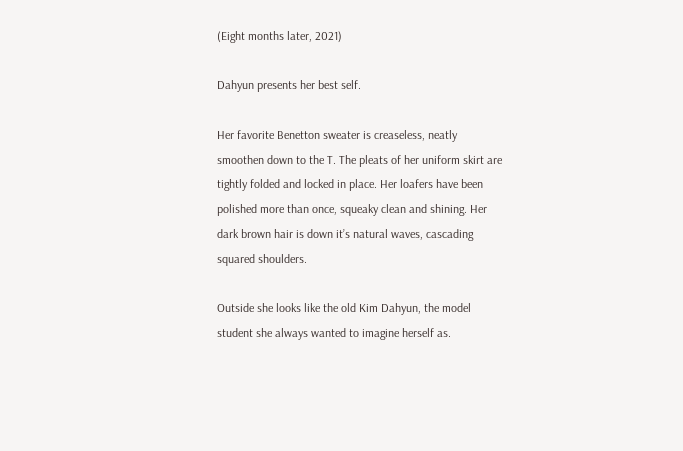(Eight months later, 2021)

Dahyun presents her best self.

Her favorite Benetton sweater is creaseless, neatly smoothen down to the T. The pleats of her uniform skirt are tightly folded and locked in place. Her loafers have been polished more than once, squeaky clean and shining. Her dark brown hair is down it’s natural waves, cascading squared shoulders.

Outside she looks like the old Kim Dahyun, the model student she always wanted to imagine herself as.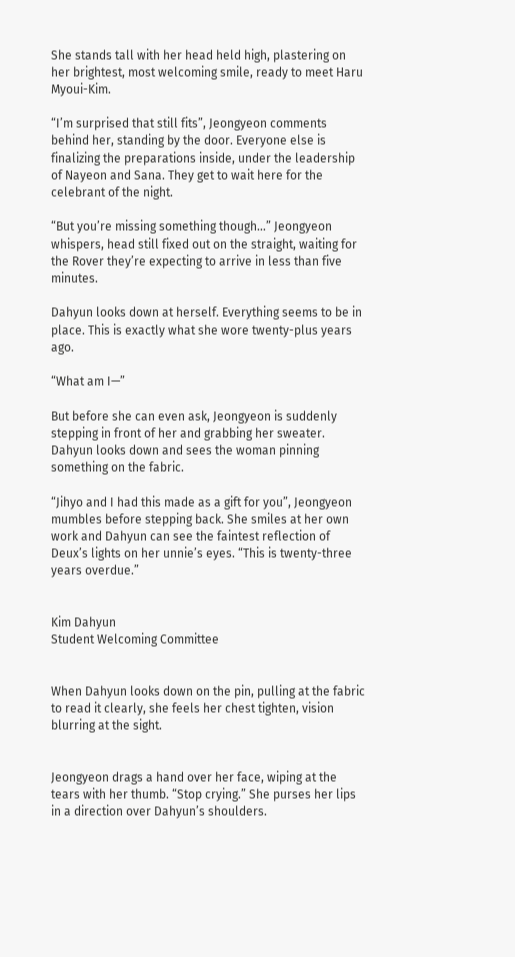She stands tall with her head held high, plastering on her brightest, most welcoming smile, ready to meet Haru Myoui-Kim.

“I’m surprised that still fits”, Jeongyeon comments behind her, standing by the door. Everyone else is finalizing the preparations inside, under the leadership of Nayeon and Sana. They get to wait here for the celebrant of the night.

“But you’re missing something though…” Jeongyeon whispers, head still fixed out on the straight, waiting for the Rover they’re expecting to arrive in less than five minutes.

Dahyun looks down at herself. Everything seems to be in place. This is exactly what she wore twenty-plus years ago.

“What am I—”

But before she can even ask, Jeongyeon is suddenly stepping in front of her and grabbing her sweater. Dahyun looks down and sees the woman pinning something on the fabric.

“Jihyo and I had this made as a gift for you”, Jeongyeon mumbles before stepping back. She smiles at her own work and Dahyun can see the faintest reflection of Deux’s lights on her unnie’s eyes. “This is twenty-three years overdue.”


Kim Dahyun
Student Welcoming Committee


When Dahyun looks down on the pin, pulling at the fabric to read it clearly, she feels her chest tighten, vision blurring at the sight.


Jeongyeon drags a hand over her face, wiping at the tears with her thumb. “Stop crying.” She purses her lips in a direction over Dahyun’s shoulders.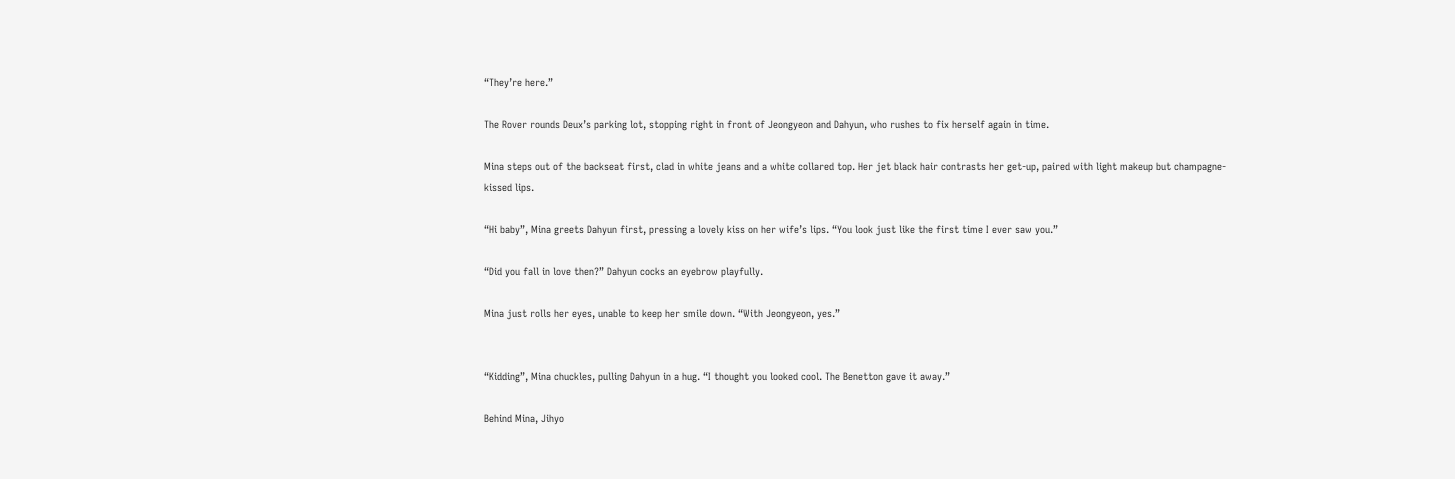“They’re here.”

The Rover rounds Deux’s parking lot, stopping right in front of Jeongyeon and Dahyun, who rushes to fix herself again in time.

Mina steps out of the backseat first, clad in white jeans and a white collared top. Her jet black hair contrasts her get-up, paired with light makeup but champagne-kissed lips.

“Hi baby”, Mina greets Dahyun first, pressing a lovely kiss on her wife’s lips. “You look just like the first time I ever saw you.”

“Did you fall in love then?” Dahyun cocks an eyebrow playfully.

Mina just rolls her eyes, unable to keep her smile down. “With Jeongyeon, yes.”


“Kidding”, Mina chuckles, pulling Dahyun in a hug. “I thought you looked cool. The Benetton gave it away.”

Behind Mina, Jihyo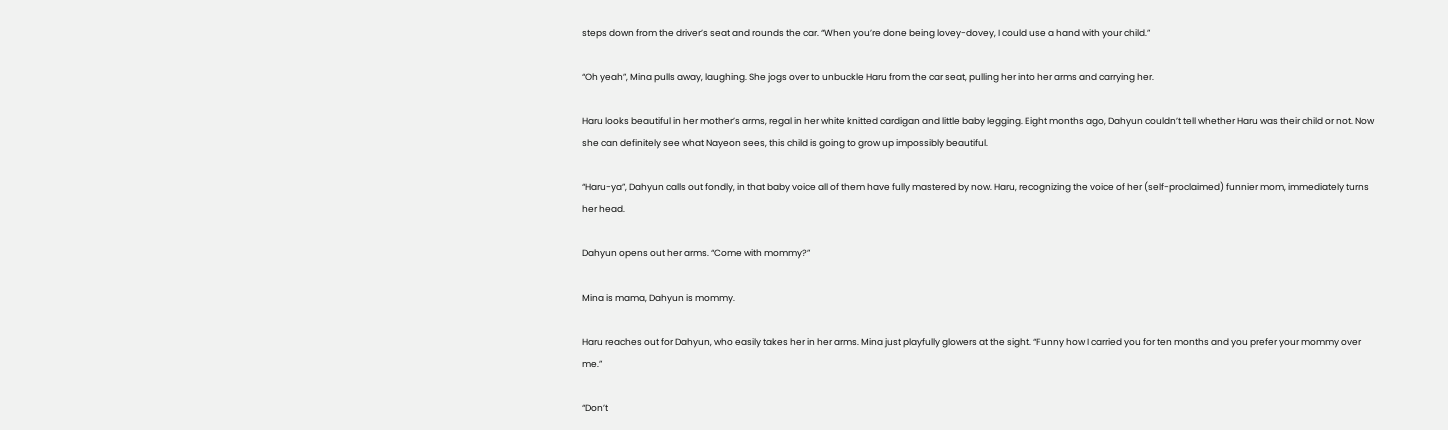steps down from the driver’s seat and rounds the car. “When you’re done being lovey-dovey, I could use a hand with your child.”

“Oh yeah”, Mina pulls away, laughing. She jogs over to unbuckle Haru from the car seat, pulling her into her arms and carrying her.

Haru looks beautiful in her mother’s arms, regal in her white knitted cardigan and little baby legging. Eight months ago, Dahyun couldn’t tell whether Haru was their child or not. Now she can definitely see what Nayeon sees, this child is going to grow up impossibly beautiful.

“Haru-ya”, Dahyun calls out fondly, in that baby voice all of them have fully mastered by now. Haru, recognizing the voice of her (self-proclaimed) funnier mom, immediately turns her head.

Dahyun opens out her arms. “Come with mommy?”

Mina is mama, Dahyun is mommy.

Haru reaches out for Dahyun, who easily takes her in her arms. Mina just playfully glowers at the sight. “Funny how I carried you for ten months and you prefer your mommy over me.”

“Don’t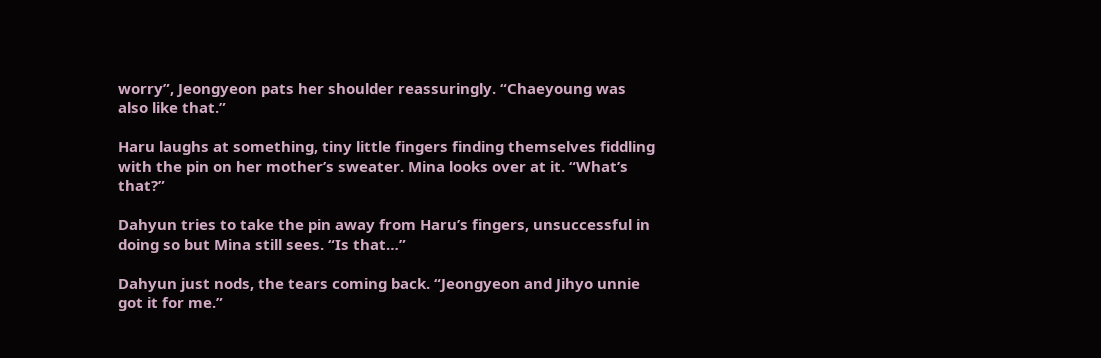worry”, Jeongyeon pats her shoulder reassuringly. “Chaeyoung was also like that.”

Haru laughs at something, tiny little fingers finding themselves fiddling with the pin on her mother’s sweater. Mina looks over at it. “What’s that?”

Dahyun tries to take the pin away from Haru’s fingers, unsuccessful in doing so but Mina still sees. “Is that…”

Dahyun just nods, the tears coming back. “Jeongyeon and Jihyo unnie got it for me.”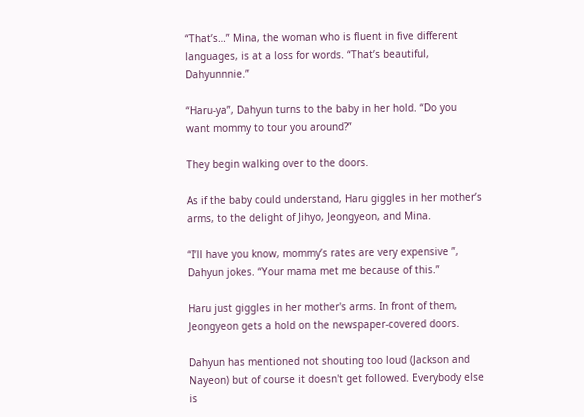“That’s…” Mina, the woman who is fluent in five different languages, is at a loss for words. “That’s beautiful, Dahyunnnie.”

“Haru-ya”, Dahyun turns to the baby in her hold. “Do you want mommy to tour you around?”

They begin walking over to the doors.

As if the baby could understand, Haru giggles in her mother’s arms, to the delight of Jihyo, Jeongyeon, and Mina.

“I’ll have you know, mommy’s rates are very expensive ”, Dahyun jokes. “Your mama met me because of this.”

Haru just giggles in her mother's arms. In front of them, Jeongyeon gets a hold on the newspaper-covered doors.

Dahyun has mentioned not shouting too loud (Jackson and Nayeon) but of course it doesn't get followed. Everybody else is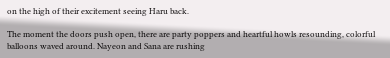on the high of their excitement seeing Haru back.

The moment the doors push open, there are party poppers and heartful howls resounding, colorful balloons waved around. Nayeon and Sana are rushing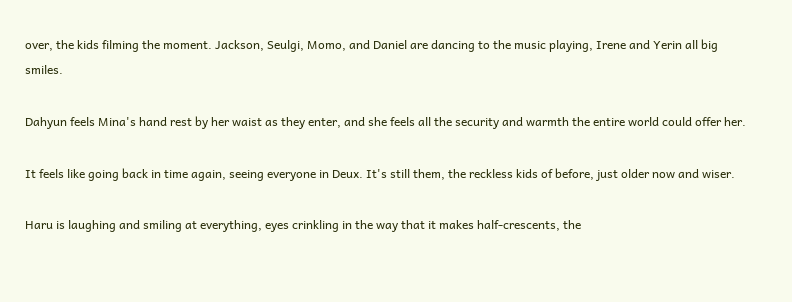over, the kids filming the moment. Jackson, Seulgi, Momo, and Daniel are dancing to the music playing, Irene and Yerin all big smiles.

Dahyun feels Mina's hand rest by her waist as they enter, and she feels all the security and warmth the entire world could offer her.

It feels like going back in time again, seeing everyone in Deux. It's still them, the reckless kids of before, just older now and wiser.

Haru is laughing and smiling at everything, eyes crinkling in the way that it makes half-crescents, the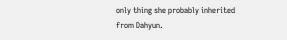only thing she probably inherited from Dahyun.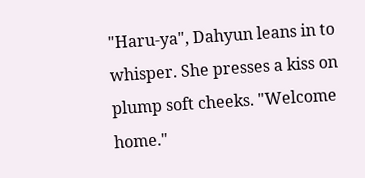"Haru-ya", Dahyun leans in to whisper. She presses a kiss on plump soft cheeks. "Welcome home."